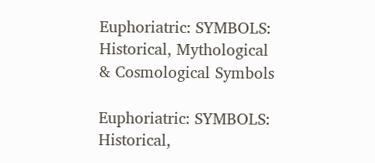Euphoriatric: SYMBOLS: Historical, Mythological & Cosmological Symbols

Euphoriatric: SYMBOLS: Historical,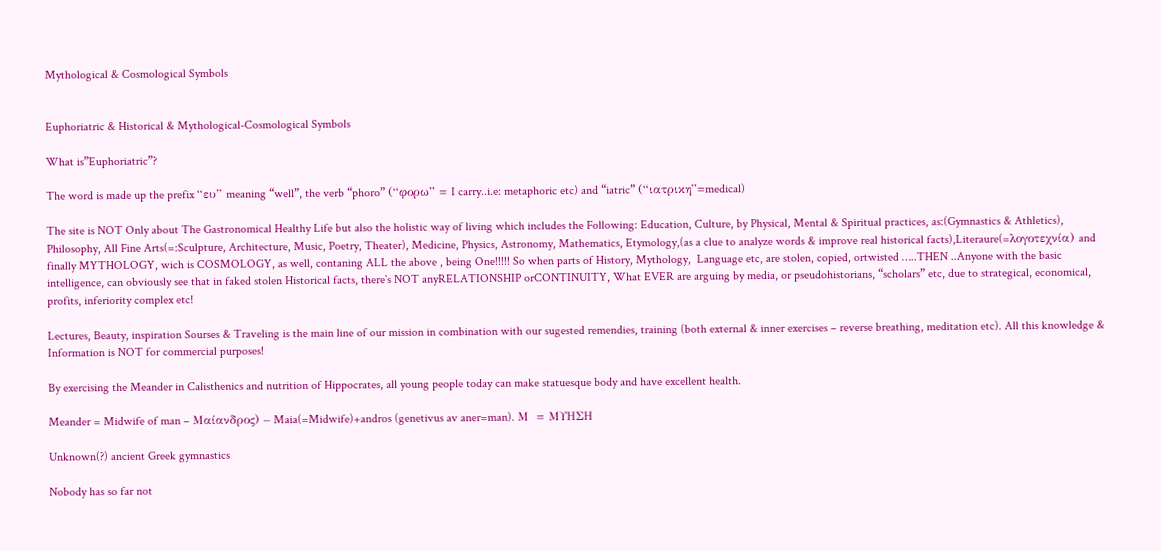Mythological & Cosmological Symbols


Euphoriatric & Historical & Mythological-Cosmological Symbols

What is”Euphoriatric”?

The word is made up the prefix “ευ” meaning “well”, the verb “phoro” (“φορω” = I carry..i.e: metaphoric etc) and “iatric” (“ιατρικη”=medical)

The site is NOT Only about The Gastronomical Healthy Life but also the holistic way of living which includes the Following: Education, Culture, by Physical, Mental & Spiritual practices, as:(Gymnastics & Athletics), Philosophy, All Fine Arts(=:Sculpture, Architecture, Music, Poetry, Theater), Medicine, Physics, Astronomy, Mathematics, Etymology,(as a clue to analyze words & improve real historical facts),Literaure(=λογοτεχνία) and finally MYTHOLOGY, wich is COSMOLOGY, as well, contaning ALL the above , being One!!!!! So when parts of History, Mythology,  Language etc, are stolen, copied, ortwisted …..THEN ..Anyone with the basic intelligence, can obviously see that in faked stolen Historical facts, there`s NOT anyRELATIONSHIP orCONTINUITY, What EVER are arguing by media, or pseudohistorians, “scholars” etc, due to strategical, economical, profits, inferiority complex etc!

Lectures, Beauty, inspiration Sourses & Traveling is the main line of our mission in combination with our sugested remendies, training (both external & inner exercises – reverse breathing, meditation etc). All this knowledge & Information is NOT for commercial purposes!

By exercising the Meander in Calisthenics and nutrition of Hippocrates, all young people today can make statuesque body and have excellent health.

Meander = Midwife of man – Μαίανδρος) – Maia(=Midwife)+andros (genetivus av aner=man). Μ  = ΜΥΗΣΗ

Unknown(?) ancient Greek gymnastics

Nobody has so far not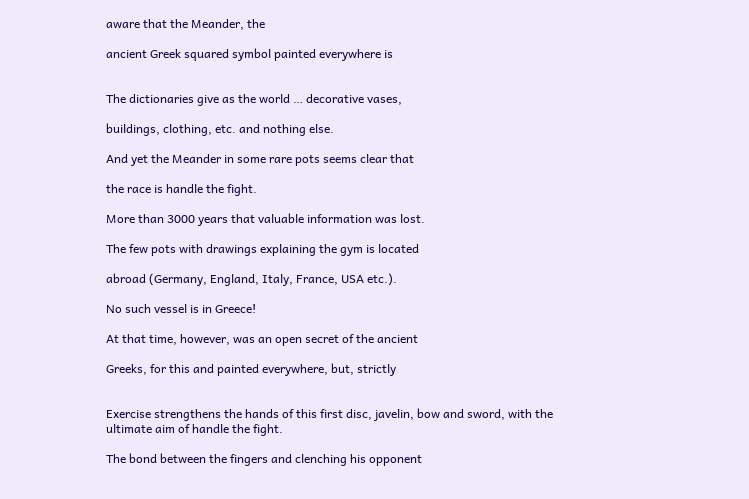aware that the Meander, the

ancient Greek squared symbol painted everywhere is


The dictionaries give as the world … decorative vases,

buildings, clothing, etc. and nothing else.

And yet the Meander in some rare pots seems clear that

the race is handle the fight.

More than 3000 years that valuable information was lost.

The few pots with drawings explaining the gym is located

abroad (Germany, England, Italy, France, USA etc.).

No such vessel is in Greece!

At that time, however, was an open secret of the ancient

Greeks, for this and painted everywhere, but, strictly


Exercise strengthens the hands of this first disc, javelin, bow and sword, with the ultimate aim of handle the fight.

The bond between the fingers and clenching his opponent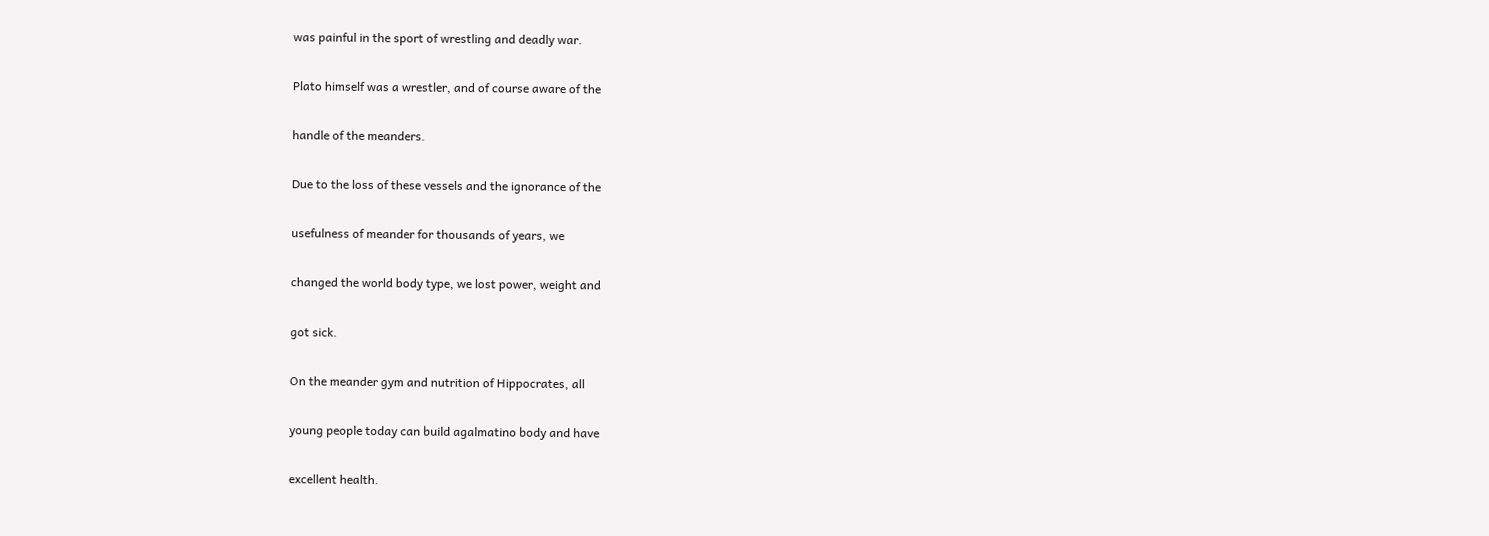was painful in the sport of wrestling and deadly war.

Plato himself was a wrestler, and of course aware of the

handle of the meanders.

Due to the loss of these vessels and the ignorance of the

usefulness of meander for thousands of years, we

changed the world body type, we lost power, weight and

got sick.

On the meander gym and nutrition of Hippocrates, all

young people today can build agalmatino body and have

excellent health.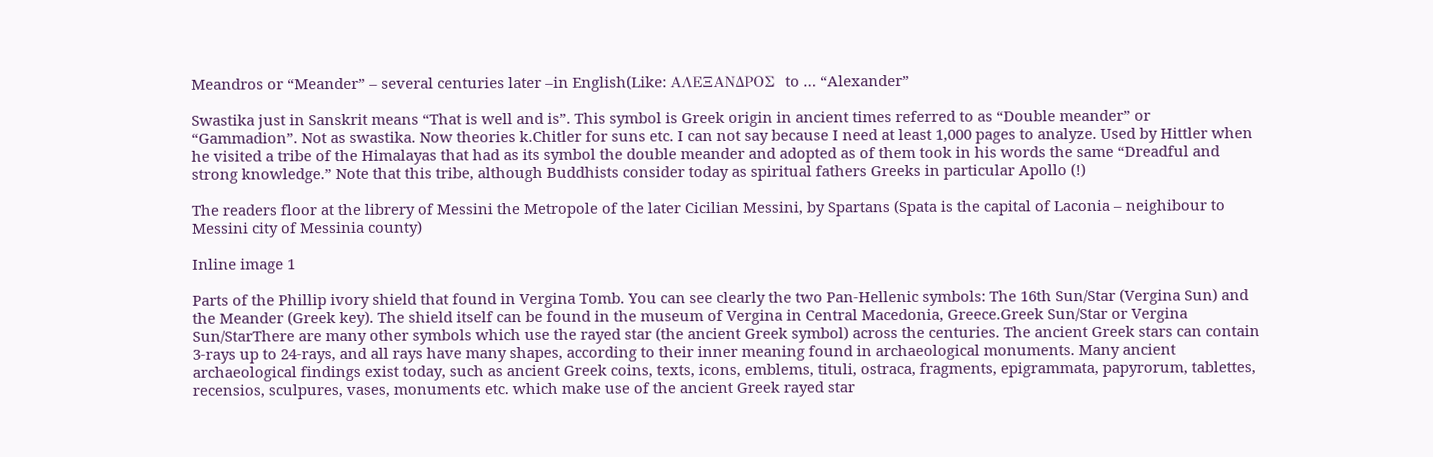Meandros or “Meander” – several centuries later –in English(Like: ΑΛΕΞΑΝΔΡΟΣ  to … “Alexander”

Swastika just in Sanskrit means “That is well and is”. This symbol is Greek origin in ancient times referred to as “Double meander” or “Gammadion”. Not as swastika. Now theories k.Chitler for suns etc. I can not say because I need at least 1,000 pages to analyze. Used by Hittler when he visited a tribe of the Himalayas that had as its symbol the double meander and adopted as of them took in his words the same “Dreadful and strong knowledge.” Note that this tribe, although Buddhists consider today as spiritual fathers Greeks in particular Apollo (!)

The readers floor at the librery of Messini the Metropole of the later Cicilian Messini, by Spartans (Spata is the capital of Laconia – neighibour to  Messini city of Messinia county)

Inline image 1

Parts of the Phillip ivory shield that found in Vergina Tomb. You can see clearly the two Pan-Hellenic symbols: The 16th Sun/Star (Vergina Sun) and the Meander (Greek key). The shield itself can be found in the museum of Vergina in Central Macedonia, Greece.Greek Sun/Star or Vergina Sun/StarThere are many other symbols which use the rayed star (the ancient Greek symbol) across the centuries. The ancient Greek stars can contain 3-rays up to 24-rays, and all rays have many shapes, according to their inner meaning found in archaeological monuments. Many ancient archaeological findings exist today, such as ancient Greek coins, texts, icons, emblems, tituli, ostraca, fragments, epigrammata, papyrorum, tablettes, recensios, sculpures, vases, monuments etc. which make use of the ancient Greek rayed star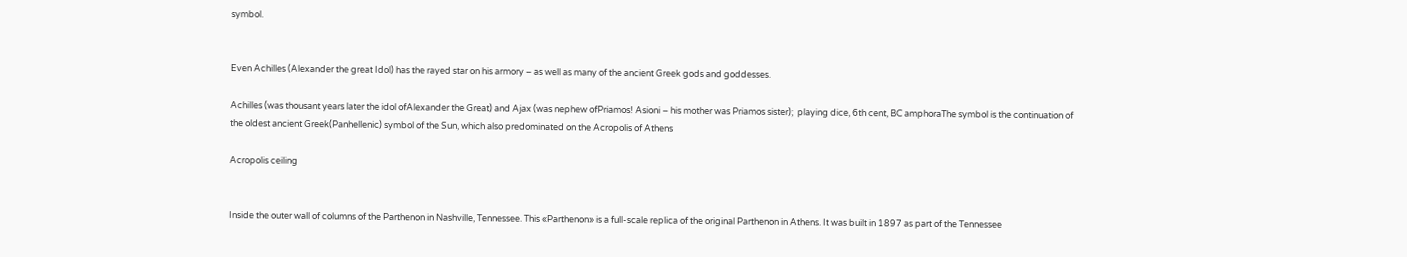symbol.


Even Achilles (Alexander the great Idol) has the rayed star on his armory – as well as many of the ancient Greek gods and goddesses.

Achilles (was thousant years later the idol ofAlexander the Great) and Ajax (was nephew ofPriamos! Asioni – his mother was Priamos sister);  playing dice, 6th cent, BC amphoraThe symbol is the continuation of the oldest ancient Greek(Panhellenic) symbol of the Sun, which also predominated on the Acropolis of Athens

Acropolis ceiling


Inside the outer wall of columns of the Parthenon in Nashville, Tennessee. This «Parthenon» is a full-scale replica of the original Parthenon in Athens. It was built in 1897 as part of the Tennessee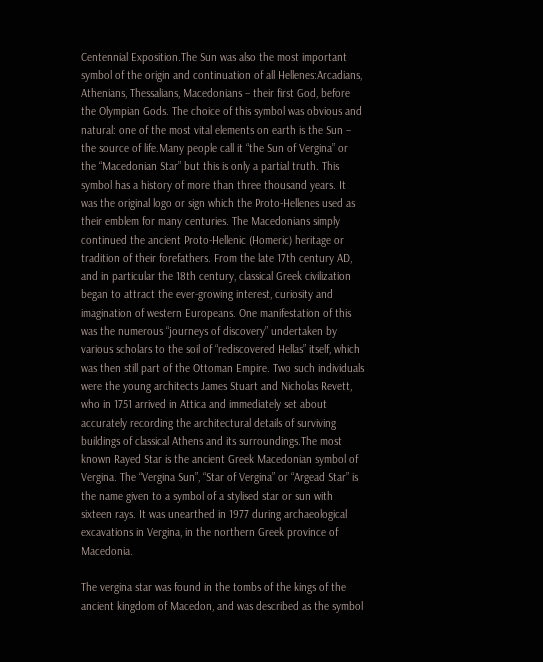Centennial Exposition.The Sun was also the most important symbol of the origin and continuation of all Hellenes:Arcadians, Athenians, Thessalians, Macedonians – their first God, before the Olympian Gods. The choice of this symbol was obvious and natural: one of the most vital elements on earth is the Sun – the source of life.Many people call it “the Sun of Vergina” or the “Macedonian Star” but this is only a partial truth. This symbol has a history of more than three thousand years. It was the original logo or sign which the Proto-Hellenes used as their emblem for many centuries. The Macedonians simply continued the ancient Proto-Hellenic (Homeric) heritage or tradition of their forefathers. From the late 17th century AD, and in particular the 18th century, classical Greek civilization began to attract the ever-growing interest, curiosity and imagination of western Europeans. One manifestation of this was the numerous “journeys of discovery” undertaken by various scholars to the soil of “rediscovered Hellas” itself, which was then still part of the Ottoman Empire. Two such individuals were the young architects James Stuart and Nicholas Revett, who in 1751 arrived in Attica and immediately set about accurately recording the architectural details of surviving buildings of classical Athens and its surroundings.The most known Rayed Star is the ancient Greek Macedonian symbol of Vergina. The “Vergina Sun”, “Star of Vergina” or “Argead Star” is the name given to a symbol of a stylised star or sun with sixteen rays. It was unearthed in 1977 during archaeological excavations in Vergina, in the northern Greek province of Macedonia.

The vergina star was found in the tombs of the kings of the ancient kingdom of Macedon, and was described as the symbol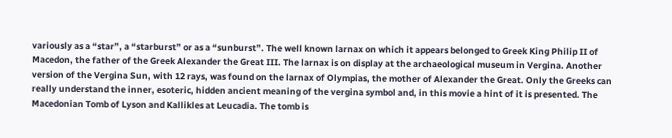variously as a “star”, a “starburst” or as a “sunburst”. The well known larnax on which it appears belonged to Greek King Philip II of Macedon, the father of the Greek Alexander the Great III. The larnax is on display at the archaeological museum in Vergina. Another version of the Vergina Sun, with 12 rays, was found on the larnax of Olympias, the mother of Alexander the Great. Only the Greeks can really understand the inner, esoteric, hidden ancient meaning of the vergina symbol and, in this movie a hint of it is presented. The Macedonian Tomb of Lyson and Kallikles at Leucadia. The tomb is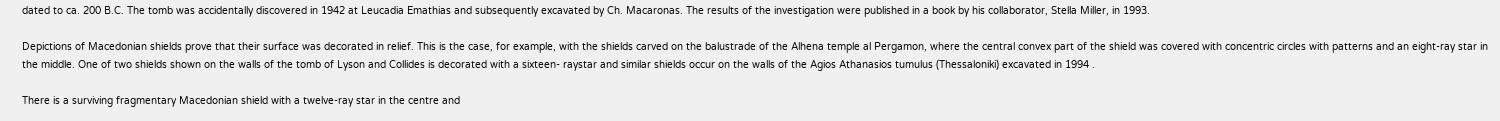dated to ca. 200 B.C. The tomb was accidentally discovered in 1942 at Leucadia Emathias and subsequently excavated by Ch. Macaronas. The results of the investigation were published in a book by his collaborator, Stella Miller, in 1993.

Depictions of Macedonian shields prove that their surface was decorated in relief. This is the case, for example, with the shields carved on the balustrade of the Alhena temple al Pergamon, where the central convex part of the shield was covered with concentric circles with patterns and an eight-ray star in the middle. One of two shields shown on the walls of the tomb of Lyson and Collides is decorated with a sixteen- raystar and similar shields occur on the walls of the Agios Athanasios tumulus (Thessaloniki) excavated in 1994 .

There is a surviving fragmentary Macedonian shield with a twelve-ray star in the centre and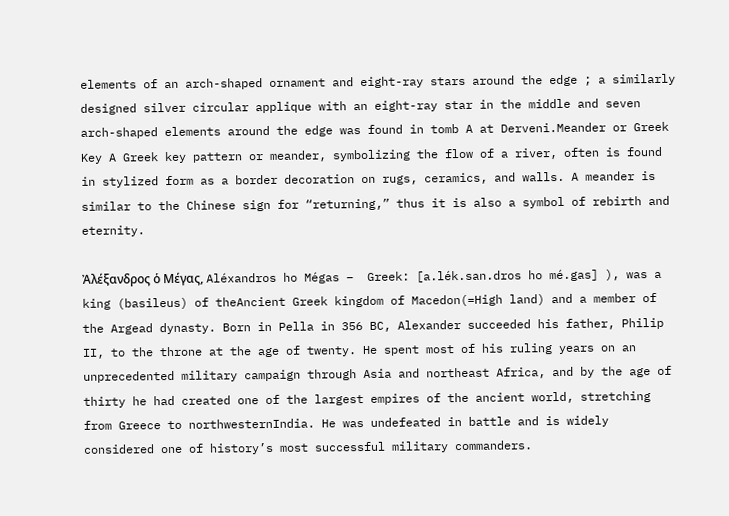elements of an arch-shaped ornament and eight-ray stars around the edge ; a similarly designed silver circular applique with an eight-ray star in the middle and seven arch-shaped elements around the edge was found in tomb A at Derveni.Meander or Greek Key A Greek key pattern or meander, symbolizing the flow of a river, often is found in stylized form as a border decoration on rugs, ceramics, and walls. A meander is similar to the Chinese sign for “returning,” thus it is also a symbol of rebirth and eternity.

Ἀλέξανδρος ὁ Μέγας, Aléxandros ho Mégas –  Greek: [a.lék.san.dros ho mé.gas] ), was a king (basileus) of theAncient Greek kingdom of Macedon(=High land) and a member of the Argead dynasty. Born in Pella in 356 BC, Alexander succeeded his father, Philip II, to the throne at the age of twenty. He spent most of his ruling years on an unprecedented military campaign through Asia and northeast Africa, and by the age of thirty he had created one of the largest empires of the ancient world, stretching from Greece to northwesternIndia. He was undefeated in battle and is widely considered one of history’s most successful military commanders.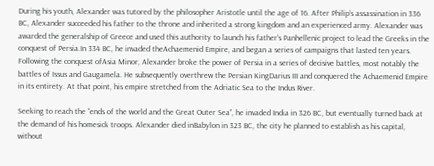During his youth, Alexander was tutored by the philosopher Aristotle until the age of 16. After Philip’s assassination in 336 BC, Alexander succeeded his father to the throne and inherited a strong kingdom and an experienced army. Alexander was awarded the generalship of Greece and used this authority to launch his father’s Panhellenic project to lead the Greeks in the conquest of Persia.In 334 BC, he invaded theAchaemenid Empire, and began a series of campaigns that lasted ten years. Following the conquest ofAsia Minor, Alexander broke the power of Persia in a series of decisive battles, most notably the battles of Issus and Gaugamela. He subsequently overthrew the Persian KingDarius III and conquered the Achaemenid Empire in its entirety. At that point, his empire stretched from the Adriatic Sea to the Indus River.

Seeking to reach the “ends of the world and the Great Outer Sea”, he invaded India in 326 BC, but eventually turned back at the demand of his homesick troops. Alexander died inBabylon in 323 BC, the city he planned to establish as his capital, without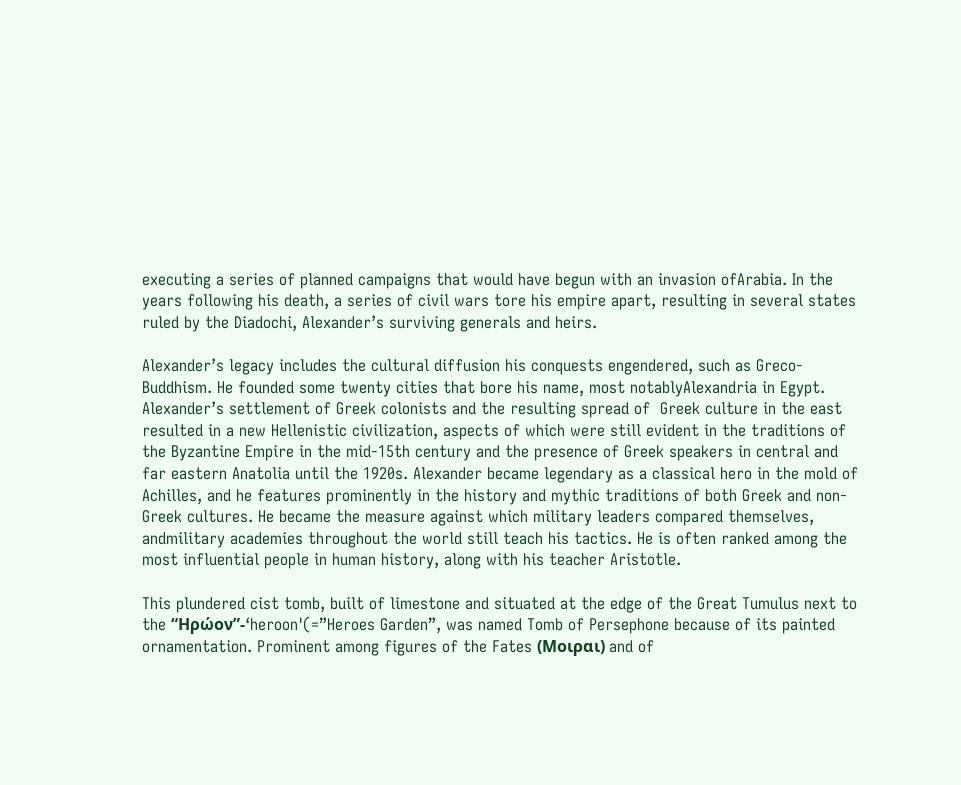executing a series of planned campaigns that would have begun with an invasion ofArabia. In the years following his death, a series of civil wars tore his empire apart, resulting in several states ruled by the Diadochi, Alexander’s surviving generals and heirs.

Alexander’s legacy includes the cultural diffusion his conquests engendered, such as Greco-Buddhism. He founded some twenty cities that bore his name, most notablyAlexandria in Egypt. Alexander’s settlement of Greek colonists and the resulting spread of  Greek culture in the east resulted in a new Hellenistic civilization, aspects of which were still evident in the traditions of the Byzantine Empire in the mid-15th century and the presence of Greek speakers in central and far eastern Anatolia until the 1920s. Alexander became legendary as a classical hero in the mold of Achilles, and he features prominently in the history and mythic traditions of both Greek and non-Greek cultures. He became the measure against which military leaders compared themselves, andmilitary academies throughout the world still teach his tactics. He is often ranked among the most influential people in human history, along with his teacher Aristotle.

This plundered cist tomb, built of limestone and situated at the edge of the Great Tumulus next to the “Ηρώον”-‘heroon'(=”Heroes Garden”, was named Tomb of Persephone because of its painted ornamentation. Prominent among figures of the Fates (Μοιραι) and of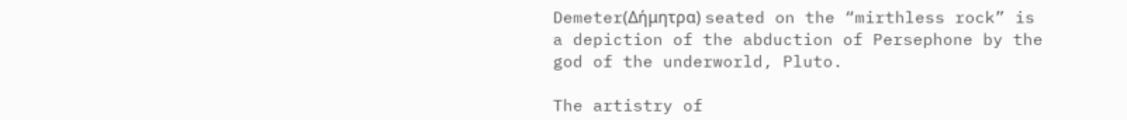Demeter(Δήμητρα) seated on the “mirthless rock” is a depiction of the abduction of Persephone by the god of the underworld, Pluto.

The artistry of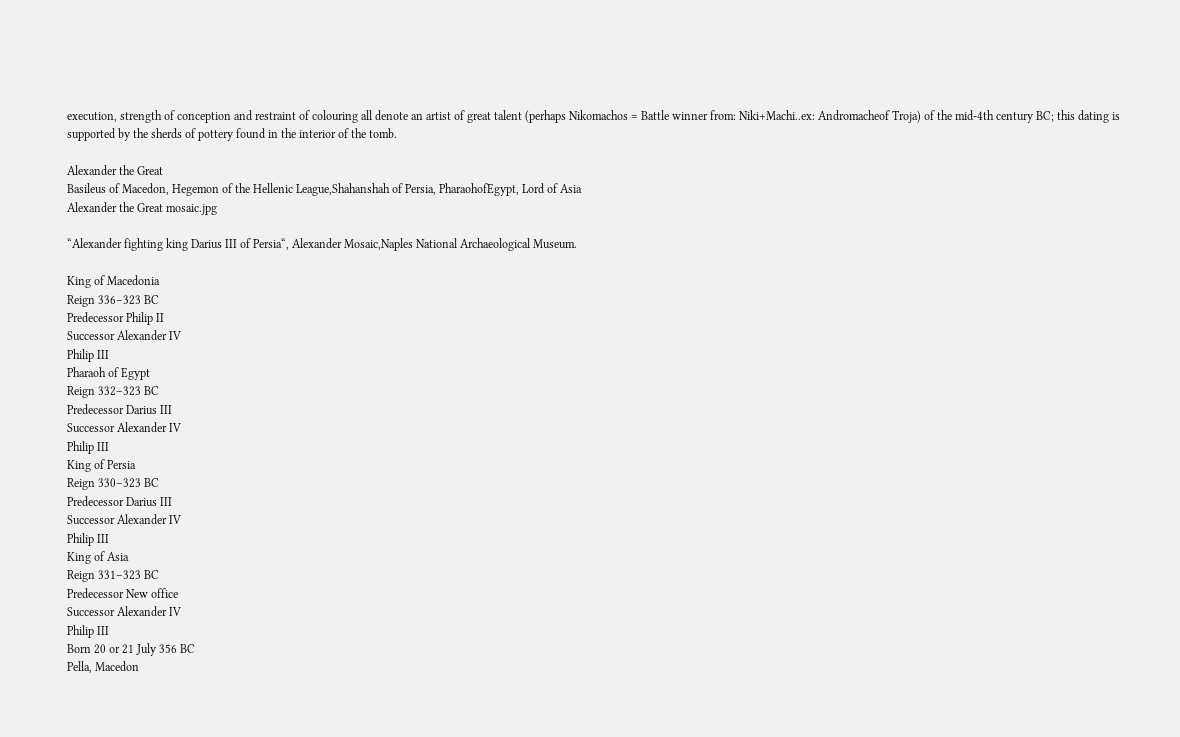execution, strength of conception and restraint of colouring all denote an artist of great talent (perhaps Nikomachos = Battle winner from: Niki+Machi..ex: Andromacheof Troja) of the mid-4th century BC; this dating is supported by the sherds of pottery found in the interior of the tomb.

Alexander the Great
Basileus of Macedon, Hegemon of the Hellenic League,Shahanshah of Persia, PharaohofEgypt, Lord of Asia
Alexander the Great mosaic.jpg

“Alexander fighting king Darius III of Persia“, Alexander Mosaic,Naples National Archaeological Museum.

King of Macedonia
Reign 336–323 BC
Predecessor Philip II
Successor Alexander IV
Philip III
Pharaoh of Egypt
Reign 332–323 BC
Predecessor Darius III
Successor Alexander IV
Philip III
King of Persia
Reign 330–323 BC
Predecessor Darius III
Successor Alexander IV
Philip III
King of Asia
Reign 331–323 BC
Predecessor New office
Successor Alexander IV
Philip III
Born 20 or 21 July 356 BC
Pella, Macedon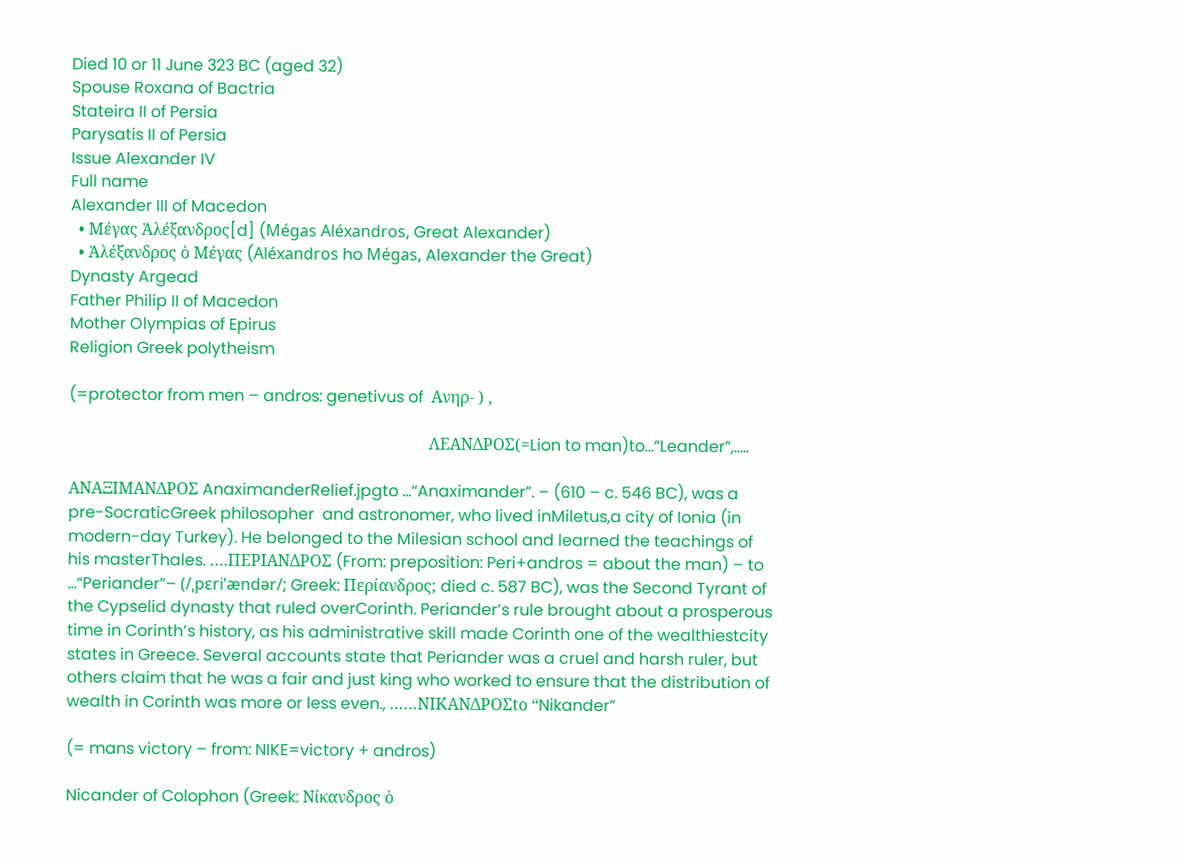Died 10 or 11 June 323 BC (aged 32)
Spouse Roxana of Bactria
Stateira II of Persia
Parysatis II of Persia
Issue Alexander IV
Full name
Alexander III of Macedon
  • Μέγας Ἀλέξανδρος[d] (Mégas Aléxandros, Great Alexander)
  • Ἀλέξανδρος ὁ Μέγας (Aléxandros ho Mégas, Alexander the Great)
Dynasty Argead
Father Philip II of Macedon
Mother Olympias of Epirus
Religion Greek polytheism

(=protector from men – andros: genetivus of  Ανηρ- ) ,

                                                                                          ΛΕΑΝΔΡΟΣ(=Lion to man)to…“Leander”,…..

ΑΝΑΞΙΜΑΝΔΡΟΣ AnaximanderRelief.jpgto …“Anaximander”. – (610 – c. 546 BC), was a pre-SocraticGreek philosopher  and astronomer, who lived inMiletus,a city of Ionia (in modern-day Turkey). He belonged to the Milesian school and learned the teachings of his masterThales. ….ΠΕΡΙΑΝΔΡΟΣ (From: preposition: Peri+andros = about the man) – to …“Periander”– (/ˌpɛriˈændər/; Greek: Περίανδρος; died c. 587 BC), was the Second Tyrant of the Cypselid dynasty that ruled overCorinth. Periander’s rule brought about a prosperous time in Corinth’s history, as his administrative skill made Corinth one of the wealthiestcity states in Greece. Several accounts state that Periander was a cruel and harsh ruler, but others claim that he was a fair and just king who worked to ensure that the distribution of wealth in Corinth was more or less even., ……ΝΙΚΑΝΔΡΟΣto “Nikander”

(= mans victory – from: NIKE=victory + andros)

Nicander of Colophon (Greek: Νίκανδρος ὁ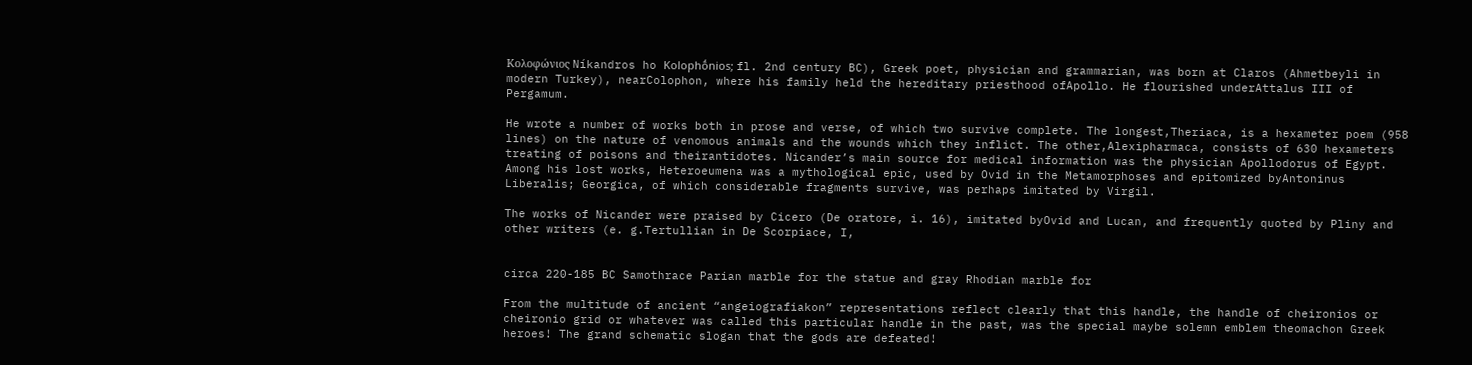Κολοφώνιος Níkandros ho Kolophṓnios; fl. 2nd century BC), Greek poet, physician and grammarian, was born at Claros (Ahmetbeyli in modern Turkey), nearColophon, where his family held the hereditary priesthood ofApollo. He flourished underAttalus III of Pergamum.

He wrote a number of works both in prose and verse, of which two survive complete. The longest,Theriaca, is a hexameter poem (958 lines) on the nature of venomous animals and the wounds which they inflict. The other,Alexipharmaca, consists of 630 hexameters treating of poisons and theirantidotes. Nicander’s main source for medical information was the physician Apollodorus of Egypt. Among his lost works, Heteroeumena was a mythological epic, used by Ovid in the Metamorphoses and epitomized byAntoninus Liberalis; Georgica, of which considerable fragments survive, was perhaps imitated by Virgil.

The works of Nicander were praised by Cicero (De oratore, i. 16), imitated byOvid and Lucan, and frequently quoted by Pliny and other writers (e. g.Tertullian in De Scorpiace, I,


circa 220-185 BC Samothrace Parian marble for the statue and gray Rhodian marble for

From the multitude of ancient “angeiografiakon” representations reflect clearly that this handle, the handle of cheironios or cheironio grid or whatever was called this particular handle in the past, was the special maybe solemn emblem theomachon Greek heroes! The grand schematic slogan that the gods are defeated!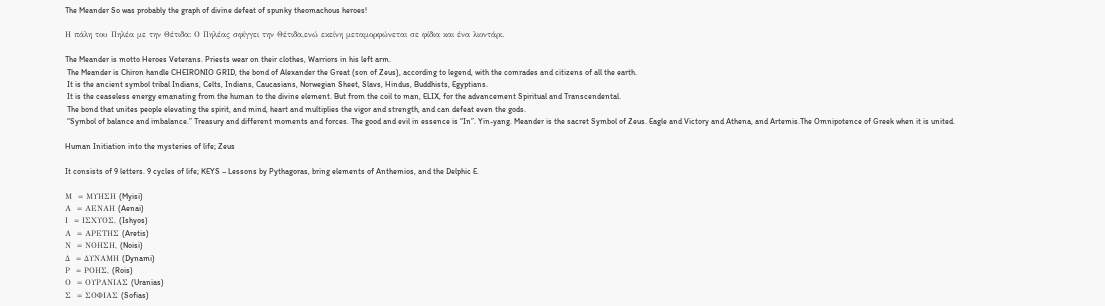The Meander So was probably the graph of divine defeat of spunky theomachous heroes!

Η πάλη του Πηλέα με την Θέτιδα: Ο Πηλέας σφίγγει την Θέτιδα,ενώ εκείνη μεταμορφώνεται σε φίδια και ένα λιοντάρι.

The Meander is motto Heroes Veterans. Priests wear on their clothes, Warriors in his left arm.
 The Meander is Chiron handle CHEIRONIO GRID, the bond of Alexander the Great (son of Zeus), according to legend, with the comrades and citizens of all the earth.
 It is the ancient symbol tribal Indians, Celts, Indians, Caucasians, Norwegian Sheet, Slavs, Hindus, Buddhists, Egyptians.
 It is the ceaseless energy emanating from the human to the divine element. But from the coil to man, ELIX, for the advancement Spiritual and Transcendental.
 The bond that unites people elevating the spirit, and mind, heart and multiplies the vigor and strength, and can defeat even the gods.
 “Symbol of balance and imbalance.” Treasury and different moments and forces. The good and evil in essence is “In”. Yin-yang. Meander is the sacret Symbol of Zeus. Eagle and Victory and Athena, and Artemis.The Omnipotence of Greek when it is united.

Human Initiation into the mysteries of life; Zeus

It consists of 9 letters. 9 cycles of life; KEYS – Lessons by Pythagoras, bring elements of Anthemios, and the Delphic E.

Μ  = ΜΥΗΣΗ (Myisi)
Α  = ΑΕΝΑΗ (Aenai)
Ι  = ΙΣΧΥΟΣ, (Ishyos)
Α  = ΑΡΕΤΗΣ (Aretis)
Ν  = ΝΟΗΣΗ, (Noisi)
Δ  = ΔΥΝΑΜΗ (Dynami)
Ρ  = ΡΟΗΣ, (Rois)
Ο  = ΟΥΡΑΝΙΑΣ (Uranias)
Σ  = ΣΟΦΙΑΣ (Sofias)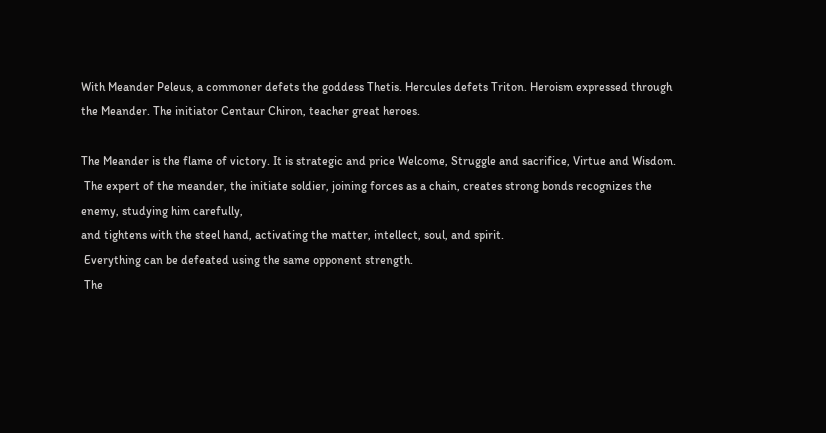With Meander Peleus, a commoner defets the goddess Thetis. Hercules defets Triton. Heroism expressed through the Meander. The initiator Centaur Chiron, teacher great heroes.

The Meander is the flame of victory. It is strategic and price Welcome, Struggle and sacrifice, Virtue and Wisdom.
 The expert of the meander, the initiate soldier, joining forces as a chain, creates strong bonds recognizes the enemy, studying him carefully,
and tightens with the steel hand, activating the matter, intellect, soul, and spirit.
 Everything can be defeated using the same opponent strength.
 The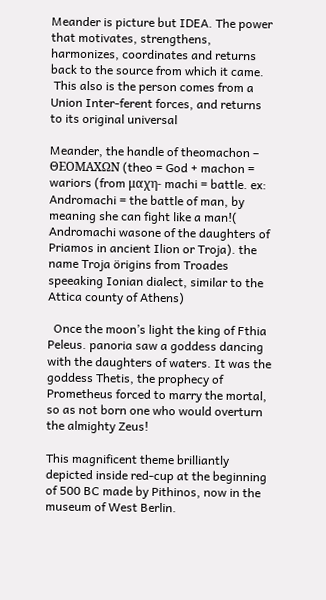Meander is picture but IDEA. The power that motivates, strengthens, harmonizes, coordinates and returns back to the source from which it came.
 This also is the person comes from a Union Inter-ferent forces, and returns to its original universal

Meander, the handle of theomachon – ΘΕΟΜΑΧΩΝ (theo = God + machon = wariors (from μαχη- machi = battle. ex: Andromachi = the battle of man, by meaning she can fight like a man!( Andromachi wasone of the daughters of Priamos in ancient Ilion or Troja). the name Troja örigins from Troades speeaking Ionian dialect, similar to the Attica county of Athens)

  Once the moon’s light the king of Fthia Peleus. panoria saw a goddess dancing with the daughters of waters. It was the goddess Thetis, the prophecy of Prometheus forced to marry the mortal, so as not born one who would overturn the almighty Zeus!

This magnificent theme brilliantly depicted inside red-cup at the beginning of 500 BC made by Pithinos, now in the museum of West Berlin.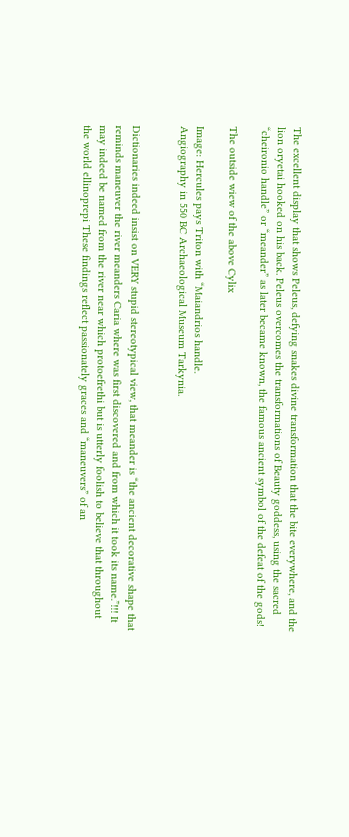The excellent display that shows Peleus, defying snakes divine transformation that the bite everywhere, and the lion oryetai hooked on his back. Peleus overcomes the transformations of Beauty goddess, using the sacred “cheironio handle” or “meander” as later became known, the famous ancient symbol of the defeat of the gods!

The outside wiew of the above Cylix

Image: Hercules pays Triton with “Maiandrios handle.
Angiography in 550 BC Archaeological Museum Tarkynia.


Dictionaries indeed insist on VERY stupid stereotypical view, that meander is “the ancient decorative shape that reminds maneuver the river meanders Caria where was first discovered and from which it took its name.”!!! It may indeed be named from the river near which protoefrethi but is utterly foolish to believe that throughout the world ellinoprepi These findings reflect passionately graces and “maneuvers” of an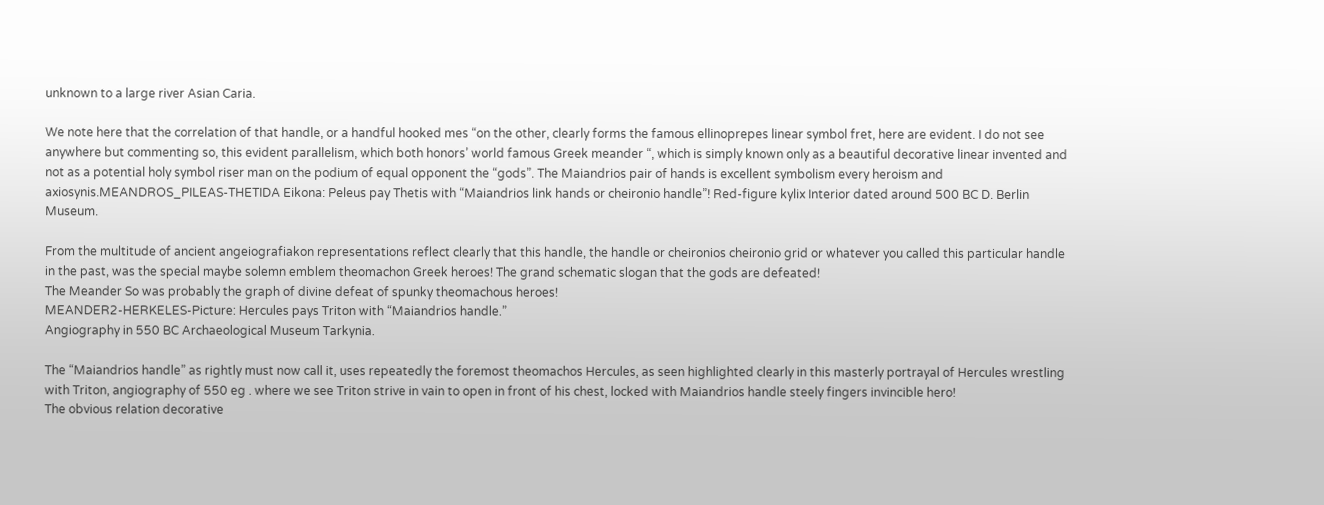unknown to a large river Asian Caria.

We note here that the correlation of that handle, or a handful hooked mes “on the other, clearly forms the famous ellinoprepes linear symbol fret, here are evident. I do not see anywhere but commenting so, this evident parallelism, which both honors’ world famous Greek meander “, which is simply known only as a beautiful decorative linear invented and not as a potential holy symbol riser man on the podium of equal opponent the “gods”. The Maiandrios pair of hands is excellent symbolism every heroism and axiosynis.MEANDROS_PILEAS-THETIDA Eikona: Peleus pay Thetis with “Maiandrios link hands or cheironio handle”! Red-figure kylix Interior dated around 500 BC D. Berlin Museum.

From the multitude of ancient angeiografiakon representations reflect clearly that this handle, the handle or cheironios cheironio grid or whatever you called this particular handle in the past, was the special maybe solemn emblem theomachon Greek heroes! The grand schematic slogan that the gods are defeated!
The Meander So was probably the graph of divine defeat of spunky theomachous heroes!
MEANDER2-HERKELES-Picture: Hercules pays Triton with “Maiandrios handle.”
Angiography in 550 BC Archaeological Museum Tarkynia.

The “Maiandrios handle” as rightly must now call it, uses repeatedly the foremost theomachos Hercules, as seen highlighted clearly in this masterly portrayal of Hercules wrestling with Triton, angiography of 550 eg . where we see Triton strive in vain to open in front of his chest, locked with Maiandrios handle steely fingers invincible hero!
The obvious relation decorative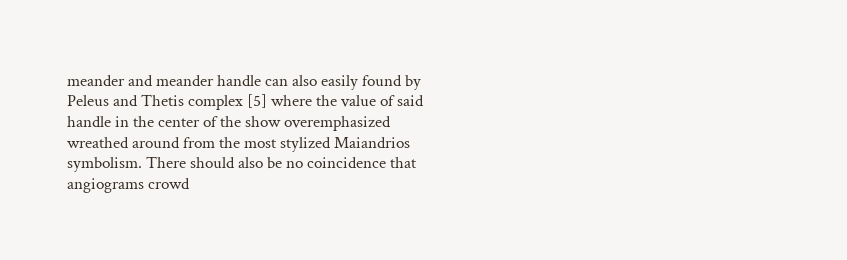meander and meander handle can also easily found by Peleus and Thetis complex [5] where the value of said handle in the center of the show overemphasized wreathed around from the most stylized Maiandrios symbolism. There should also be no coincidence that angiograms crowd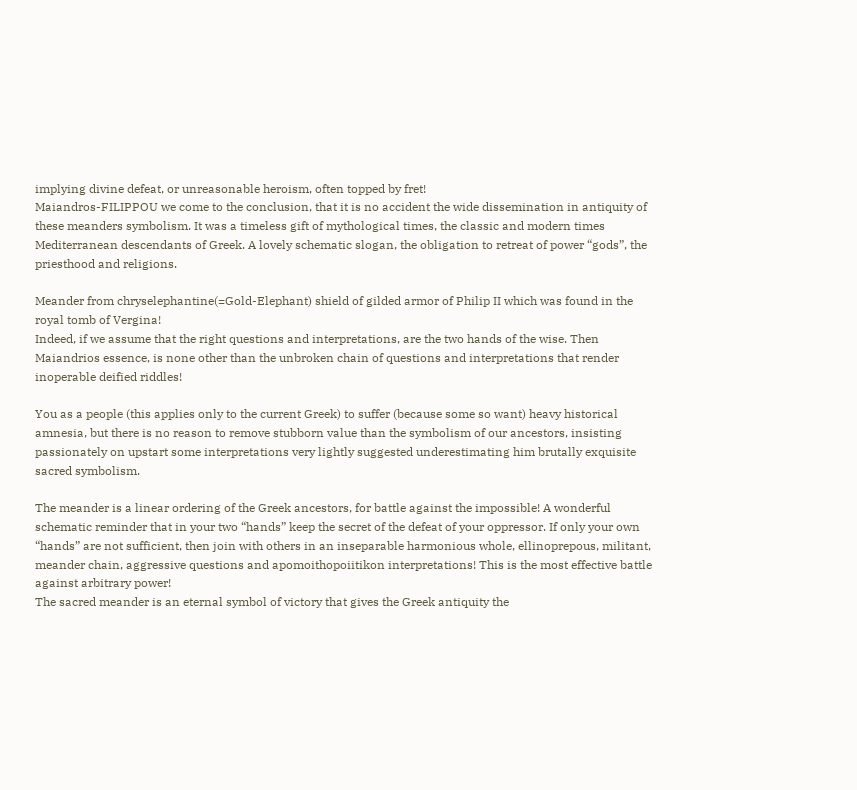implying divine defeat, or unreasonable heroism, often topped by fret!
Maiandros-FILIPPOU we come to the conclusion, that it is no accident the wide dissemination in antiquity of these meanders symbolism. It was a timeless gift of mythological times, the classic and modern times Mediterranean descendants of Greek. A lovely schematic slogan, the obligation to retreat of power “gods”, the priesthood and religions.

Meander from chryselephantine(=Gold-Elephant) shield of gilded armor of Philip II which was found in the royal tomb of Vergina!
Indeed, if we assume that the right questions and interpretations, are the two hands of the wise. Then Maiandrios essence, is none other than the unbroken chain of questions and interpretations that render inoperable deified riddles!

You as a people (this applies only to the current Greek) to suffer (because some so want) heavy historical amnesia, but there is no reason to remove stubborn value than the symbolism of our ancestors, insisting passionately on upstart some interpretations very lightly suggested underestimating him brutally exquisite sacred symbolism.

The meander is a linear ordering of the Greek ancestors, for battle against the impossible! A wonderful schematic reminder that in your two “hands” keep the secret of the defeat of your oppressor. If only your own “hands” are not sufficient, then join with others in an inseparable harmonious whole, ellinoprepous, militant, meander chain, aggressive questions and apomoithopoiitikon interpretations! This is the most effective battle against arbitrary power!
The sacred meander is an eternal symbol of victory that gives the Greek antiquity the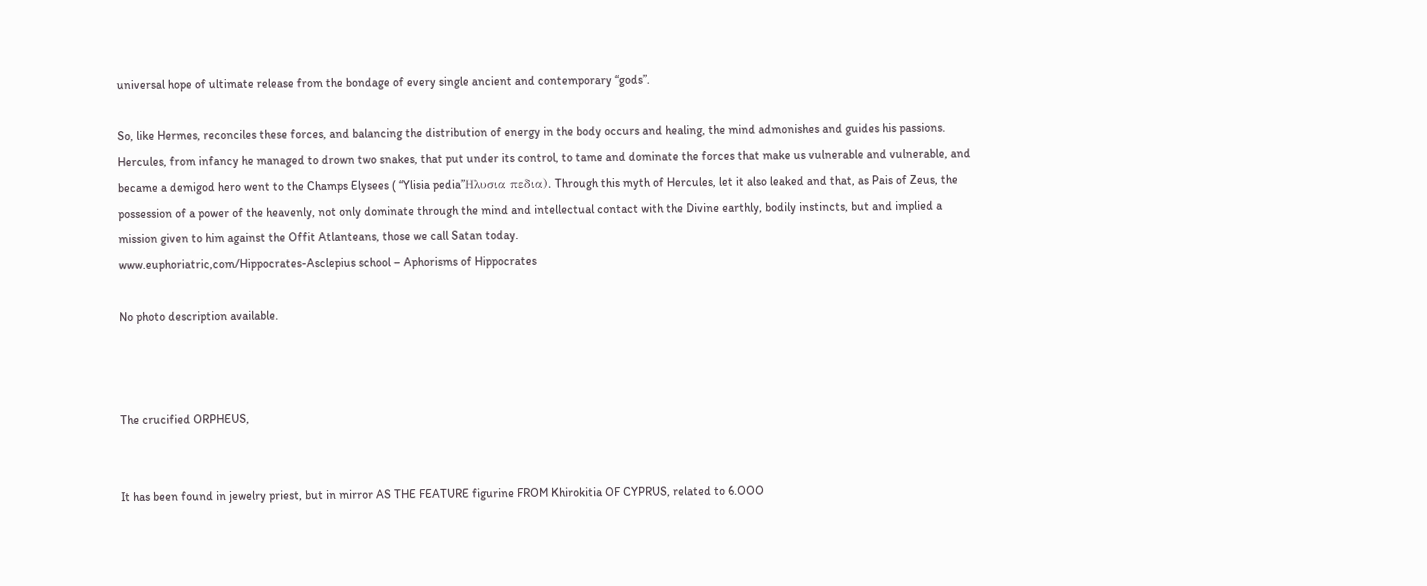universal hope of ultimate release from the bondage of every single ancient and contemporary “gods”.

So, like Hermes, reconciles these forces, and balancing the distribution of energy in the body occurs and healing, the mind admonishes and guides his passions.
Hercules, from infancy he managed to drown two snakes, that put under its control, to tame and dominate the forces that make us vulnerable and vulnerable, and became a demigod hero went to the Champs Elysees ( “Ylisia pedia”Ηλυσια πεδια). Through this myth of Hercules, let it also leaked and that, as Pais of Zeus, the possession of a power of the heavenly, not only dominate through the mind and intellectual contact with the Divine earthly, bodily instincts, but and implied a mission given to him against the Offit Atlanteans, those we call Satan today.
www.euphoriatric,com/Hippocrates-Asclepius school – Aphorisms of Hippocrates

No photo description available.



The crucified ORPHEUS,


It has been found in jewelry priest, but in mirror AS THE FEATURE figurine FROM Khirokitia OF CYPRUS, related to 6.OOO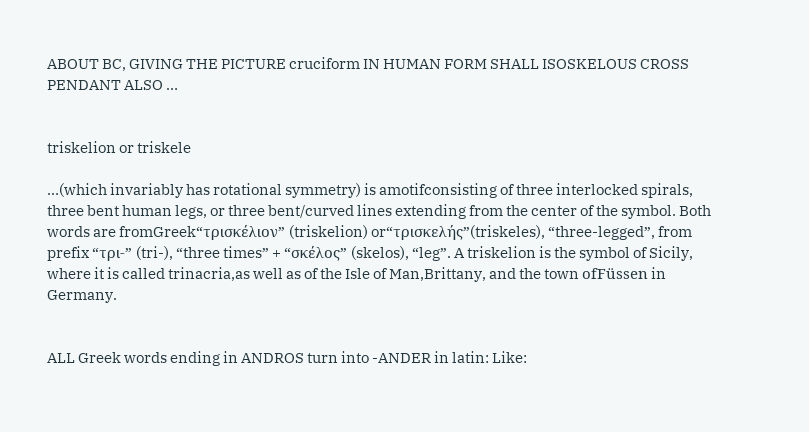ABOUT BC, GIVING THE PICTURE cruciform IN HUMAN FORM SHALL ISOSKELOUS CROSS PENDANT ALSO …


triskelion or triskele

…(which invariably has rotational symmetry) is amotifconsisting of three interlocked spirals, three bent human legs, or three bent/curved lines extending from the center of the symbol. Both words are fromGreek“τρισκέλιον” (triskelion) or“τρισκελής”(triskeles), “three-legged”, from prefix “τρι-” (tri-), “three times” + “σκέλος” (skelos), “leg”. A triskelion is the symbol of Sicily, where it is called trinacria,as well as of the Isle of Man,Brittany, and the town ofFüssen in Germany.


ALL Greek words ending in ANDROS turn into -ANDER in latin: Like: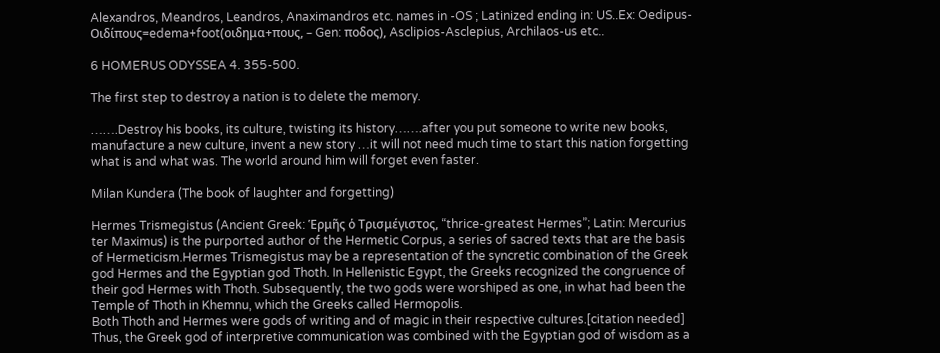Alexandros, Meandros, Leandros, Anaximandros etc. names in -OS ; Latinized ending in: US..Ex: Oedipus-Οιδίπους=edema+foot(οιδημα+πους, – Gen: ποδος), Asclipios-Asclepius, Archilaos-us etc..

6 HOMERUS ODYSSEA 4. 355-500.

The first step to destroy a nation is to delete the memory.

…….Destroy his books, its culture, twisting its history…….after you put someone to write new books, manufacture a new culture, invent a new story …it will not need much time to start this nation forgetting what is and what was. The world around him will forget even faster.

Milan Kundera (The book of laughter and forgetting)

Hermes Trismegistus (Ancient Greek: Ἑρμῆς ὁ Τρισμέγιστος, “thrice-greatest Hermes”; Latin: Mercurius ter Maximus) is the purported author of the Hermetic Corpus, a series of sacred texts that are the basis of Hermeticism.Hermes Trismegistus may be a representation of the syncretic combination of the Greek god Hermes and the Egyptian god Thoth. In Hellenistic Egypt, the Greeks recognized the congruence of their god Hermes with Thoth. Subsequently, the two gods were worshiped as one, in what had been the Temple of Thoth in Khemnu, which the Greeks called Hermopolis.
Both Thoth and Hermes were gods of writing and of magic in their respective cultures.[citation needed] Thus, the Greek god of interpretive communication was combined with the Egyptian god of wisdom as a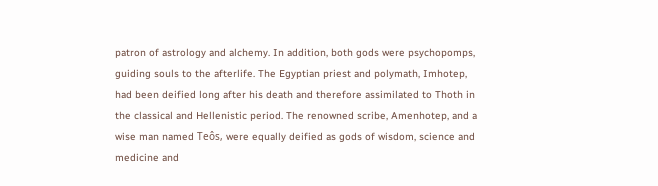patron of astrology and alchemy. In addition, both gods were psychopomps, guiding souls to the afterlife. The Egyptian priest and polymath, Imhotep, had been deified long after his death and therefore assimilated to Thoth in the classical and Hellenistic period. The renowned scribe, Amenhotep, and a wise man named Teôs, were equally deified as gods of wisdom, science and medicine and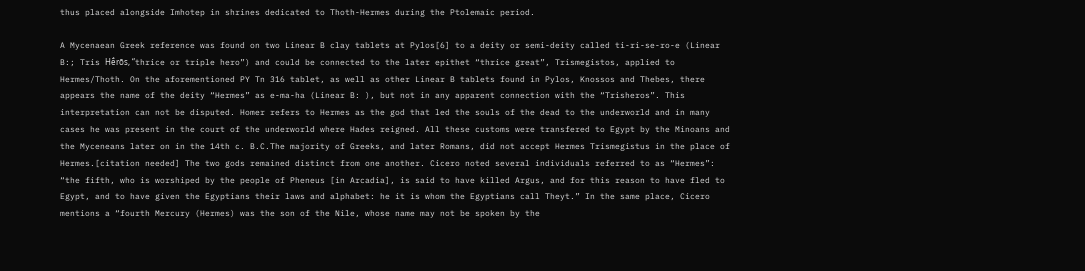thus placed alongside Imhotep in shrines dedicated to Thoth-Hermes during the Ptolemaic period.

A Mycenaean Greek reference was found on two Linear B clay tablets at Pylos[6] to a deity or semi-deity called ti-ri-se-ro-e (Linear B:; Tris Hḗrōs, “thrice or triple hero”) and could be connected to the later epithet “thrice great”, Trismegistos, applied to Hermes/Thoth. On the aforementioned PY Tn 316 tablet, as well as other Linear B tablets found in Pylos, Knossos and Thebes, there appears the name of the deity “Hermes” as e-ma-ha (Linear B: ), but not in any apparent connection with the “Trisheros”. This interpretation can not be disputed. Homer refers to Hermes as the god that led the souls of the dead to the underworld and in many cases he was present in the court of the underworld where Hades reigned. All these customs were transfered to Egypt by the Minoans and the Myceneans later on in the 14th c. B.C.The majority of Greeks, and later Romans, did not accept Hermes Trismegistus in the place of Hermes.[citation needed] The two gods remained distinct from one another. Cicero noted several individuals referred to as “Hermes”: “the fifth, who is worshiped by the people of Pheneus [in Arcadia], is said to have killed Argus, and for this reason to have fled to Egypt, and to have given the Egyptians their laws and alphabet: he it is whom the Egyptians call Theyt.” In the same place, Cicero mentions a “fourth Mercury (Hermes) was the son of the Nile, whose name may not be spoken by the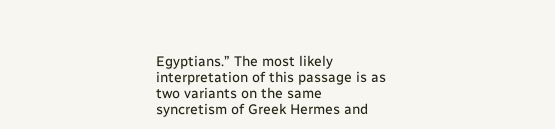Egyptians.” The most likely interpretation of this passage is as two variants on the same syncretism of Greek Hermes and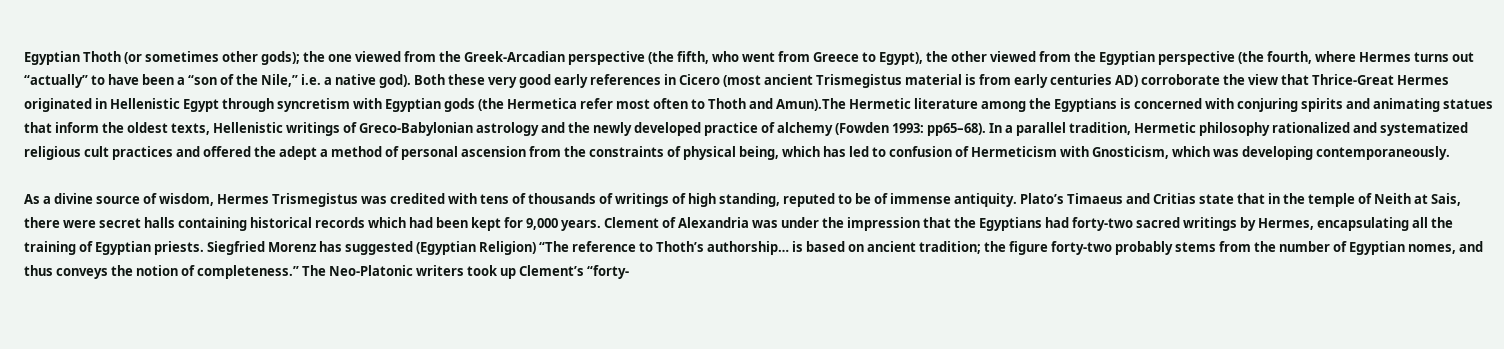Egyptian Thoth (or sometimes other gods); the one viewed from the Greek-Arcadian perspective (the fifth, who went from Greece to Egypt), the other viewed from the Egyptian perspective (the fourth, where Hermes turns out “actually” to have been a “son of the Nile,” i.e. a native god). Both these very good early references in Cicero (most ancient Trismegistus material is from early centuries AD) corroborate the view that Thrice-Great Hermes originated in Hellenistic Egypt through syncretism with Egyptian gods (the Hermetica refer most often to Thoth and Amun).The Hermetic literature among the Egyptians is concerned with conjuring spirits and animating statues that inform the oldest texts, Hellenistic writings of Greco-Babylonian astrology and the newly developed practice of alchemy (Fowden 1993: pp65–68). In a parallel tradition, Hermetic philosophy rationalized and systematized religious cult practices and offered the adept a method of personal ascension from the constraints of physical being, which has led to confusion of Hermeticism with Gnosticism, which was developing contemporaneously.

As a divine source of wisdom, Hermes Trismegistus was credited with tens of thousands of writings of high standing, reputed to be of immense antiquity. Plato’s Timaeus and Critias state that in the temple of Neith at Sais, there were secret halls containing historical records which had been kept for 9,000 years. Clement of Alexandria was under the impression that the Egyptians had forty-two sacred writings by Hermes, encapsulating all the training of Egyptian priests. Siegfried Morenz has suggested (Egyptian Religion) “The reference to Thoth’s authorship… is based on ancient tradition; the figure forty-two probably stems from the number of Egyptian nomes, and thus conveys the notion of completeness.” The Neo-Platonic writers took up Clement’s “forty-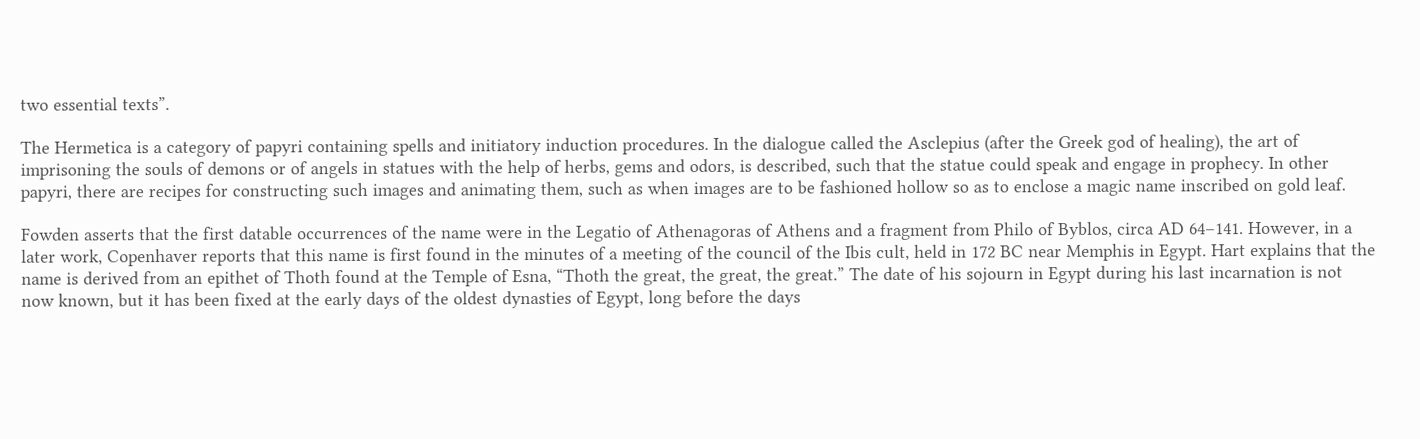two essential texts”.

The Hermetica is a category of papyri containing spells and initiatory induction procedures. In the dialogue called the Asclepius (after the Greek god of healing), the art of imprisoning the souls of demons or of angels in statues with the help of herbs, gems and odors, is described, such that the statue could speak and engage in prophecy. In other papyri, there are recipes for constructing such images and animating them, such as when images are to be fashioned hollow so as to enclose a magic name inscribed on gold leaf.

Fowden asserts that the first datable occurrences of the name were in the Legatio of Athenagoras of Athens and a fragment from Philo of Byblos, circa AD 64–141. However, in a later work, Copenhaver reports that this name is first found in the minutes of a meeting of the council of the Ibis cult, held in 172 BC near Memphis in Egypt. Hart explains that the name is derived from an epithet of Thoth found at the Temple of Esna, “Thoth the great, the great, the great.” The date of his sojourn in Egypt during his last incarnation is not now known, but it has been fixed at the early days of the oldest dynasties of Egypt, long before the days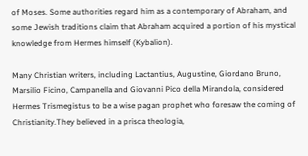of Moses. Some authorities regard him as a contemporary of Abraham, and some Jewish traditions claim that Abraham acquired a portion of his mystical knowledge from Hermes himself (Kybalion).

Many Christian writers, including Lactantius, Augustine, Giordano Bruno, Marsilio Ficino, Campanella and Giovanni Pico della Mirandola, considered Hermes Trismegistus to be a wise pagan prophet who foresaw the coming of Christianity.They believed in a prisca theologia,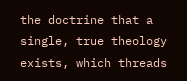the doctrine that a single, true theology exists, which threads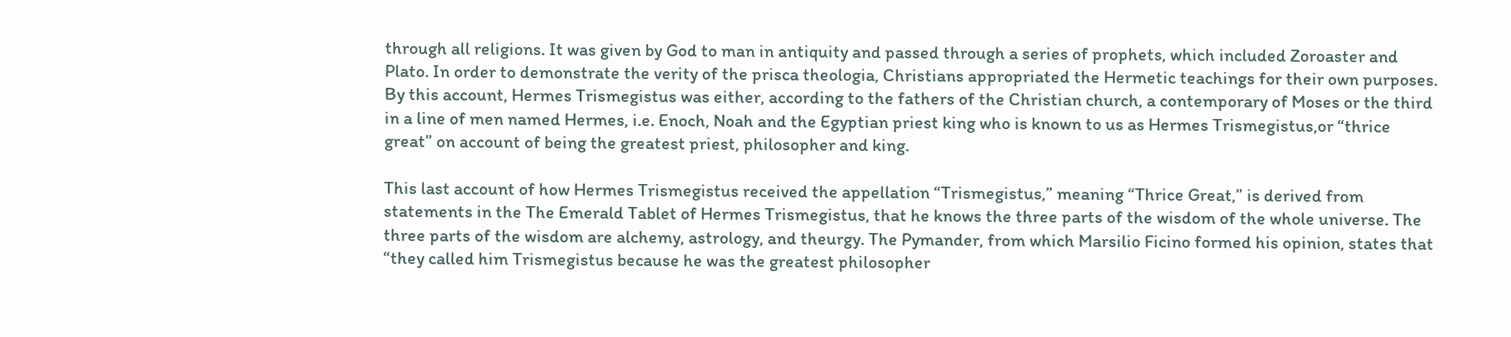through all religions. It was given by God to man in antiquity and passed through a series of prophets, which included Zoroaster and Plato. In order to demonstrate the verity of the prisca theologia, Christians appropriated the Hermetic teachings for their own purposes. By this account, Hermes Trismegistus was either, according to the fathers of the Christian church, a contemporary of Moses or the third in a line of men named Hermes, i.e. Enoch, Noah and the Egyptian priest king who is known to us as Hermes Trismegistus,or “thrice great” on account of being the greatest priest, philosopher and king.

This last account of how Hermes Trismegistus received the appellation “Trismegistus,” meaning “Thrice Great,” is derived from statements in the The Emerald Tablet of Hermes Trismegistus, that he knows the three parts of the wisdom of the whole universe. The three parts of the wisdom are alchemy, astrology, and theurgy. The Pymander, from which Marsilio Ficino formed his opinion, states that “they called him Trismegistus because he was the greatest philosopher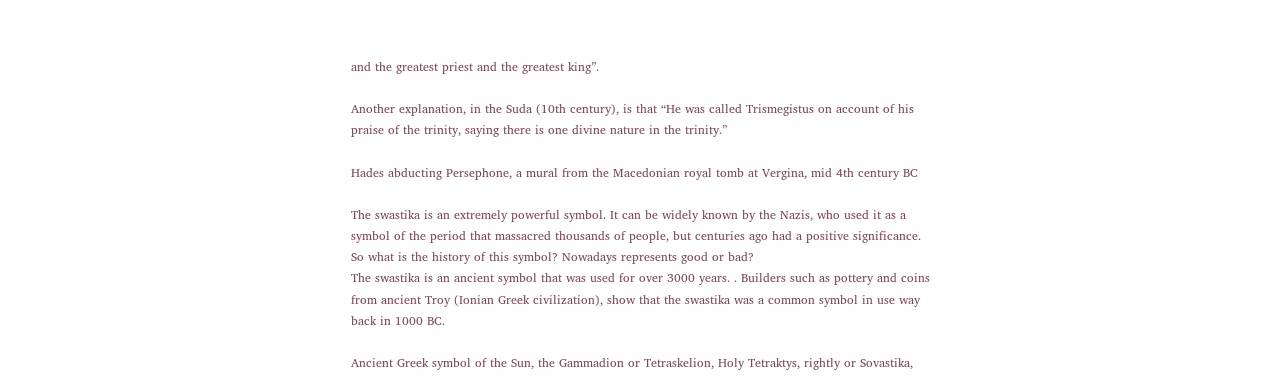and the greatest priest and the greatest king”.

Another explanation, in the Suda (10th century), is that “He was called Trismegistus on account of his praise of the trinity, saying there is one divine nature in the trinity.”

Hades abducting Persephone, a mural from the Macedonian royal tomb at Vergina, mid 4th century BC

The swastika is an extremely powerful symbol. It can be widely known by the Nazis, who used it as a symbol of the period that massacred thousands of people, but centuries ago had a positive significance. So what is the history of this symbol? Nowadays represents good or bad?
The swastika is an ancient symbol that was used for over 3000 years. . Builders such as pottery and coins from ancient Troy (Ionian Greek civilization), show that the swastika was a common symbol in use way back in 1000 BC.

Ancient Greek symbol of the Sun, the Gammadion or Tetraskelion, Holy Tetraktys, rightly or Sovastika,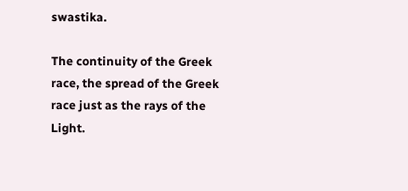swastika.

The continuity of the Greek race, the spread of the Greek race just as the rays of the Light.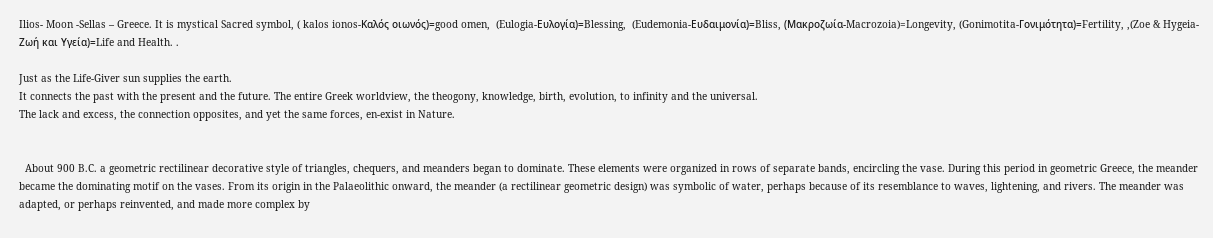Ilios- Moon -Sellas – Greece. It is mystical Sacred symbol, ( kalos ionos-Καλός οιωνός)=good omen,  (Eulogia-Ευλογία)=Blessing,  (Eudemonia-Ευδαιμονία)=Bliss, (Μακροζωία-Macrozoia)=Longevity, (Gonimotita-Γονιμότητα)=Fertility, ,(Zoe & Hygeia-Ζωή και Υγεία)=Life and Health. .

Just as the Life-Giver sun supplies the earth.
It connects the past with the present and the future. The entire Greek worldview, the theogony, knowledge, birth, evolution, to infinity and the universal.
The lack and excess, the connection opposites, and yet the same forces, en-exist in Nature.


  About 900 B.C. a geometric rectilinear decorative style of triangles, chequers, and meanders began to dominate. These elements were organized in rows of separate bands, encircling the vase. During this period in geometric Greece, the meander became the dominating motif on the vases. From its origin in the Palaeolithic onward, the meander (a rectilinear geometric design) was symbolic of water, perhaps because of its resemblance to waves, lightening, and rivers. The meander was adapted, or perhaps reinvented, and made more complex by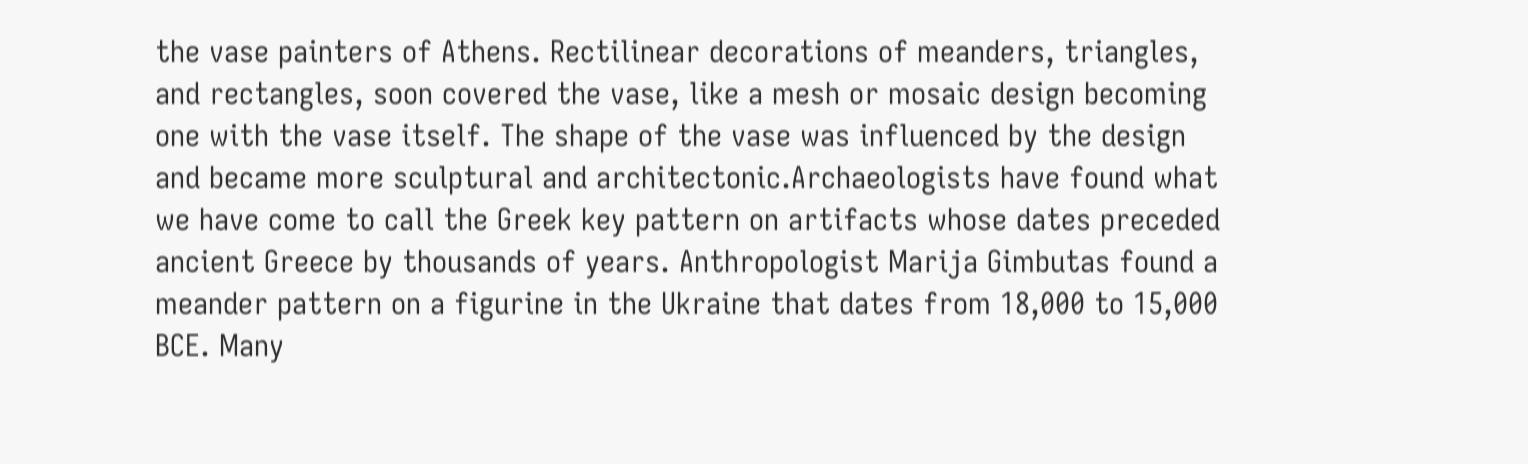the vase painters of Athens. Rectilinear decorations of meanders, triangles, and rectangles, soon covered the vase, like a mesh or mosaic design becoming one with the vase itself. The shape of the vase was influenced by the design and became more sculptural and architectonic.Archaeologists have found what we have come to call the Greek key pattern on artifacts whose dates preceded ancient Greece by thousands of years. Anthropologist Marija Gimbutas found a meander pattern on a figurine in the Ukraine that dates from 18,000 to 15,000 BCE. Many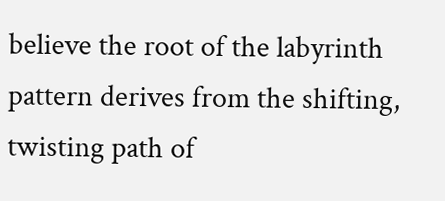believe the root of the labyrinth pattern derives from the shifting, twisting path of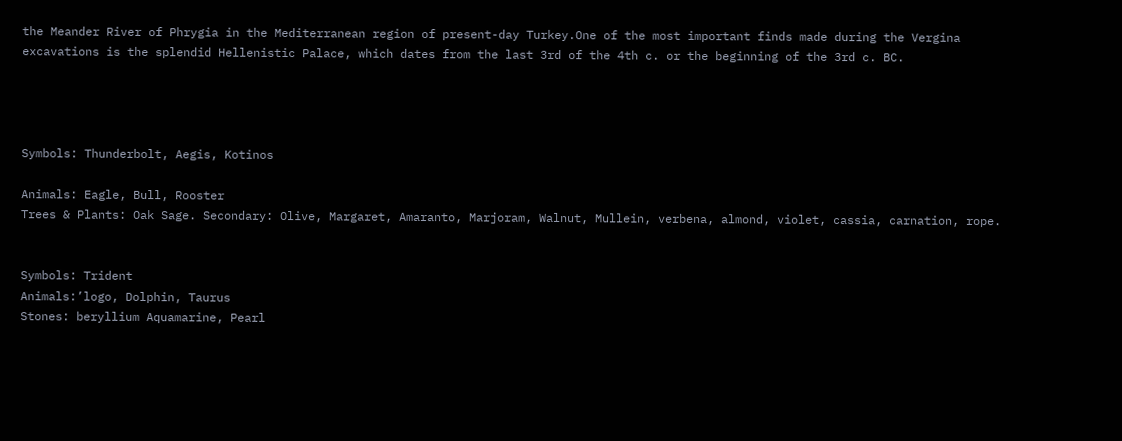the Meander River of Phrygia in the Mediterranean region of present-day Turkey.One of the most important finds made during the Vergina excavations is the splendid Hellenistic Palace, which dates from the last 3rd of the 4th c. or the beginning of the 3rd c. BC.




Symbols: Thunderbolt, Aegis, Kotinos

Animals: Eagle, Bull, Rooster
Trees & Plants: Oak Sage. Secondary: Olive, Margaret, Amaranto, Marjoram, Walnut, Mullein, verbena, almond, violet, cassia, carnation, rope.


Symbols: Trident
Animals:’logo, Dolphin, Taurus
Stones: beryllium Aquamarine, Pearl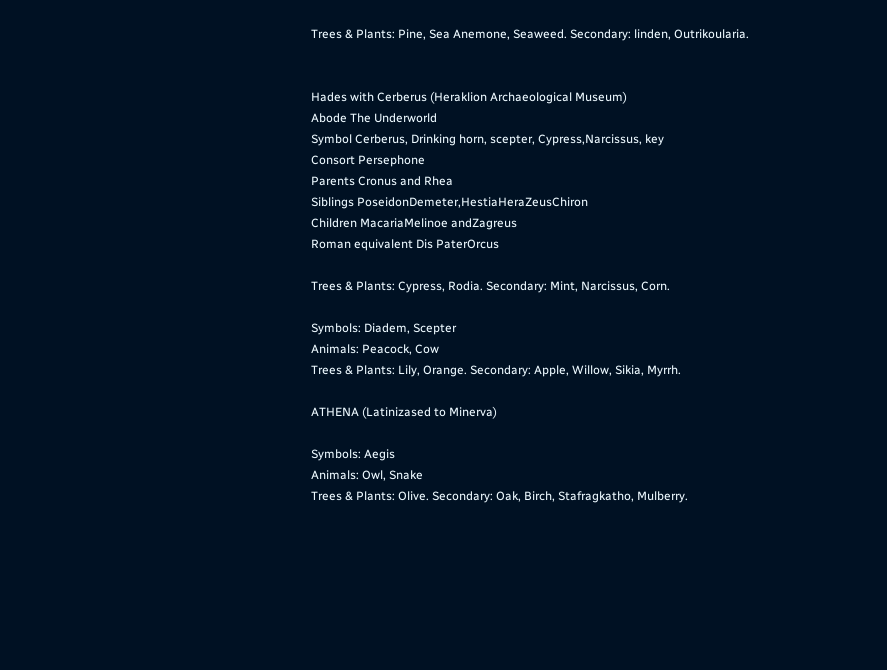Trees & Plants: Pine, Sea Anemone, Seaweed. Secondary: linden, Outrikoularia.


Hades with Cerberus (Heraklion Archaeological Museum)
Abode The Underworld
Symbol Cerberus, Drinking horn, scepter, Cypress,Narcissus, key
Consort Persephone
Parents Cronus and Rhea
Siblings PoseidonDemeter,HestiaHeraZeusChiron
Children MacariaMelinoe andZagreus
Roman equivalent Dis PaterOrcus

Trees & Plants: Cypress, Rodia. Secondary: Mint, Narcissus, Corn.

Symbols: Diadem, Scepter
Animals: Peacock, Cow
Trees & Plants: Lily, Orange. Secondary: Apple, Willow, Sikia, Myrrh.

ATHENA (Latinizased to Minerva)

Symbols: Aegis
Animals: Owl, Snake
Trees & Plants: Olive. Secondary: Oak, Birch, Stafragkatho, Mulberry.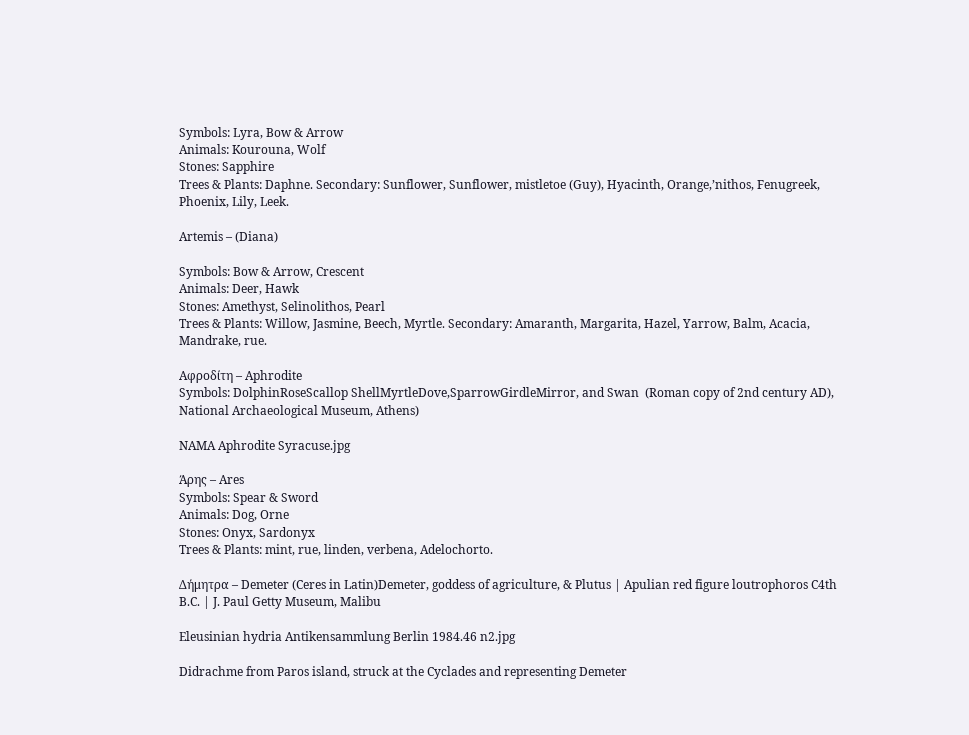Symbols: Lyra, Bow & Arrow
Animals: Kourouna, Wolf
Stones: Sapphire
Trees & Plants: Daphne. Secondary: Sunflower, Sunflower, mistletoe (Guy), Hyacinth, Orange,’nithos, Fenugreek, Phoenix, Lily, Leek.

Artemis – (Diana)

Symbols: Bow & Arrow, Crescent
Animals: Deer, Hawk
Stones: Amethyst, Selinolithos, Pearl
Trees & Plants: Willow, Jasmine, Beech, Myrtle. Secondary: Amaranth, Margarita, Hazel, Yarrow, Balm, Acacia, Mandrake, rue.

Αφροδίτη – Aphrodite
Symbols: DolphinRoseScallop ShellMyrtleDove,SparrowGirdleMirror, and Swan  (Roman copy of 2nd century AD), National Archaeological Museum, Athens)

NAMA Aphrodite Syracuse.jpg

Άρης – Ares
Symbols: Spear & Sword
Animals: Dog, Orne
Stones: Onyx, Sardonyx
Trees & Plants: mint, rue, linden, verbena, Adelochorto.

Δήμητρα – Demeter (Ceres in Latin)Demeter, goddess of agriculture, & Plutus | Apulian red figure loutrophoros C4th B.C. | J. Paul Getty Museum, Malibu

Eleusinian hydria Antikensammlung Berlin 1984.46 n2.jpg

Didrachme from Paros island, struck at the Cyclades and representing Demeter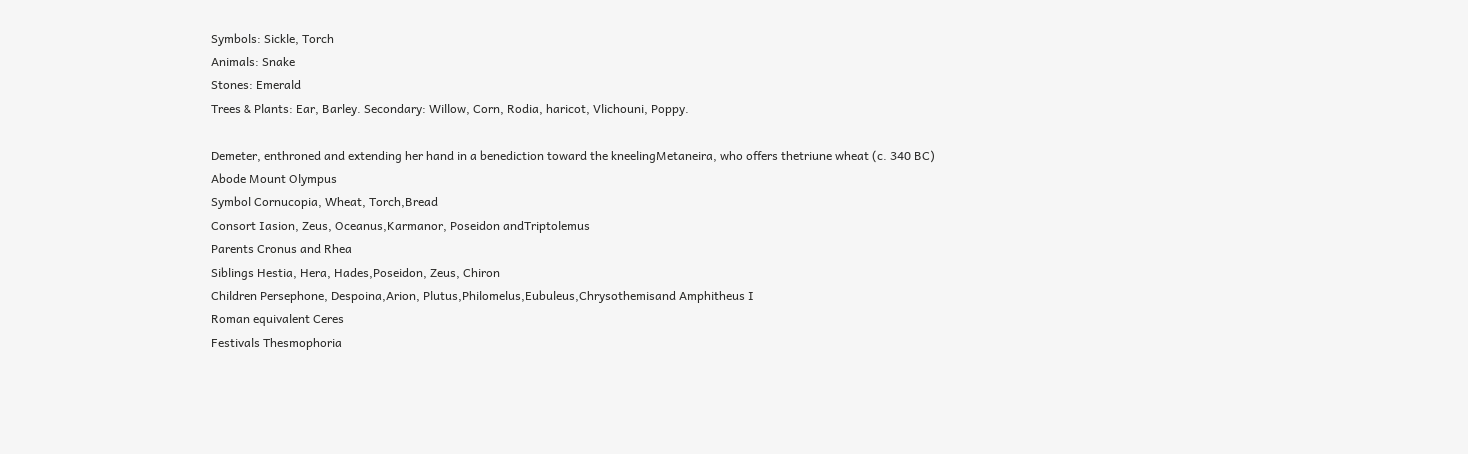Symbols: Sickle, Torch
Animals: Snake
Stones: Emerald
Trees & Plants: Ear, Barley. Secondary: Willow, Corn, Rodia, haricot, Vlichouni, Poppy.

Demeter, enthroned and extending her hand in a benediction toward the kneelingMetaneira, who offers thetriune wheat (c. 340 BC)
Abode Mount Olympus
Symbol Cornucopia, Wheat, Torch,Bread
Consort Iasion, Zeus, Oceanus,Karmanor, Poseidon andTriptolemus
Parents Cronus and Rhea
Siblings Hestia, Hera, Hades,Poseidon, Zeus, Chiron
Children Persephone, Despoina,Arion, Plutus,Philomelus,Eubuleus,Chrysothemisand Amphitheus I
Roman equivalent Ceres
Festivals Thesmophoria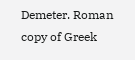Demeter. Roman copy of Greek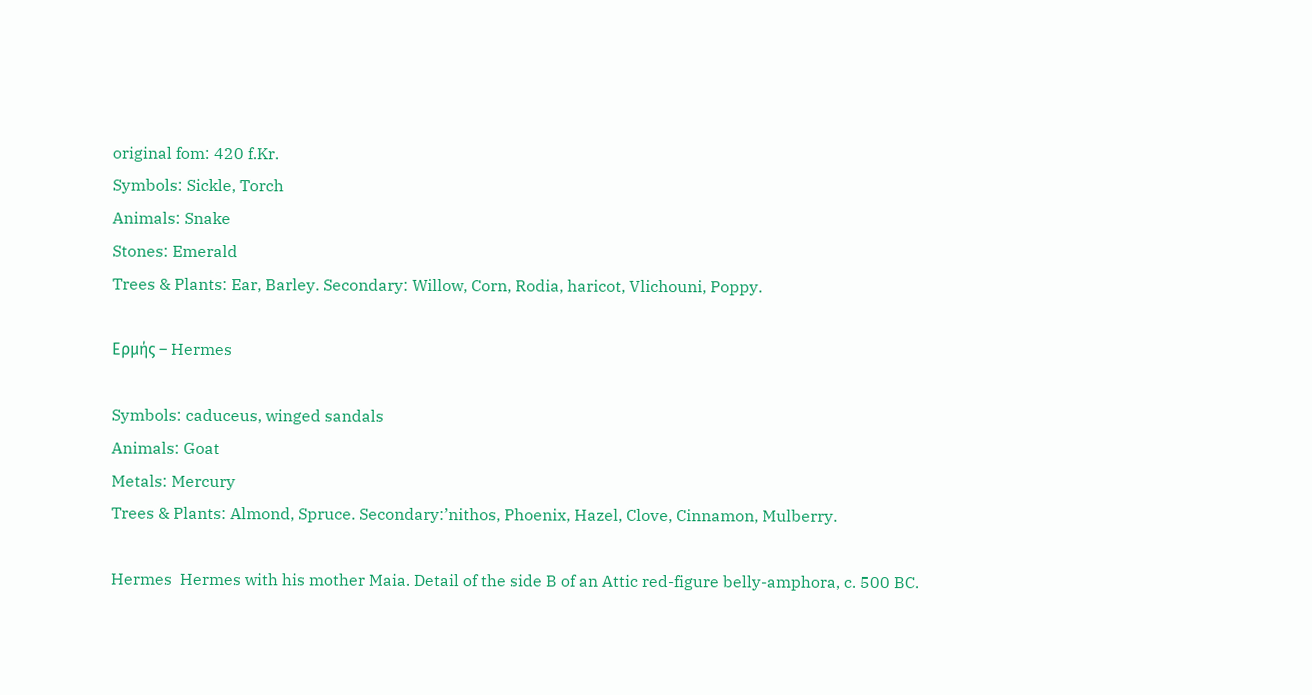original fom: 420 f.Kr.
Symbols: Sickle, Torch
Animals: Snake
Stones: Emerald
Trees & Plants: Ear, Barley. Secondary: Willow, Corn, Rodia, haricot, Vlichouni, Poppy.

Ερμής – Hermes

Symbols: caduceus, winged sandals
Animals: Goat
Metals: Mercury
Trees & Plants: Almond, Spruce. Secondary:’nithos, Phoenix, Hazel, Clove, Cinnamon, Mulberry.

Hermes  Hermes with his mother Maia. Detail of the side B of an Attic red-figure belly-amphora, c. 500 BC.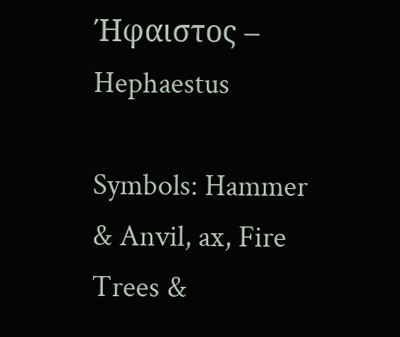Ήφαιστος – Hephaestus

Symbols: Hammer & Anvil, ax, Fire
Trees &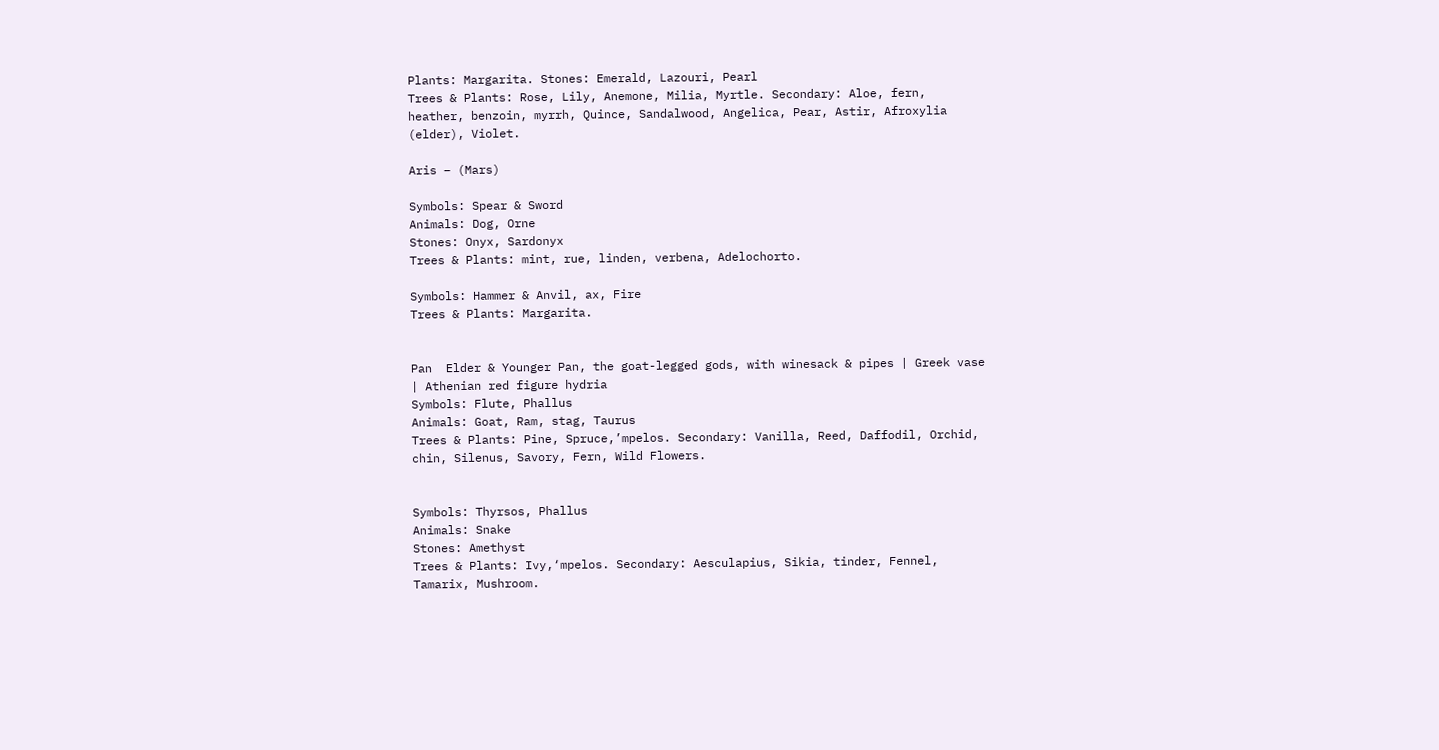Plants: Margarita. Stones: Emerald, Lazouri, Pearl
Trees & Plants: Rose, Lily, Anemone, Milia, Myrtle. Secondary: Aloe, fern, heather, benzoin, myrrh, Quince, Sandalwood, Angelica, Pear, Astir, Afroxylia (elder), Violet.

Aris – (Mars)

Symbols: Spear & Sword
Animals: Dog, Orne
Stones: Onyx, Sardonyx
Trees & Plants: mint, rue, linden, verbena, Adelochorto.

Symbols: Hammer & Anvil, ax, Fire
Trees & Plants: Margarita.


Pan  Elder & Younger Pan, the goat-legged gods, with winesack & pipes | Greek vase | Athenian red figure hydria
Symbols: Flute, Phallus
Animals: Goat, Ram, stag, Taurus
Trees & Plants: Pine, Spruce,’mpelos. Secondary: Vanilla, Reed, Daffodil, Orchid, chin, Silenus, Savory, Fern, Wild Flowers.


Symbols: Thyrsos, Phallus
Animals: Snake
Stones: Amethyst
Trees & Plants: Ivy,‘mpelos. Secondary: Aesculapius, Sikia, tinder, Fennel, Tamarix, Mushroom.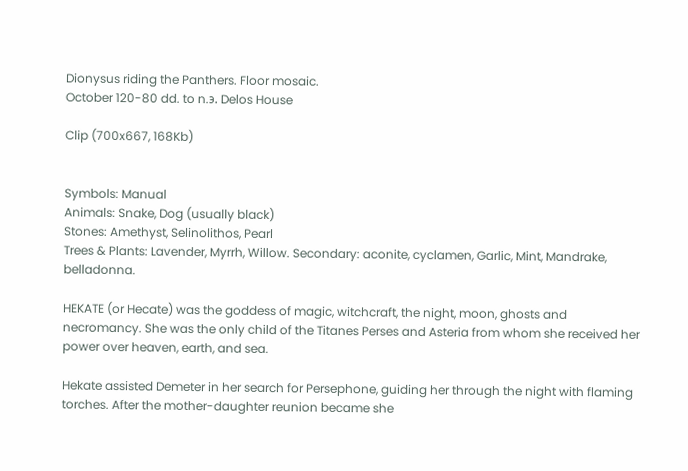Dionysus riding the Panthers. Floor mosaic.
October 120-80 dd. to n.э. Delos House

Clip (700x667, 168Kb)


Symbols: Manual
Animals: Snake, Dog (usually black)
Stones: Amethyst, Selinolithos, Pearl
Trees & Plants: Lavender, Myrrh, Willow. Secondary: aconite, cyclamen, Garlic, Mint, Mandrake, belladonna.

HEKATE (or Hecate) was the goddess of magic, witchcraft, the night, moon, ghosts and necromancy. She was the only child of the Titanes Perses and Asteria from whom she received her power over heaven, earth, and sea.

Hekate assisted Demeter in her search for Persephone, guiding her through the night with flaming torches. After the mother-daughter reunion became she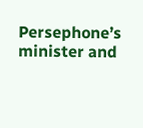Persephone’s minister and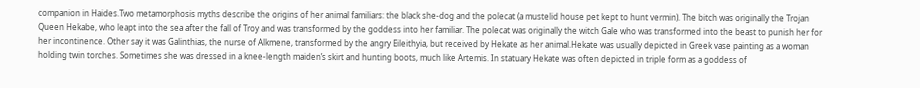companion in Haides.Two metamorphosis myths describe the origins of her animal familiars: the black she-dog and the polecat (a mustelid house pet kept to hunt vermin). The bitch was originally the Trojan Queen Hekabe, who leapt into the sea after the fall of Troy and was transformed by the goddess into her familiar. The polecat was originally the witch Gale who was transformed into the beast to punish her for her incontinence. Other say it was Galinthias, the nurse of Alkmene, transformed by the angry Eileithyia, but received by Hekate as her animal.Hekate was usually depicted in Greek vase painting as a woman holding twin torches. Sometimes she was dressed in a knee-length maiden’s skirt and hunting boots, much like Artemis. In statuary Hekate was often depicted in triple form as a goddess of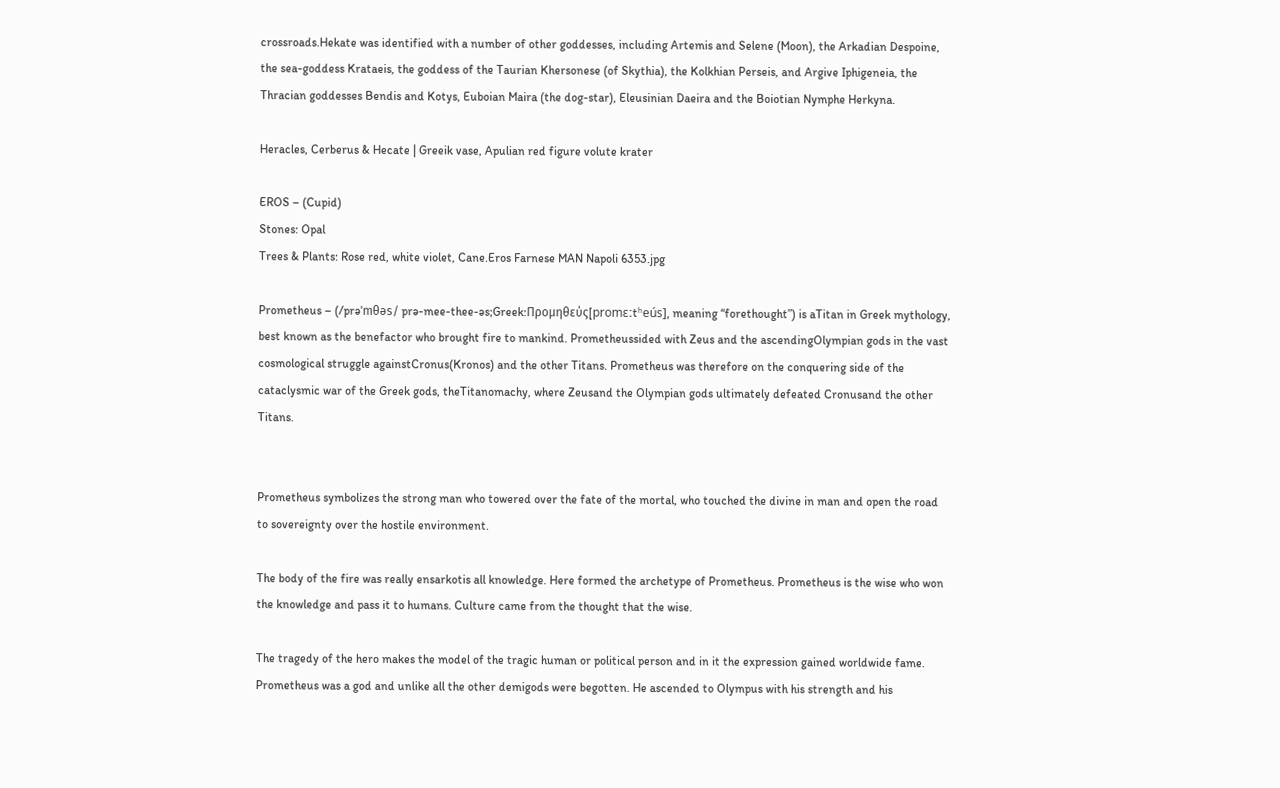crossroads.Hekate was identified with a number of other goddesses, including Artemis and Selene (Moon), the Arkadian Despoine, the sea-goddess Krataeis, the goddess of the Taurian Khersonese (of Skythia), the Kolkhian Perseis, and Argive Iphigeneia, the Thracian goddesses Bendis and Kotys, Euboian Maira (the dog-star), Eleusinian Daeira and the Boiotian Nymphe Herkyna.

Heracles, Cerberus & Hecate | Greeik vase, Apulian red figure volute krater

EROS – (Cupid)
Stones: Opal
Trees & Plants: Rose red, white violet, Cane.Eros Farnese MAN Napoli 6353.jpg

Prometheus – (/prəˈmθəs/ prə-mee-thee-əs;Greek:Προμηθεύς[promɛːtʰeús], meaning “forethought”) is aTitan in Greek mythology, best known as the benefactor who brought fire to mankind. Prometheussided with Zeus and the ascendingOlympian gods in the vast cosmological struggle againstCronus(Kronos) and the other Titans. Prometheus was therefore on the conquering side of the cataclysmic war of the Greek gods, theTitanomachy, where Zeusand the Olympian gods ultimately defeated Cronusand the other Titans.


Prometheus symbolizes the strong man who towered over the fate of the mortal, who touched the divine in man and open the road to sovereignty over the hostile environment.

The body of the fire was really ensarkotis all knowledge. Here formed the archetype of Prometheus. Prometheus is the wise who won the knowledge and pass it to humans. Culture came from the thought that the wise.

The tragedy of the hero makes the model of the tragic human or political person and in it the expression gained worldwide fame. Prometheus was a god and unlike all the other demigods were begotten. He ascended to Olympus with his strength and his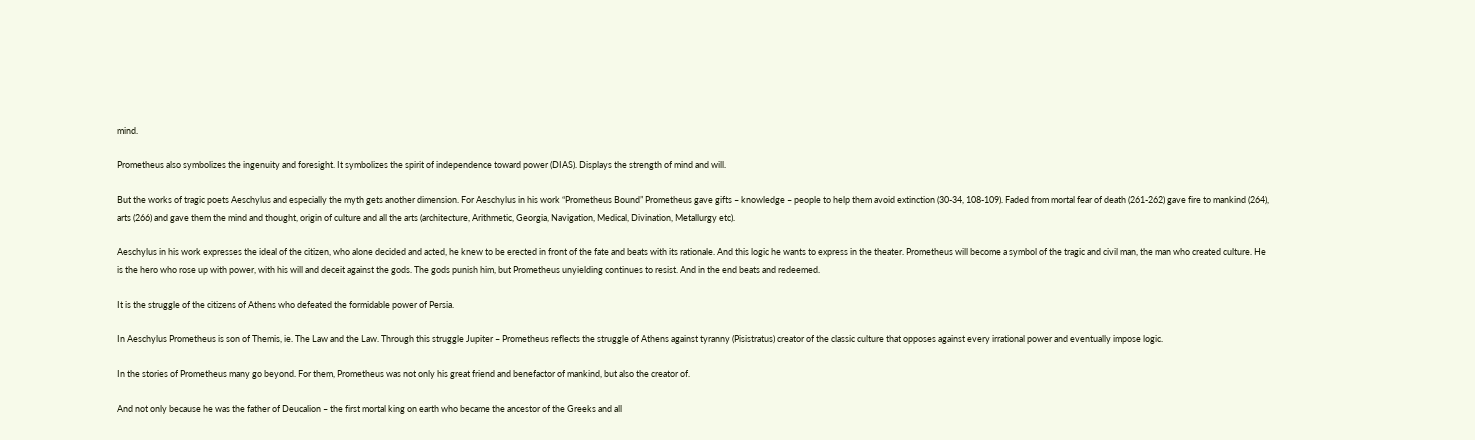mind.

Prometheus also symbolizes the ingenuity and foresight. It symbolizes the spirit of independence toward power (DIAS). Displays the strength of mind and will.

But the works of tragic poets Aeschylus and especially the myth gets another dimension. For Aeschylus in his work “Prometheus Bound” Prometheus gave gifts – knowledge – people to help them avoid extinction (30-34, 108-109). Faded from mortal fear of death (261-262) gave fire to mankind (264), arts (266) and gave them the mind and thought, origin of culture and all the arts (architecture, Arithmetic, Georgia, Navigation, Medical, Divination, Metallurgy etc).

Aeschylus in his work expresses the ideal of the citizen, who alone decided and acted, he knew to be erected in front of the fate and beats with its rationale. And this logic he wants to express in the theater. Prometheus will become a symbol of the tragic and civil man, the man who created culture. He is the hero who rose up with power, with his will and deceit against the gods. The gods punish him, but Prometheus unyielding continues to resist. And in the end beats and redeemed.

It is the struggle of the citizens of Athens who defeated the formidable power of Persia.

In Aeschylus Prometheus is son of Themis, ie. The Law and the Law. Through this struggle Jupiter – Prometheus reflects the struggle of Athens against tyranny (Pisistratus) creator of the classic culture that opposes against every irrational power and eventually impose logic.

In the stories of Prometheus many go beyond. For them, Prometheus was not only his great friend and benefactor of mankind, but also the creator of.

And not only because he was the father of Deucalion – the first mortal king on earth who became the ancestor of the Greeks and all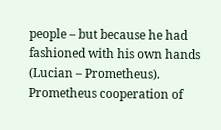people – but because he had fashioned with his own hands (Lucian – Prometheus). Prometheus cooperation of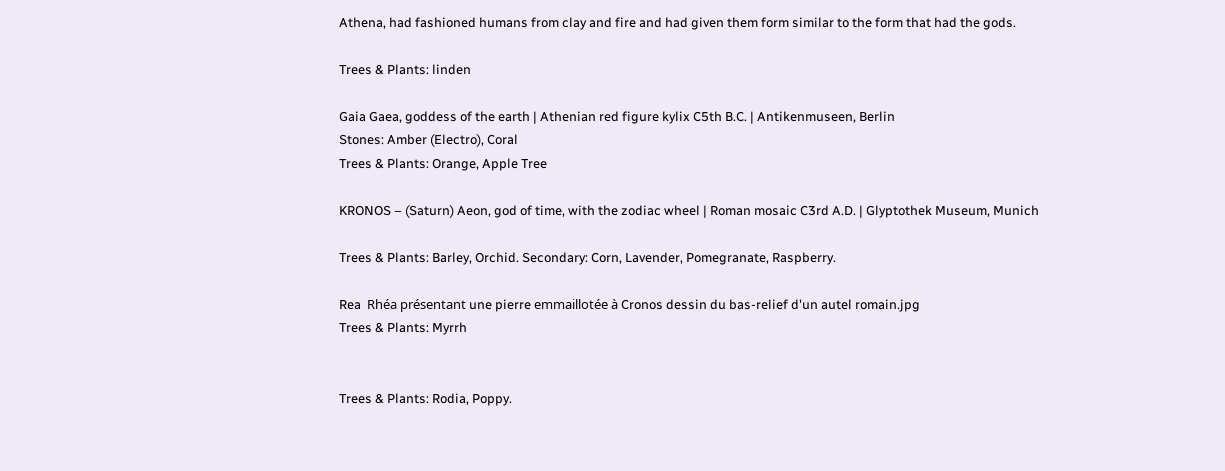Athena, had fashioned humans from clay and fire and had given them form similar to the form that had the gods.

Trees & Plants: linden

Gaia Gaea, goddess of the earth | Athenian red figure kylix C5th B.C. | Antikenmuseen, Berlin
Stones: Amber (Electro), Coral
Trees & Plants: Orange, Apple Tree

KRONOS – (Saturn) Aeon, god of time, with the zodiac wheel | Roman mosaic C3rd A.D. | Glyptothek Museum, Munich

Trees & Plants: Barley, Orchid. Secondary: Corn, Lavender, Pomegranate, Raspberry.

Rea  Rhéa présentant une pierre emmaillotée à Cronos dessin du bas-relief d'un autel romain.jpg
Trees & Plants: Myrrh


Trees & Plants: Rodia, Poppy.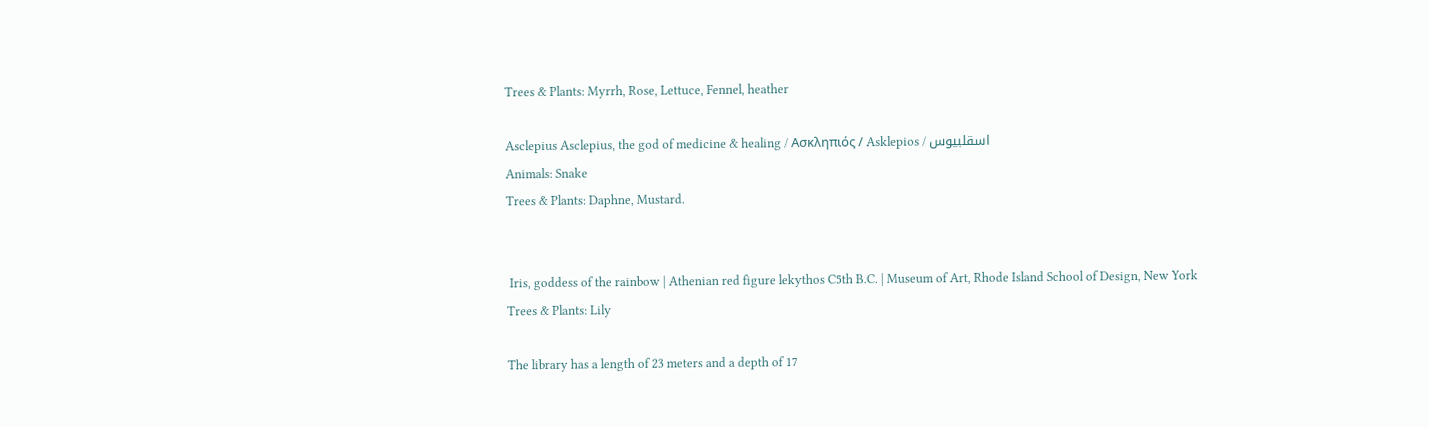Trees & Plants: Myrrh, Rose, Lettuce, Fennel, heather

Asclepius Asclepius, the god of medicine & healing / Ασκληπιός / Asklepios / اسقلبیوس
Animals: Snake
Trees & Plants: Daphne, Mustard.


 Iris, goddess of the rainbow | Athenian red figure lekythos C5th B.C. | Museum of Art, Rhode Island School of Design, New York
Trees & Plants: Lily

The library has a length of 23 meters and a depth of 17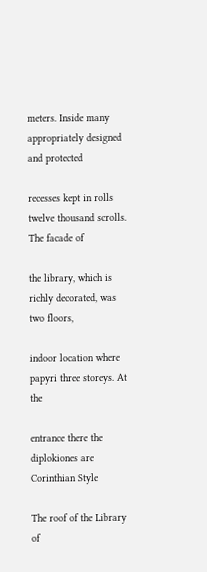meters. Inside many appropriately designed and protected

recesses kept in rolls twelve thousand scrolls. The facade of

the library, which is richly decorated, was two floors,

indoor location where papyri three storeys. At the

entrance there the diplokiones are Corinthian Style

The roof of the Library of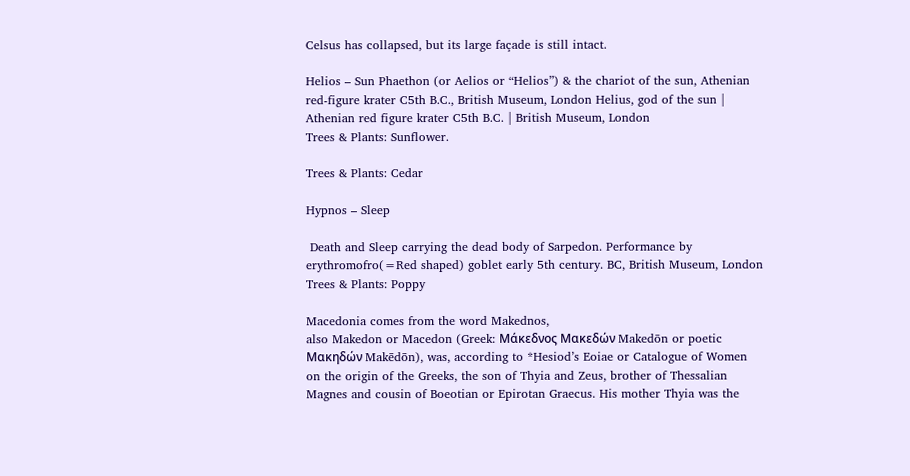Celsus has collapsed, but its large façade is still intact.

Helios – Sun Phaethon (or Aelios or “Helios”) & the chariot of the sun, Athenian
red-figure krater C5th B.C., British Museum, London Helius, god of the sun | Athenian red figure krater C5th B.C. | British Museum, London
Trees & Plants: Sunflower.

Trees & Plants: Cedar

Hypnos – Sleep

 Death and Sleep carrying the dead body of Sarpedon. Performance by erythromofro(=Red shaped) goblet early 5th century. BC, British Museum, London
Trees & Plants: Poppy

Macedonia comes from the word Makednos,
also Makedon or Macedon (Greek: Μάκεδνος Μακεδών Makedōn or poetic Μακηδών Makēdōn), was, according to *Hesiod’s Eoiae or Catalogue of Women on the origin of the Greeks, the son of Thyia and Zeus, brother of Thessalian Magnes and cousin of Boeotian or Epirotan Graecus. His mother Thyia was the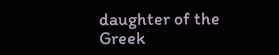daughter of the Greek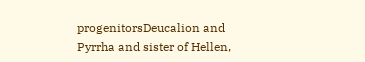progenitorsDeucalion and Pyrrha and sister of Hellen,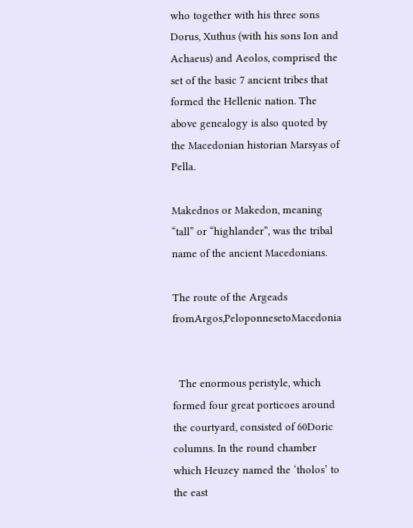who together with his three sons Dorus, Xuthus (with his sons Ion and Achaeus) and Aeolos, comprised the set of the basic 7 ancient tribes that formed the Hellenic nation. The above genealogy is also quoted by the Macedonian historian Marsyas of Pella.

Makednos or Makedon, meaning “tall” or “highlander”, was the tribal name of the ancient Macedonians.

The route of the Argeads fromArgos,PeloponnesetoMacedonia


  The enormous peristyle, which formed four great porticoes around the courtyard, consisted of 60Doric columns. In the round chamber which Heuzey named the ‘tholos’ to the east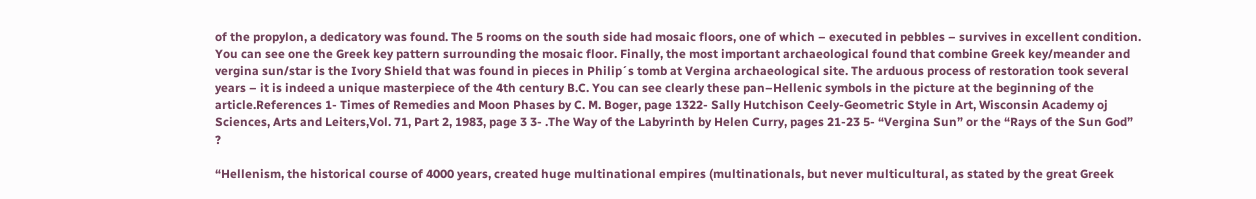of the propylon, a dedicatory was found. The 5 rooms on the south side had mosaic floors, one of which – executed in pebbles – survives in excellent condition. You can see one the Greek key pattern surrounding the mosaic floor. Finally, the most important archaeological found that combine Greek key/meander and vergina sun/star is the Ivory Shield that was found in pieces in Philip´s tomb at Vergina archaeological site. The arduous process of restoration took several years – it is indeed a unique masterpiece of the 4th century B.C. You can see clearly these pan–Hellenic symbols in the picture at the beginning of the article.References 1- Times of Remedies and Moon Phases by C. M. Boger, page 1322- Sally Hutchison Ceely-Geometric Style in Art, Wisconsin Academy oj Sciences, Arts and Leiters,Vol. 71, Part 2, 1983, page 3 3- .The Way of the Labyrinth by Helen Curry, pages 21-23 5- “Vergina Sun” or the “Rays of the Sun God” ?

“Hellenism, the historical course of 4000 years, created huge multinational empires (multinationals, but never multicultural, as stated by the great Greek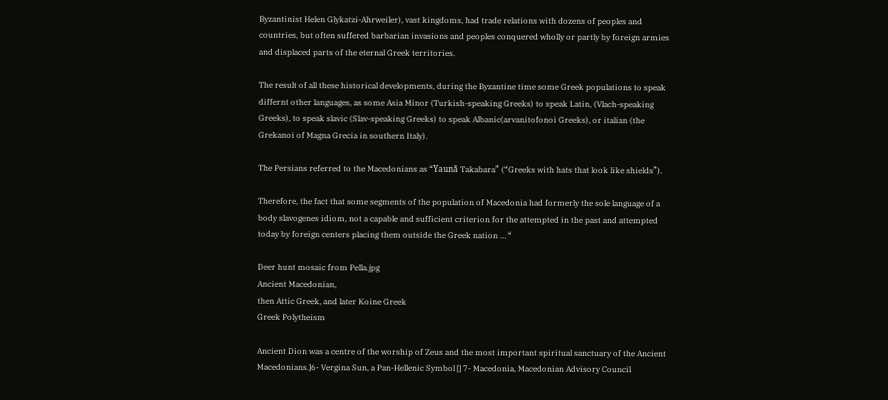Byzantinist Helen Glykatzi-Ahrweiler), vast kingdoms, had trade relations with dozens of peoples and countries, but often suffered barbarian invasions and peoples conquered wholly or partly by foreign armies and displaced parts of the eternal Greek territories.

The result of all these historical developments, during the Byzantine time some Greek populations to speak differnt other languages, as some Asia Minor (Turkish-speaking Greeks) to speak Latin, (Vlach-speaking Greeks), to speak slavic (Slav-speaking Greeks) to speak Albanic(arvanitofonoi Greeks), or italian (the Grekanoi of Magna Grecia in southern Italy).

The Persians referred to the Macedonians as “Yaunã Takabara” (“Greeks with hats that look like shields”).

Therefore, the fact that some segments of the population of Macedonia had formerly the sole language of a body slavogenes idiom, not a capable and sufficient criterion for the attempted in the past and attempted today by foreign centers placing them outside the Greek nation … “

Deer hunt mosaic from Pella.jpg
Ancient Macedonian,
then Attic Greek, and later Koine Greek
Greek Polytheism

Ancient Dion was a centre of the worship of Zeus and the most important spiritual sanctuary of the Ancient Macedonians.]6- Vergina Sun, a Pan-Hellenic Symbol [] 7- Macedonia, Macedonian Advisory Council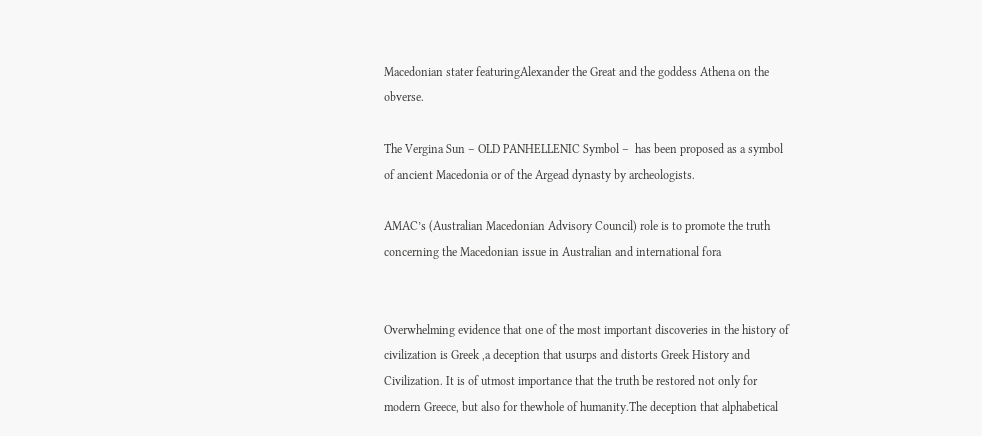Macedonian stater featuringAlexander the Great and the goddess Athena on the obverse.

The Vergina Sun – OLD PANHELLENIC Symbol –  has been proposed as a symbol of ancient Macedonia or of the Argead dynasty by archeologists.

AMAC’s (Australian Macedonian Advisory Council) role is to promote the truth concerning the Macedonian issue in Australian and international fora


Overwhelming evidence that one of the most important discoveries in the history of civilization is Greek ,a deception that usurps and distorts Greek History and Civilization. It is of utmost importance that the truth be restored not only for modern Greece, but also for thewhole of humanity.The deception that alphabetical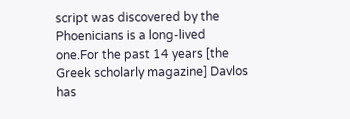script was discovered by the Phoenicians is a long-lived one.For the past 14 years [the Greek scholarly magazine] Davlos has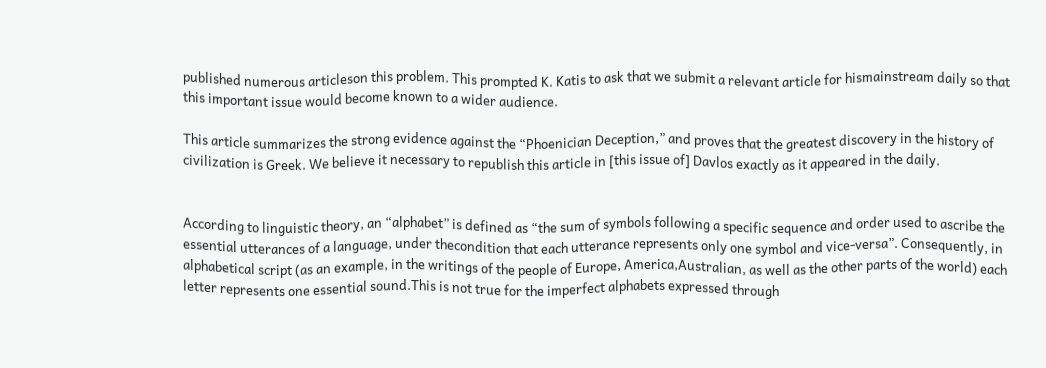published numerous articleson this problem. This prompted K. Katis to ask that we submit a relevant article for hismainstream daily so that this important issue would become known to a wider audience.

This article summarizes the strong evidence against the “Phoenician Deception,” and proves that the greatest discovery in the history of civilization is Greek. We believe it necessary to republish this article in [this issue of] Davlos exactly as it appeared in the daily.


According to linguistic theory, an “alphabet” is defined as “the sum of symbols following a specific sequence and order used to ascribe the essential utterances of a language, under thecondition that each utterance represents only one symbol and vice-versa”. Consequently, in alphabetical script (as an example, in the writings of the people of Europe, America,Australian, as well as the other parts of the world) each letter represents one essential sound.This is not true for the imperfect alphabets expressed through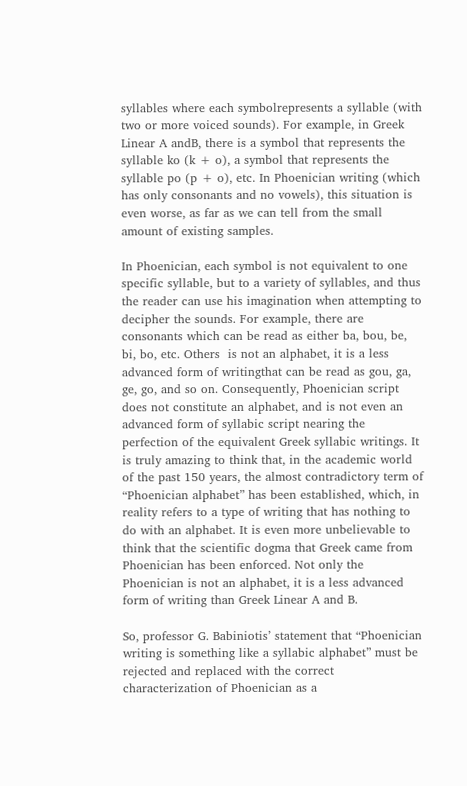syllables where each symbolrepresents a syllable (with two or more voiced sounds). For example, in Greek Linear A andB, there is a symbol that represents the syllable ko (k + o), a symbol that represents the syllable po (p + o), etc. In Phoenician writing (which has only consonants and no vowels), this situation is even worse, as far as we can tell from the small amount of existing samples.

In Phoenician, each symbol is not equivalent to one specific syllable, but to a variety of syllables, and thus the reader can use his imagination when attempting to decipher the sounds. For example, there are consonants which can be read as either ba, bou, be, bi, bo, etc. Others  is not an alphabet, it is a less advanced form of writingthat can be read as gou, ga, ge, go, and so on. Consequently, Phoenician script does not constitute an alphabet, and is not even an advanced form of syllabic script nearing the perfection of the equivalent Greek syllabic writings. It is truly amazing to think that, in the academic world of the past 150 years, the almost contradictory term of “Phoenician alphabet” has been established, which, in reality refers to a type of writing that has nothing to do with an alphabet. It is even more unbelievable to think that the scientific dogma that Greek came from Phoenician has been enforced. Not only the Phoenician is not an alphabet, it is a less advanced form of writing than Greek Linear A and B.

So, professor G. Babiniotis’ statement that “Phoenician writing is something like a syllabic alphabet” must be rejected and replaced with the correct characterization of Phoenician as a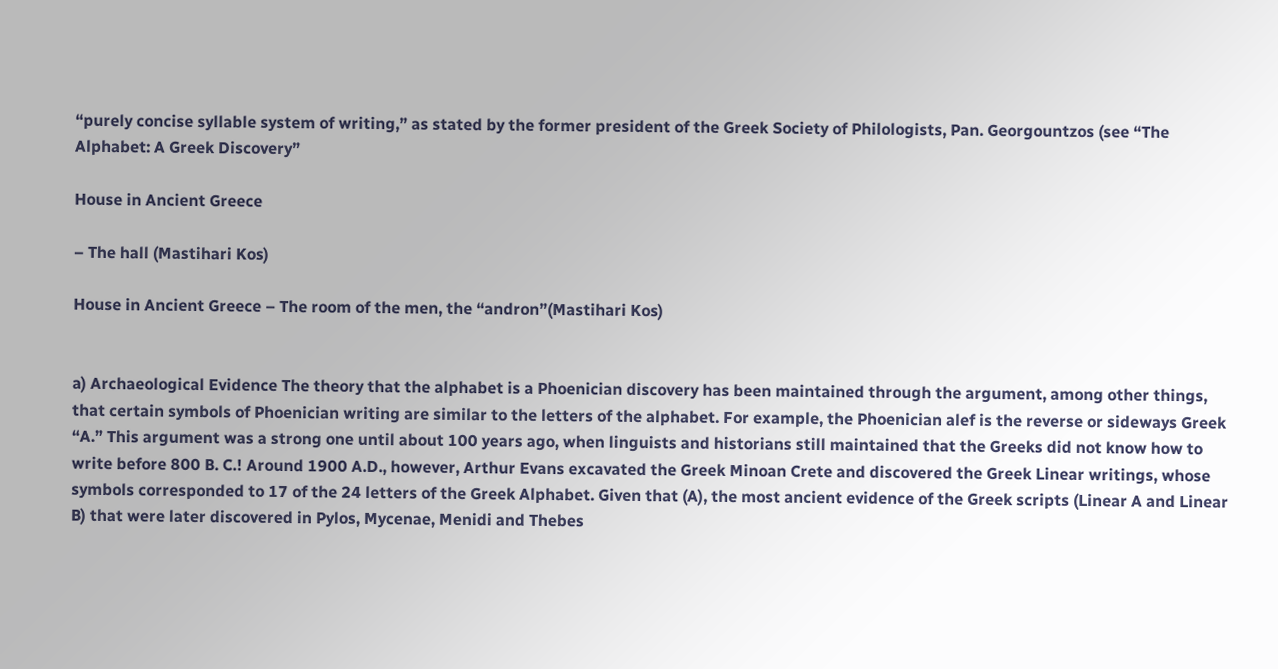“purely concise syllable system of writing,” as stated by the former president of the Greek Society of Philologists, Pan. Georgountzos (see “The Alphabet: A Greek Discovery”

House in Ancient Greece

– The hall (Mastihari Kos)

House in Ancient Greece – The room of the men, the “andron”(Mastihari Kos)


a) Archaeological Evidence The theory that the alphabet is a Phoenician discovery has been maintained through the argument, among other things, that certain symbols of Phoenician writing are similar to the letters of the alphabet. For example, the Phoenician alef is the reverse or sideways Greek “A.” This argument was a strong one until about 100 years ago, when linguists and historians still maintained that the Greeks did not know how to write before 800 B. C.! Around 1900 A.D., however, Arthur Evans excavated the Greek Minoan Crete and discovered the Greek Linear writings, whose symbols corresponded to 17 of the 24 letters of the Greek Alphabet. Given that (A), the most ancient evidence of the Greek scripts (Linear A and Linear B) that were later discovered in Pylos, Mycenae, Menidi and Thebes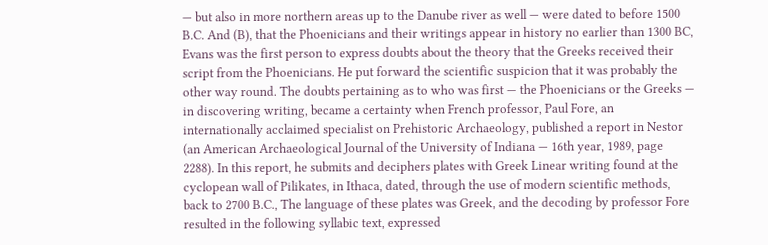— but also in more northern areas up to the Danube river as well — were dated to before 1500 B.C. And (B), that the Phoenicians and their writings appear in history no earlier than 1300 BC, Evans was the first person to express doubts about the theory that the Greeks received their script from the Phoenicians. He put forward the scientific suspicion that it was probably the other way round. The doubts pertaining as to who was first — the Phoenicians or the Greeks — in discovering writing, became a certainty when French professor, Paul Fore, an internationally acclaimed specialist on Prehistoric Archaeology, published a report in Nestor (an American Archaeological Journal of the University of Indiana — 16th year, 1989, page 2288). In this report, he submits and deciphers plates with Greek Linear writing found at the cyclopean wall of Pilikates, in Ithaca, dated, through the use of modern scientific methods, back to 2700 B.C., The language of these plates was Greek, and the decoding by professor Fore resulted in the following syllabic text, expressed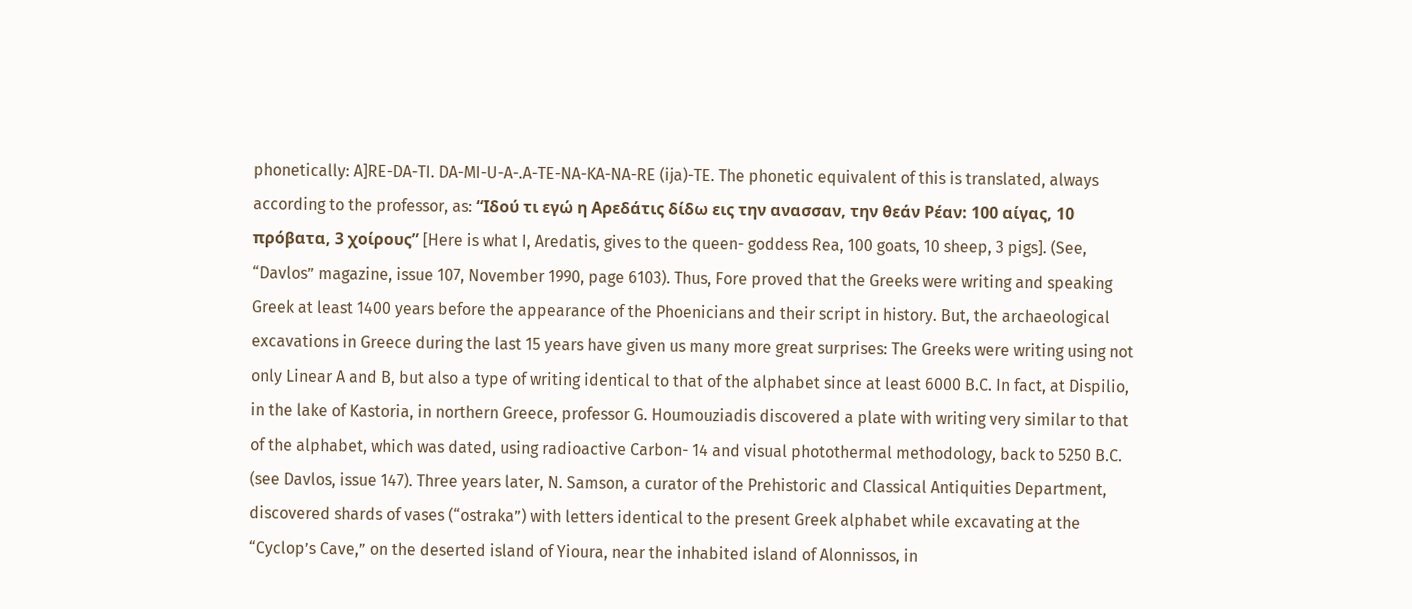phonetically: A]RE-DA-TI. DA-MI-U-A-.A-TE-NA-KA-NA-RE (ija)-TE. The phonetic equivalent of this is translated, always according to the professor, as: “Ιδού τι εγώ η Αρεδάτις δίδω εις την ανασσαν, την θεάν Ρέαν: 100 αίγας, 10 πρόβατα, 3 χοίρους” [Here is what I, Aredatis, gives to the queen- goddess Rea, 100 goats, 10 sheep, 3 pigs]. (See, “Davlos” magazine, issue 107, November 1990, page 6103). Thus, Fore proved that the Greeks were writing and speaking Greek at least 1400 years before the appearance of the Phoenicians and their script in history. But, the archaeological excavations in Greece during the last 15 years have given us many more great surprises: The Greeks were writing using not only Linear A and B, but also a type of writing identical to that of the alphabet since at least 6000 B.C. In fact, at Dispilio, in the lake of Kastoria, in northern Greece, professor G. Houmouziadis discovered a plate with writing very similar to that of the alphabet, which was dated, using radioactive Carbon- 14 and visual photothermal methodology, back to 5250 B.C. (see Davlos, issue 147). Three years later, N. Samson, a curator of the Prehistoric and Classical Antiquities Department, discovered shards of vases (“ostraka”) with letters identical to the present Greek alphabet while excavating at the “Cyclop’s Cave,” on the deserted island of Yioura, near the inhabited island of Alonnissos, in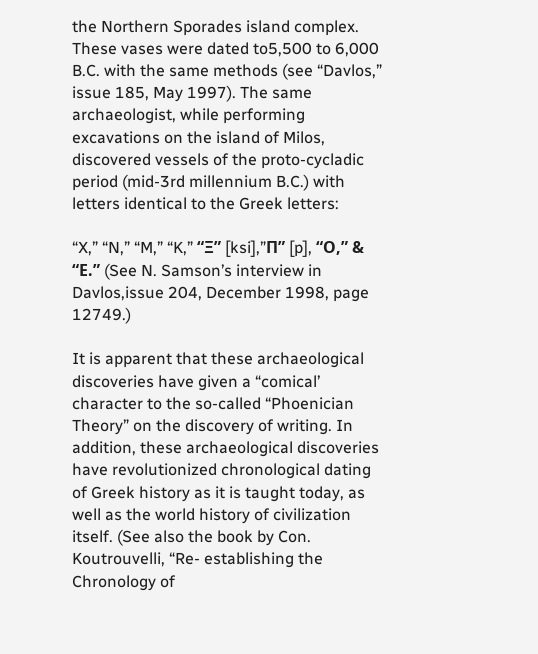the Northern Sporades island complex. These vases were dated to5,500 to 6,000 B.C. with the same methods (see “Davlos,” issue 185, May 1997). The same archaeologist, while performing excavations on the island of Milos, discovered vessels of the proto-cycladic period (mid-3rd millennium B.C.) with letters identical to the Greek letters:

“X,” “N,” “M,” “K,” “Ξ” [ksi],”Π” [p], “Ο,” & “Ε.” (See N. Samson’s interview in Davlos,issue 204, December 1998, page 12749.)

It is apparent that these archaeological discoveries have given a “comical’ character to the so-called “Phoenician Theory” on the discovery of writing. In addition, these archaeological discoveries have revolutionized chronological dating of Greek history as it is taught today, as well as the world history of civilization itself. (See also the book by Con. Koutrouvelli, “Re- establishing the Chronology of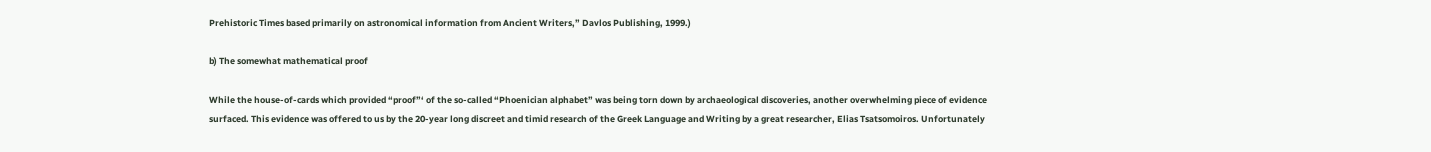Prehistoric Times based primarily on astronomical information from Ancient Writers,” Davlos Publishing, 1999.)

b) The somewhat mathematical proof

While the house-of-cards which provided “proof”‘ of the so-called “Phoenician alphabet” was being torn down by archaeological discoveries, another overwhelming piece of evidence surfaced. This evidence was offered to us by the 20-year long discreet and timid research of the Greek Language and Writing by a great researcher, Elias Tsatsomoiros. Unfortunately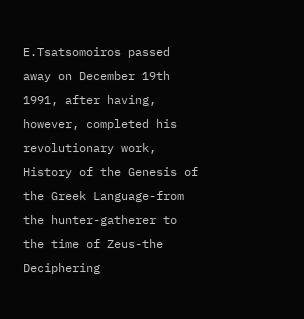E.Tsatsomoiros passed away on December 19th 1991, after having, however, completed his revolutionary work, History of the Genesis of the Greek Language-from the hunter-gatherer to the time of Zeus-the Deciphering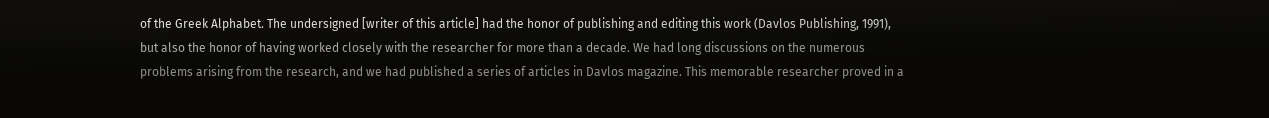of the Greek Alphabet. The undersigned [writer of this article] had the honor of publishing and editing this work (Davlos Publishing, 1991), but also the honor of having worked closely with the researcher for more than a decade. We had long discussions on the numerous problems arising from the research, and we had published a series of articles in Davlos magazine. This memorable researcher proved in a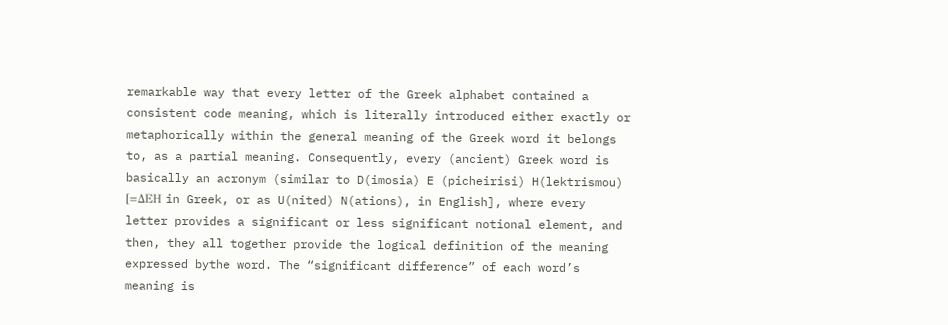remarkable way that every letter of the Greek alphabet contained a consistent code meaning, which is literally introduced either exactly or metaphorically within the general meaning of the Greek word it belongs to, as a partial meaning. Consequently, every (ancient) Greek word is basically an acronym (similar to D(imosia) E (picheirisi) H(lektrismou) [=ΔΕΗ in Greek, or as U(nited) N(ations), in English], where every letter provides a significant or less significant notional element, and then, they all together provide the logical definition of the meaning expressed bythe word. The “significant difference” of each word’s meaning is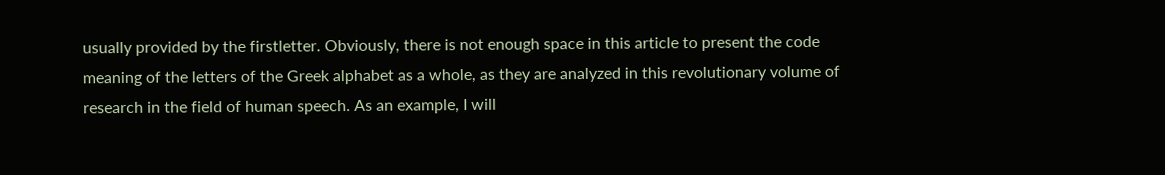usually provided by the firstletter. Obviously, there is not enough space in this article to present the code meaning of the letters of the Greek alphabet as a whole, as they are analyzed in this revolutionary volume of research in the field of human speech. As an example, I will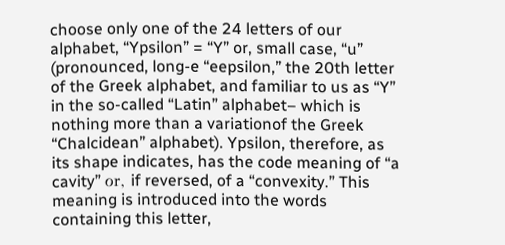choose only one of the 24 letters of our alphabet, “Ypsilon” = “Y” or, small case, “u” (pronounced, long-e “eepsilon,” the 20th letter of the Greek alphabet, and familiar to us as “Y” in the so-called “Latin” alphabet– which is nothing more than a variationof the Greek “Chalcidean” alphabet). Ypsilon, therefore, as its shape indicates, has the code meaning of “a cavity” οr, if reversed, of a “convexity.” This meaning is introduced into the words containing this letter,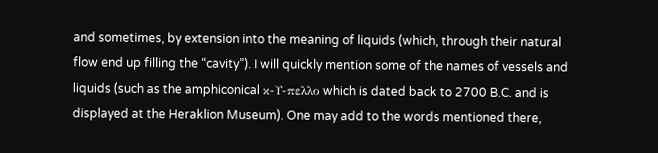and sometimes, by extension into the meaning of liquids (which, through their natural flow end up filling the “cavity”). I will quickly mention some of the names of vessels and liquids (such as the amphiconical κ-Υ-πελλο which is dated back to 2700 B.C. and is displayed at the Heraklion Museum). One may add to the words mentioned there,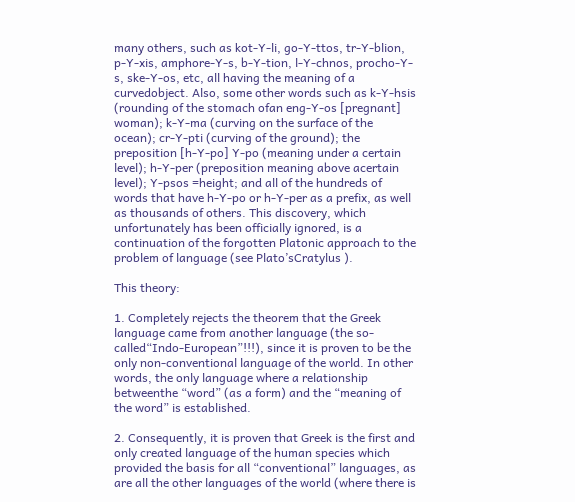many others, such as kot-Y-li, go-Y-ttos, tr-Y-blion, p-Y-xis, amphore-Y-s, b-Y-tion, l-Y-chnos, procho-Y-s, ske-Y-os, etc, all having the meaning of a curvedobject. Also, some other words such as k-Y-hsis (rounding of the stomach ofan eng-Y-os [pregnant] woman); k-Y-ma (curving on the surface of the ocean); cr-Y-pti (curving of the ground); the preposition [h-Y-po] Y-po (meaning under a certain level); h-Y-per (preposition meaning above acertain level); Y-psos =height; and all of the hundreds of words that have h-Y-po or h-Y-per as a prefix, as well as thousands of others. This discovery, which unfortunately has been officially ignored, is a continuation of the forgotten Platonic approach to the problem of language (see Plato’sCratylus ).

This theory:

1. Completely rejects the theorem that the Greek language came from another language (the so-called“Indo-European”!!!), since it is proven to be the only non-conventional language of the world. In other words, the only language where a relationship betweenthe “word” (as a form) and the “meaning of the word” is established.

2. Consequently, it is proven that Greek is the first and only created language of the human species which provided the basis for all “conventional” languages, as are all the other languages of the world (where there is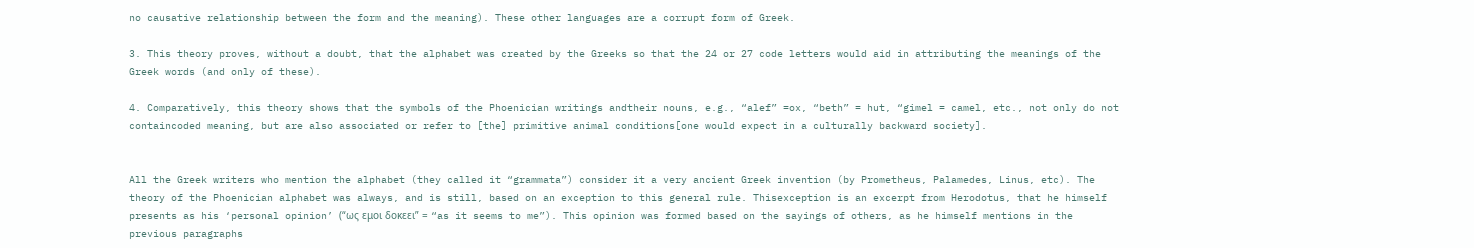no causative relationship between the form and the meaning). These other languages are a corrupt form of Greek.

3. This theory proves, without a doubt, that the alphabet was created by the Greeks so that the 24 or 27 code letters would aid in attributing the meanings of the Greek words (and only of these).

4. Comparatively, this theory shows that the symbols of the Phoenician writings andtheir nouns, e.g., “alef” =ox, “beth” = hut, “gimel = camel, etc., not only do not containcoded meaning, but are also associated or refer to [the] primitive animal conditions[one would expect in a culturally backward society].


All the Greek writers who mention the alphabet (they called it “grammata”) consider it a very ancient Greek invention (by Prometheus, Palamedes, Linus, etc). The theory of the Phoenician alphabet was always, and is still, based on an exception to this general rule. Thisexception is an excerpt from Herodotus, that he himself presents as his ‘personal opinion’ (“ως εμοι δοκεει” = “as it seems to me”). This opinion was formed based on the sayings of others, as he himself mentions in the previous paragraphs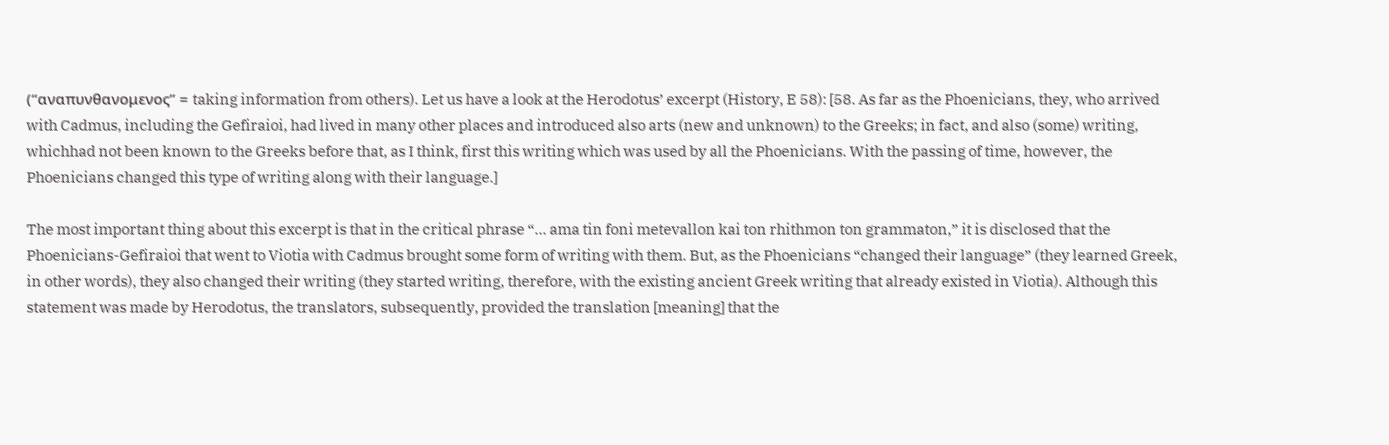(“αναπυνθανομενος” = taking information from others). Let us have a look at the Herodotus’ excerpt (History, E 58): [58. As far as the Phoenicians, they, who arrived with Cadmus, including the Gefiraioi, had lived in many other places and introduced also arts (new and unknown) to the Greeks; in fact, and also (some) writing, whichhad not been known to the Greeks before that, as I think, first this writing which was used by all the Phoenicians. With the passing of time, however, the Phoenicians changed this type of writing along with their language.]

The most important thing about this excerpt is that in the critical phrase “… ama tin foni metevallon kai ton rhithmon ton grammaton,” it is disclosed that the Phoenicians-Gefiraioi that went to Viotia with Cadmus brought some form of writing with them. But, as the Phoenicians “changed their language” (they learned Greek, in other words), they also changed their writing (they started writing, therefore, with the existing ancient Greek writing that already existed in Viotia). Although this statement was made by Herodotus, the translators, subsequently, provided the translation [meaning] that the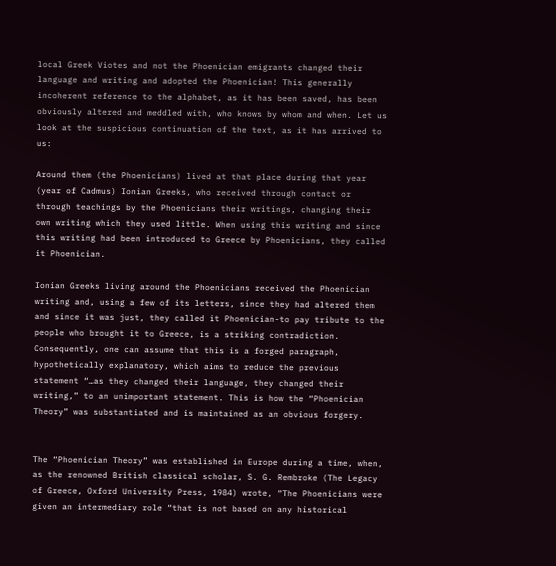local Greek Viotes and not the Phoenician emigrants changed their language and writing and adopted the Phoenician! This generally incoherent reference to the alphabet, as it has been saved, has been obviously altered and meddled with, who knows by whom and when. Let us look at the suspicious continuation of the text, as it has arrived to us:

Around them (the Phoenicians) lived at that place during that year (year of Cadmus) Ionian Greeks, who received through contact or through teachings by the Phoenicians their writings, changing their own writing which they used little. When using this writing and since this writing had been introduced to Greece by Phoenicians, they called it Phoenician.

Ionian Greeks living around the Phoenicians received the Phoenician writing and, using a few of its letters, since they had altered them and since it was just, they called it Phoenician-to pay tribute to the people who brought it to Greece, is a striking contradiction. Consequently, one can assume that this is a forged paragraph, hypothetically explanatory, which aims to reduce the previous statement “…as they changed their language, they changed their writing,” to an unimportant statement. This is how the “Phoenician Theory” was substantiated and is maintained as an obvious forgery.


The “Phoenician Theory” was established in Europe during a time, when, as the renowned British classical scholar, S. G. Rembroke (The Legacy of Greece, Oxford University Press, 1984) wrote, “The Phoenicians were given an intermediary role “that is not based on any historical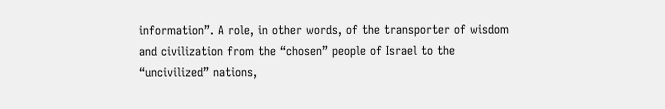information”. A role, in other words, of the transporter of wisdom and civilization from the “chosen” people of Israel to the “uncivilized” nations,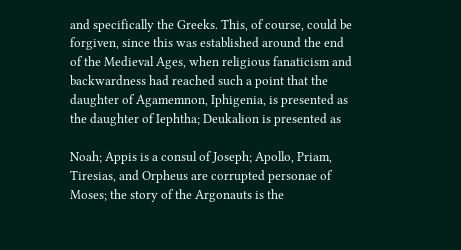and specifically the Greeks. This, of course, could be forgiven, since this was established around the end of the Medieval Ages, when religious fanaticism and backwardness had reached such a point that the daughter of Agamemnon, Iphigenia, is presented as the daughter of Iephtha; Deukalion is presented as

Noah; Appis is a consul of Joseph; Apollo, Priam, Tiresias, and Orpheus are corrupted personae of Moses; the story of the Argonauts is the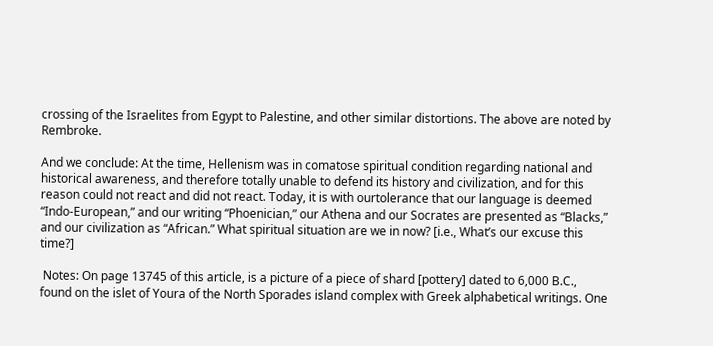crossing of the Israelites from Egypt to Palestine, and other similar distortions. The above are noted by Rembroke.

And we conclude: At the time, Hellenism was in comatose spiritual condition regarding national and historical awareness, and therefore totally unable to defend its history and civilization, and for this reason could not react and did not react. Today, it is with ourtolerance that our language is deemed “Indo-European,” and our writing “Phoenician,” our Athena and our Socrates are presented as “Blacks,” and our civilization as “African.” What spiritual situation are we in now? [i.e., What’s our excuse this time?]

 Notes: On page 13745 of this article, is a picture of a piece of shard [pottery] dated to 6,000 B.C., found on the islet of Youra of the North Sporades island complex with Greek alphabetical writings. One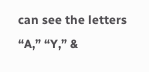can see the letters “A,” “Y,” &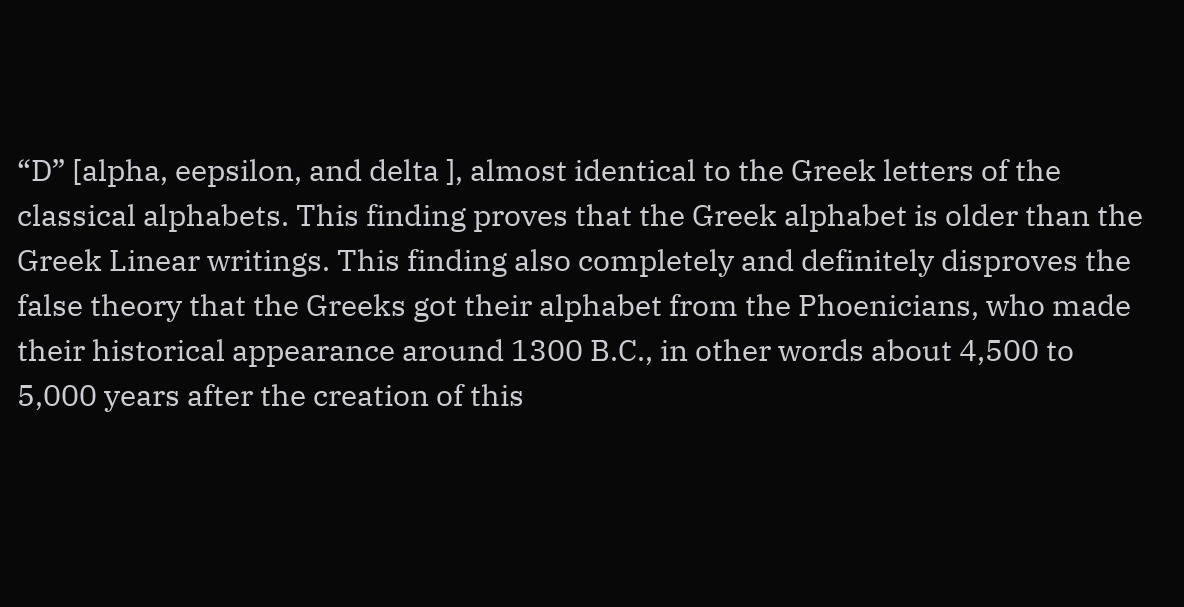“D” [alpha, eepsilon, and delta ], almost identical to the Greek letters of the classical alphabets. This finding proves that the Greek alphabet is older than the Greek Linear writings. This finding also completely and definitely disproves the false theory that the Greeks got their alphabet from the Phoenicians, who made their historical appearance around 1300 B.C., in other words about 4,500 to 5,000 years after the creation of this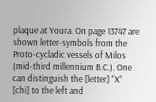plaque at Youra. On page 13747 are shown letter-symbols from the Proto-cycladic vessels of Milos (mid-third millennium B.C.). One can distinguish the [letter] “X” [chi] to the left and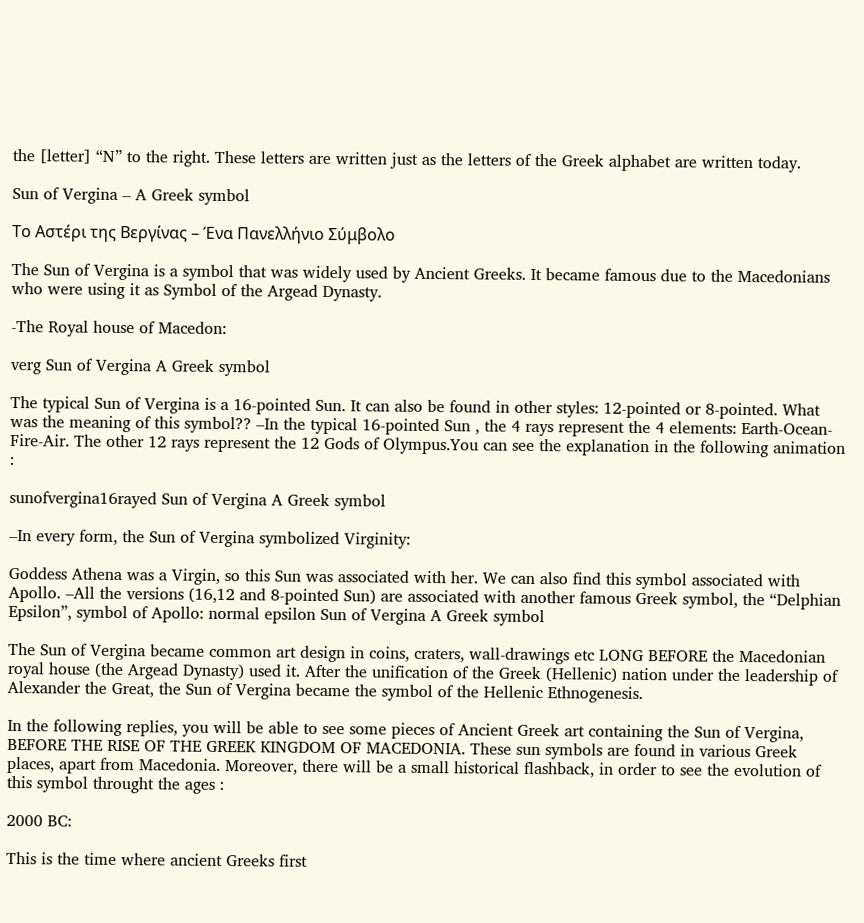the [letter] “N” to the right. These letters are written just as the letters of the Greek alphabet are written today.

Sun of Vergina – A Greek symbol

Το Αστέρι της Βεργίνας – Ένα Πανελλήνιο Σύμβολο

The Sun of Vergina is a symbol that was widely used by Ancient Greeks. It became famous due to the Macedonians who were using it as Symbol of the Argead Dynasty.

-The Royal house of Macedon:

verg Sun of Vergina A Greek symbol

The typical Sun of Vergina is a 16-pointed Sun. It can also be found in other styles: 12-pointed or 8-pointed. What was the meaning of this symbol?? –In the typical 16-pointed Sun , the 4 rays represent the 4 elements: Earth-Ocean-Fire-Air. The other 12 rays represent the 12 Gods of Olympus.You can see the explanation in the following animation :

sunofvergina16rayed Sun of Vergina A Greek symbol

–In every form, the Sun of Vergina symbolized Virginity:

Goddess Athena was a Virgin, so this Sun was associated with her. We can also find this symbol associated with Apollo. –All the versions (16,12 and 8-pointed Sun) are associated with another famous Greek symbol, the “Delphian Epsilon”, symbol of Apollo: normal epsilon Sun of Vergina A Greek symbol

The Sun of Vergina became common art design in coins, craters, wall-drawings etc LONG BEFORE the Macedonian royal house (the Argead Dynasty) used it. After the unification of the Greek (Hellenic) nation under the leadership of Alexander the Great, the Sun of Vergina became the symbol of the Hellenic Ethnogenesis.

In the following replies, you will be able to see some pieces of Ancient Greek art containing the Sun of Vergina, BEFORE THE RISE OF THE GREEK KINGDOM OF MACEDONIA. These sun symbols are found in various Greek places, apart from Macedonia. Moreover, there will be a small historical flashback, in order to see the evolution of this symbol throught the ages :

2000 BC:

This is the time where ancient Greeks first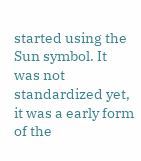started using the Sun symbol. It was not standardized yet, it was a early form of the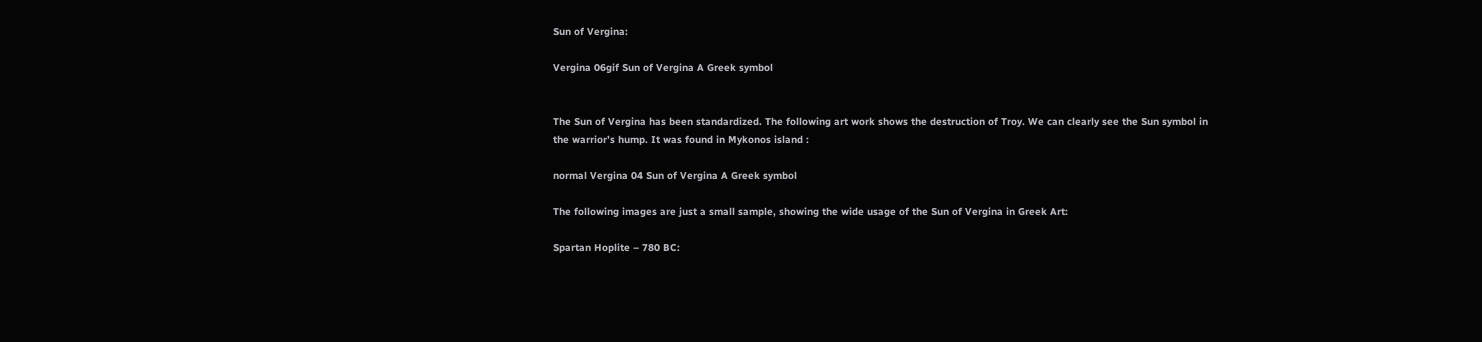Sun of Vergina:

Vergina 06gif Sun of Vergina A Greek symbol


The Sun of Vergina has been standardized. The following art work shows the destruction of Troy. We can clearly see the Sun symbol in the warrior’s hump. It was found in Mykonos island :

normal Vergina 04 Sun of Vergina A Greek symbol

The following images are just a small sample, showing the wide usage of the Sun of Vergina in Greek Art:

Spartan Hoplite – 780 BC: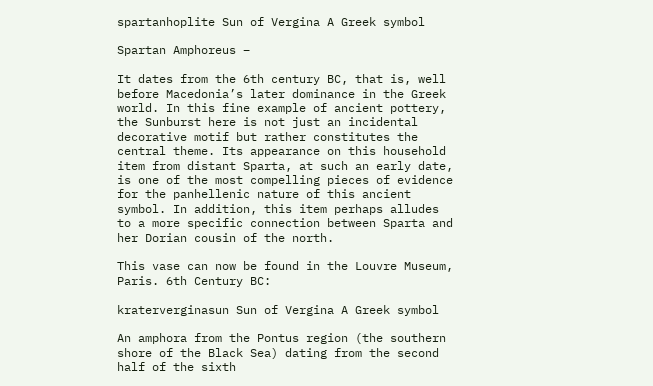spartanhoplite Sun of Vergina A Greek symbol

Spartan Amphoreus –

It dates from the 6th century BC, that is, well before Macedonia’s later dominance in the Greek world. In this fine example of ancient pottery, the Sunburst here is not just an incidental decorative motif but rather constitutes the central theme. Its appearance on this household item from distant Sparta, at such an early date, is one of the most compelling pieces of evidence for the panhellenic nature of this ancient symbol. In addition, this item perhaps alludes to a more specific connection between Sparta and her Dorian cousin of the north.

This vase can now be found in the Louvre Museum, Paris. 6th Century BC:

kraterverginasun Sun of Vergina A Greek symbol

An amphora from the Pontus region (the southern shore of the Black Sea) dating from the second half of the sixth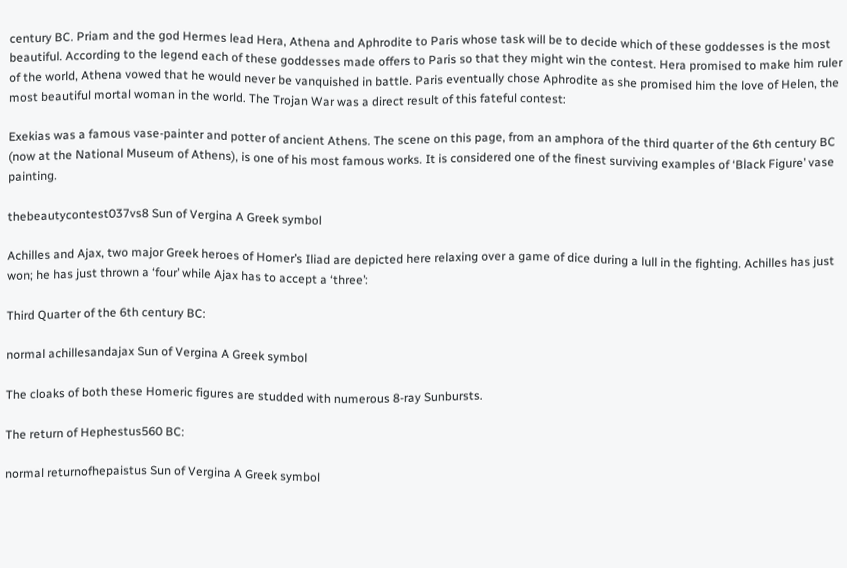century BC. Priam and the god Hermes lead Hera, Athena and Aphrodite to Paris whose task will be to decide which of these goddesses is the most beautiful. According to the legend each of these goddesses made offers to Paris so that they might win the contest. Hera promised to make him ruler of the world, Athena vowed that he would never be vanquished in battle. Paris eventually chose Aphrodite as she promised him the love of Helen, the most beautiful mortal woman in the world. The Trojan War was a direct result of this fateful contest:

Exekias was a famous vase-painter and potter of ancient Athens. The scene on this page, from an amphora of the third quarter of the 6th century BC (now at the National Museum of Athens), is one of his most famous works. It is considered one of the finest surviving examples of ‘Black Figure’ vase painting.

thebeautycontest037vs8 Sun of Vergina A Greek symbol

Achilles and Ajax, two major Greek heroes of Homer’s Iliad are depicted here relaxing over a game of dice during a lull in the fighting. Achilles has just won; he has just thrown a ‘four’ while Ajax has to accept a ‘three’:

Third Quarter of the 6th century BC:

normal achillesandajax Sun of Vergina A Greek symbol

The cloaks of both these Homeric figures are studded with numerous 8-ray Sunbursts.

The return of Hephestus560 BC:

normal returnofhepaistus Sun of Vergina A Greek symbol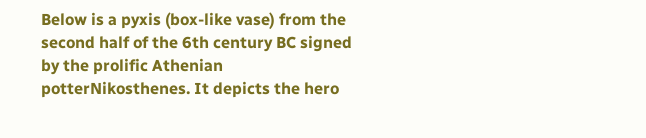Below is a pyxis (box-like vase) from the second half of the 6th century BC signed by the prolific Athenian potterNikosthenes. It depicts the hero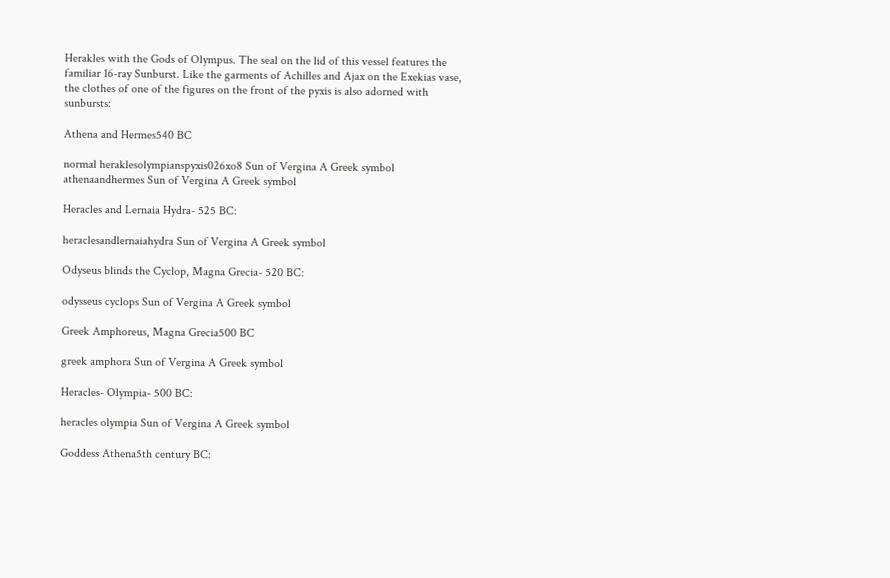Herakles with the Gods of Olympus. The seal on the lid of this vessel features the familiar 16-ray Sunburst. Like the garments of Achilles and Ajax on the Exekias vase, the clothes of one of the figures on the front of the pyxis is also adorned with sunbursts:

Athena and Hermes540 BC

normal heraklesolympianspyxis026xo8 Sun of Vergina A Greek symbol     athenaandhermes Sun of Vergina A Greek symbol

Heracles and Lernaia Hydra- 525 BC:

heraclesandlernaiahydra Sun of Vergina A Greek symbol

Odyseus blinds the Cyclop, Magna Grecia- 520 BC:

odysseus cyclops Sun of Vergina A Greek symbol

Greek Amphoreus, Magna Grecia500 BC

greek amphora Sun of Vergina A Greek symbol

Heracles- Olympia- 500 BC:

heracles olympia Sun of Vergina A Greek symbol

Goddess Athena5th century BC: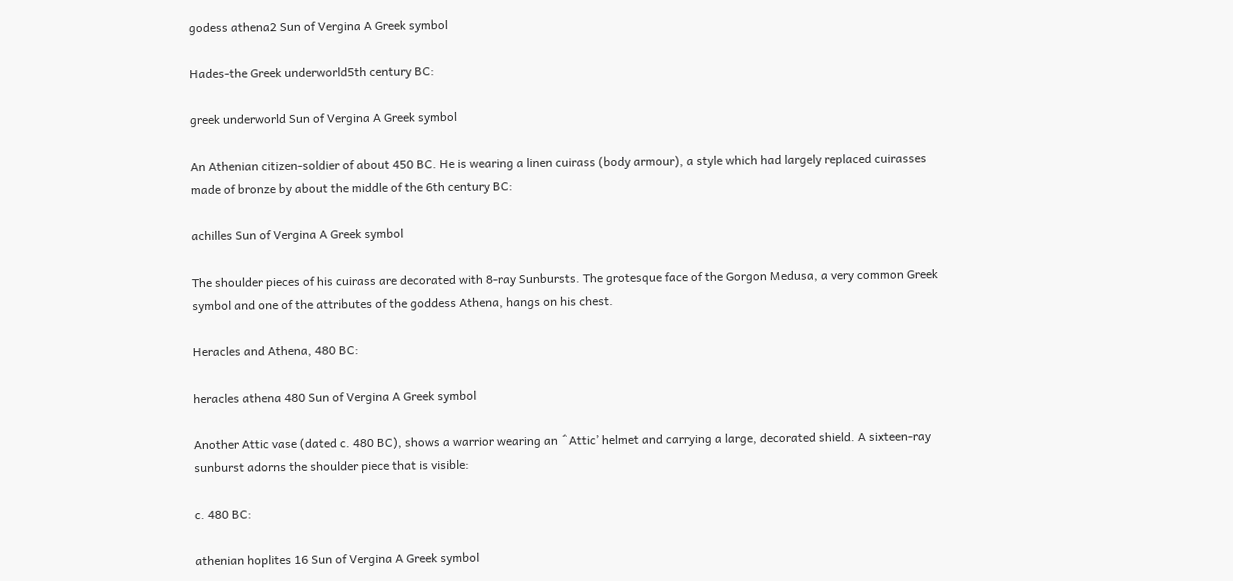godess athena2 Sun of Vergina A Greek symbol

Hades-the Greek underworld5th century BC:

greek underworld Sun of Vergina A Greek symbol

An Athenian citizen-soldier of about 450 BC. He is wearing a linen cuirass (body armour), a style which had largely replaced cuirasses made of bronze by about the middle of the 6th century BC:

achilles Sun of Vergina A Greek symbol

The shoulder pieces of his cuirass are decorated with 8-ray Sunbursts. The grotesque face of the Gorgon Medusa, a very common Greek symbol and one of the attributes of the goddess Athena, hangs on his chest.

Heracles and Athena, 480 BC:

heracles athena 480 Sun of Vergina A Greek symbol

Another Attic vase (dated c. 480 BC), shows a warrior wearing an ΅Attic’ helmet and carrying a large, decorated shield. A sixteen-ray sunburst adorns the shoulder piece that is visible:

c. 480 BC:

athenian hoplites 16 Sun of Vergina A Greek symbol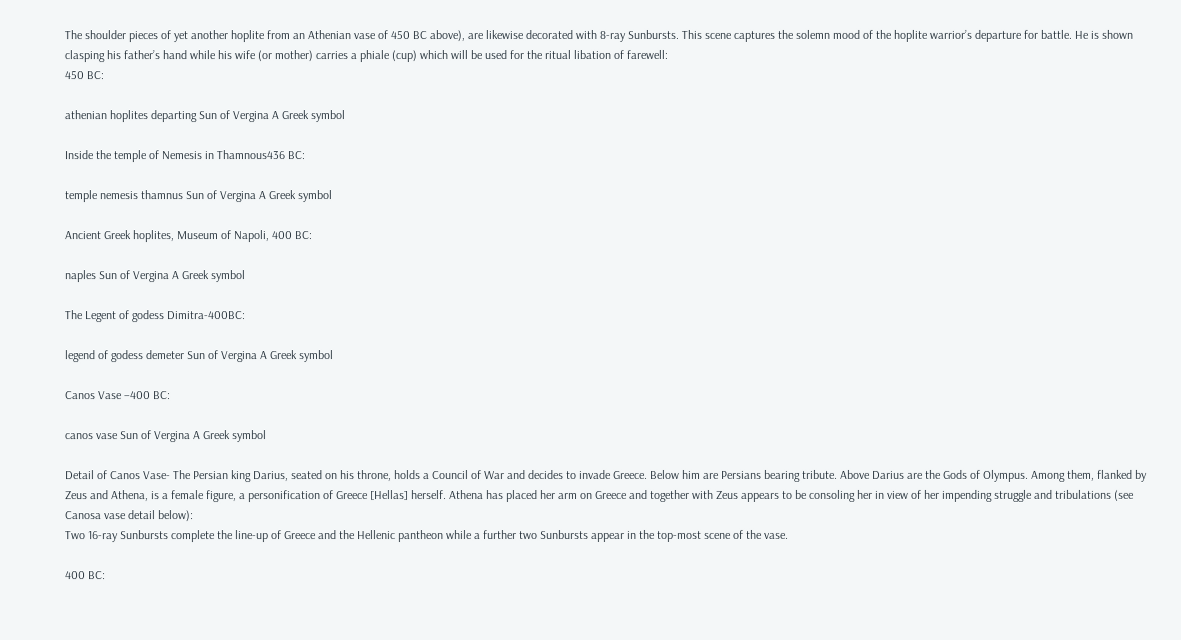The shoulder pieces of yet another hoplite from an Athenian vase of 450 BC above), are likewise decorated with 8-ray Sunbursts. This scene captures the solemn mood of the hoplite warrior’s departure for battle. He is shown clasping his father’s hand while his wife (or mother) carries a phiale (cup) which will be used for the ritual libation of farewell:
450 BC:

athenian hoplites departing Sun of Vergina A Greek symbol

Inside the temple of Nemesis in Thamnous436 BC:

temple nemesis thamnus Sun of Vergina A Greek symbol

Ancient Greek hoplites, Museum of Napoli, 400 BC:

naples Sun of Vergina A Greek symbol

The Legent of godess Dimitra-400BC:

legend of godess demeter Sun of Vergina A Greek symbol

Canos Vase –400 BC:

canos vase Sun of Vergina A Greek symbol

Detail of Canos Vase- The Persian king Darius, seated on his throne, holds a Council of War and decides to invade Greece. Below him are Persians bearing tribute. Above Darius are the Gods of Olympus. Among them, flanked by Zeus and Athena, is a female figure, a personification of Greece [Hellas] herself. Athena has placed her arm on Greece and together with Zeus appears to be consoling her in view of her impending struggle and tribulations (see Canosa vase detail below):
Two 16-ray Sunbursts complete the line-up of Greece and the Hellenic pantheon while a further two Sunbursts appear in the top-most scene of the vase.

400 BC: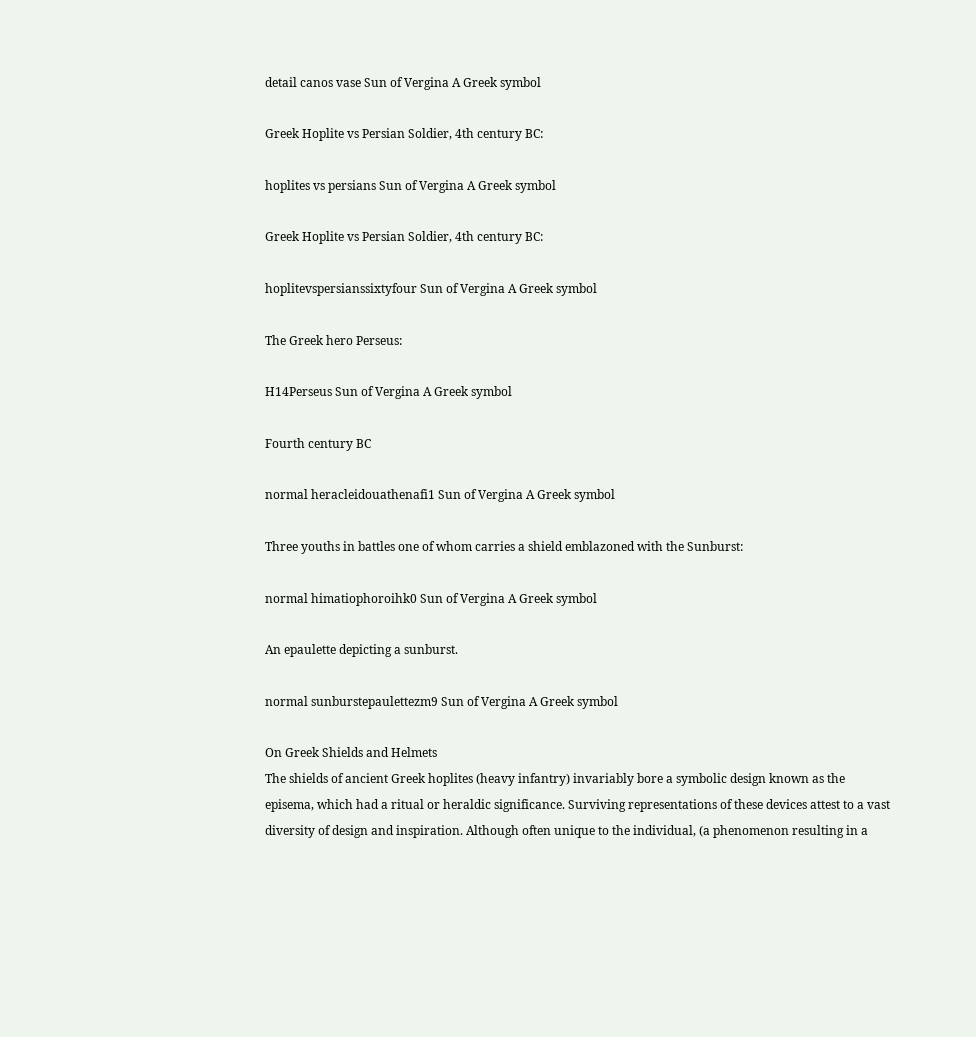detail canos vase Sun of Vergina A Greek symbol

Greek Hoplite vs Persian Soldier, 4th century BC:

hoplites vs persians Sun of Vergina A Greek symbol

Greek Hoplite vs Persian Soldier, 4th century BC:

hoplitevspersianssixtyfour Sun of Vergina A Greek symbol

The Greek hero Perseus:

H14Perseus Sun of Vergina A Greek symbol

Fourth century BC

normal heracleidouathenafi1 Sun of Vergina A Greek symbol

Three youths in battles one of whom carries a shield emblazoned with the Sunburst:

normal himatiophoroihk0 Sun of Vergina A Greek symbol

An epaulette depicting a sunburst.

normal sunburstepaulettezm9 Sun of Vergina A Greek symbol

On Greek Shields and Helmets
The shields of ancient Greek hoplites (heavy infantry) invariably bore a symbolic design known as the episema, which had a ritual or heraldic significance. Surviving representations of these devices attest to a vast diversity of design and inspiration. Although often unique to the individual, (a phenomenon resulting in a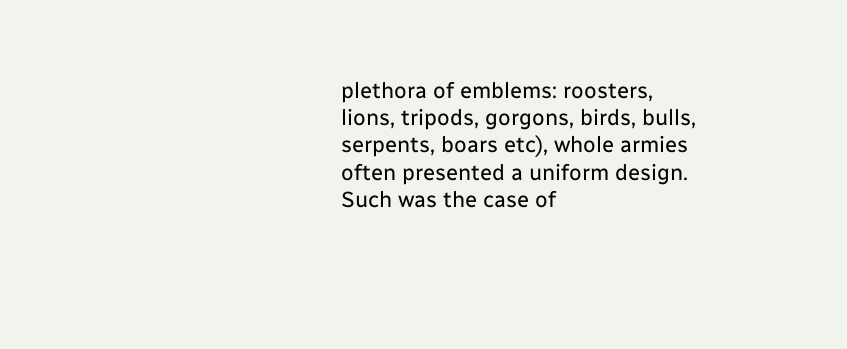plethora of emblems: roosters, lions, tripods, gorgons, birds, bulls, serpents, boars etc), whole armies often presented a uniform design. Such was the case of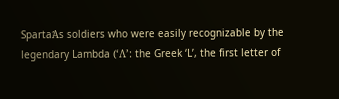SpartaΆs soldiers who were easily recognizable by the legendary Lambda (‘Λ’: the Greek ‘L’, the first letter of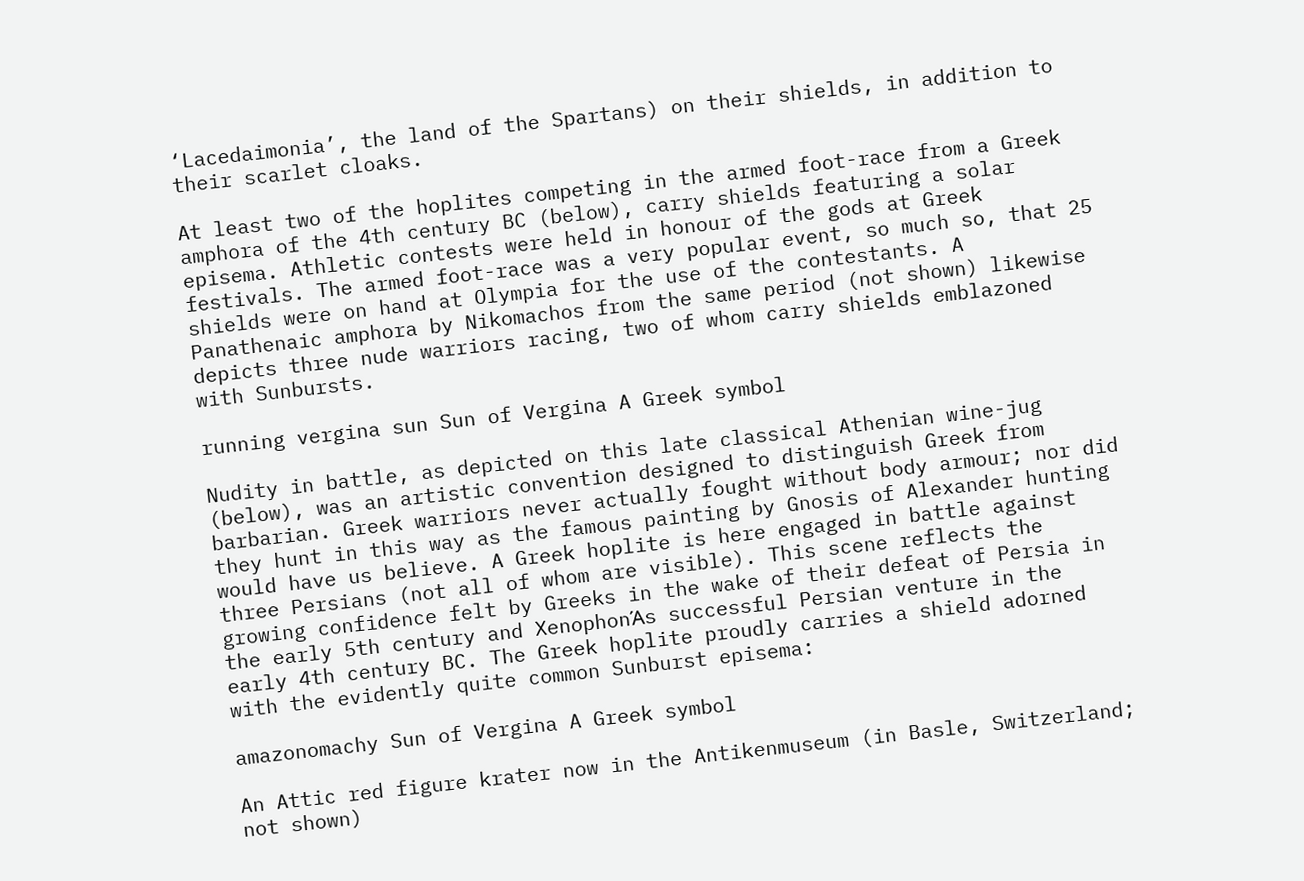‘Lacedaimonia’, the land of the Spartans) on their shields, in addition to their scarlet cloaks.

At least two of the hoplites competing in the armed foot-race from a Greek amphora of the 4th century BC (below), carry shields featuring a solar episema. Athletic contests were held in honour of the gods at Greek festivals. The armed foot-race was a very popular event, so much so, that 25 shields were on hand at Olympia for the use of the contestants. A Panathenaic amphora by Nikomachos from the same period (not shown) likewise depicts three nude warriors racing, two of whom carry shields emblazoned with Sunbursts.

running vergina sun Sun of Vergina A Greek symbol

Nudity in battle, as depicted on this late classical Athenian wine-jug (below), was an artistic convention designed to distinguish Greek from barbarian. Greek warriors never actually fought without body armour; nor did they hunt in this way as the famous painting by Gnosis of Alexander hunting would have us believe. A Greek hoplite is here engaged in battle against three Persians (not all of whom are visible). This scene reflects the growing confidence felt by Greeks in the wake of their defeat of Persia in the early 5th century and XenophonΆs successful Persian venture in the early 4th century BC. The Greek hoplite proudly carries a shield adorned with the evidently quite common Sunburst episema:

amazonomachy Sun of Vergina A Greek symbol

An Attic red figure krater now in the Antikenmuseum (in Basle, Switzerland; not shown)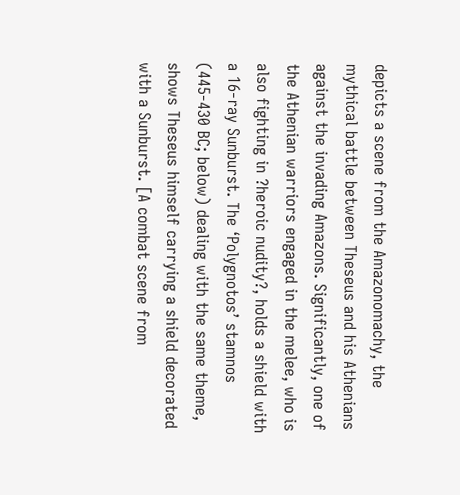depicts a scene from the Amazonomachy, the mythical battle between Theseus and his Athenians against the invading Amazons. Significantly, one of the Athenian warriors engaged in the melee, who is also fighting in ?heroic nudity?, holds a shield with a 16-ray Sunburst. The ‘Polygnotos’ stamnos (445-430 BC; below) dealing with the same theme, shows Theseus himself carrying a shield decorated with a Sunburst. [A combat scene from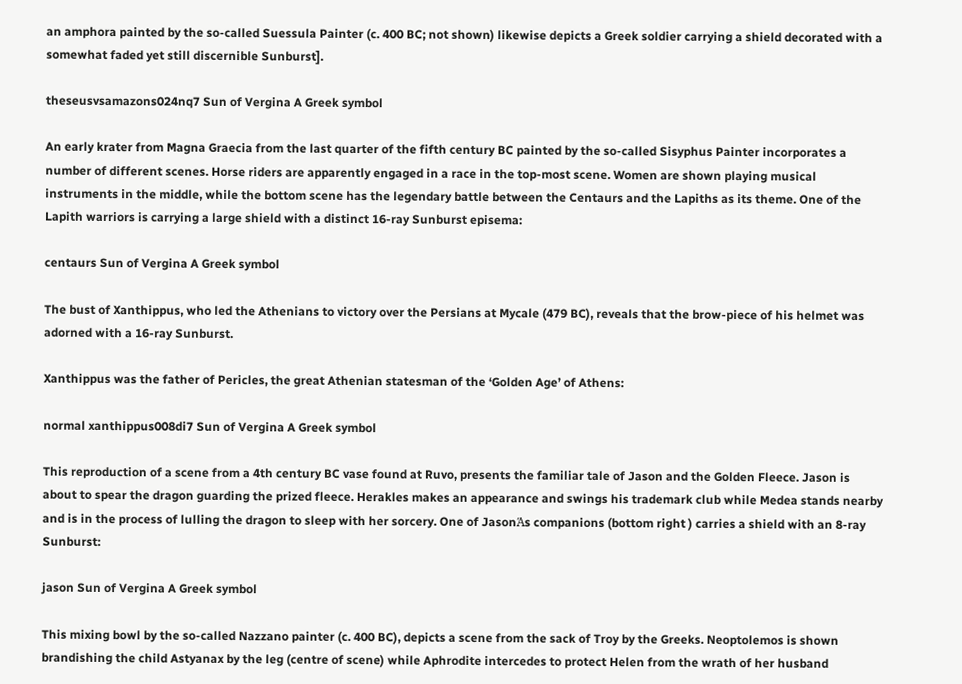an amphora painted by the so-called Suessula Painter (c. 400 BC; not shown) likewise depicts a Greek soldier carrying a shield decorated with a somewhat faded yet still discernible Sunburst].

theseusvsamazons024nq7 Sun of Vergina A Greek symbol

An early krater from Magna Graecia from the last quarter of the fifth century BC painted by the so-called Sisyphus Painter incorporates a number of different scenes. Horse riders are apparently engaged in a race in the top-most scene. Women are shown playing musical instruments in the middle, while the bottom scene has the legendary battle between the Centaurs and the Lapiths as its theme. One of the Lapith warriors is carrying a large shield with a distinct 16-ray Sunburst episema:

centaurs Sun of Vergina A Greek symbol

The bust of Xanthippus, who led the Athenians to victory over the Persians at Mycale (479 BC), reveals that the brow-piece of his helmet was adorned with a 16-ray Sunburst.

Xanthippus was the father of Pericles, the great Athenian statesman of the ‘Golden Age’ of Athens:

normal xanthippus008di7 Sun of Vergina A Greek symbol

This reproduction of a scene from a 4th century BC vase found at Ruvo, presents the familiar tale of Jason and the Golden Fleece. Jason is about to spear the dragon guarding the prized fleece. Herakles makes an appearance and swings his trademark club while Medea stands nearby and is in the process of lulling the dragon to sleep with her sorcery. One of JasonΆs companions (bottom right ) carries a shield with an 8-ray Sunburst:

jason Sun of Vergina A Greek symbol

This mixing bowl by the so-called Nazzano painter (c. 400 BC), depicts a scene from the sack of Troy by the Greeks. Neoptolemos is shown brandishing the child Astyanax by the leg (centre of scene) while Aphrodite intercedes to protect Helen from the wrath of her husband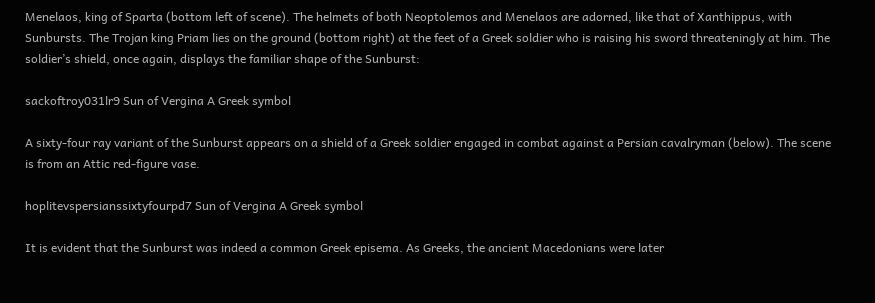Menelaos, king of Sparta (bottom left of scene). The helmets of both Neoptolemos and Menelaos are adorned, like that of Xanthippus, with Sunbursts. The Trojan king Priam lies on the ground (bottom right) at the feet of a Greek soldier who is raising his sword threateningly at him. The soldier’s shield, once again, displays the familiar shape of the Sunburst:

sackoftroy031lr9 Sun of Vergina A Greek symbol

A sixty-four ray variant of the Sunburst appears on a shield of a Greek soldier engaged in combat against a Persian cavalryman (below). The scene is from an Attic red-figure vase.

hoplitevspersianssixtyfourpd7 Sun of Vergina A Greek symbol

It is evident that the Sunburst was indeed a common Greek episema. As Greeks, the ancient Macedonians were later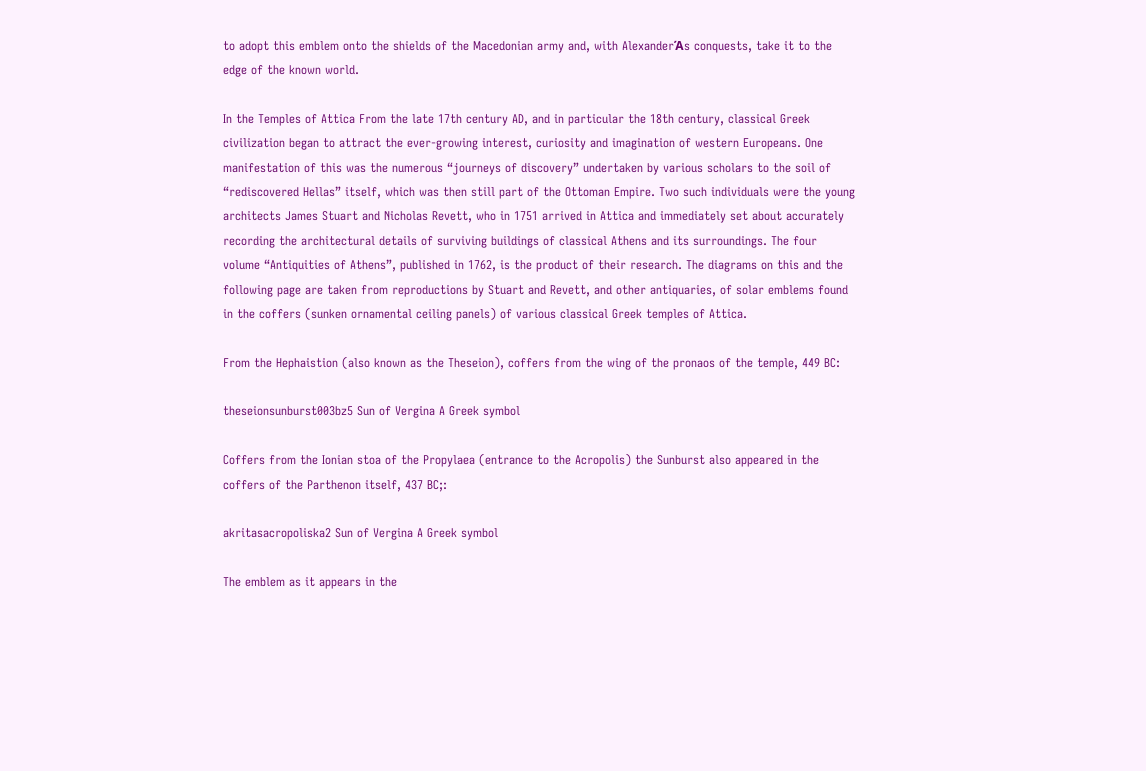to adopt this emblem onto the shields of the Macedonian army and, with AlexanderΆs conquests, take it to the edge of the known world.

In the Temples of Attica From the late 17th century AD, and in particular the 18th century, classical Greek civilization began to attract the ever-growing interest, curiosity and imagination of western Europeans. One manifestation of this was the numerous “journeys of discovery” undertaken by various scholars to the soil of “rediscovered Hellas” itself, which was then still part of the Ottoman Empire. Two such individuals were the young architects James Stuart and Nicholas Revett, who in 1751 arrived in Attica and immediately set about accurately recording the architectural details of surviving buildings of classical Athens and its surroundings. The four volume “Antiquities of Athens”, published in 1762, is the product of their research. The diagrams on this and the following page are taken from reproductions by Stuart and Revett, and other antiquaries, of solar emblems found in the coffers (sunken ornamental ceiling panels) of various classical Greek temples of Attica.

From the Hephaistion (also known as the Theseion), coffers from the wing of the pronaos of the temple, 449 BC:

theseionsunburst003bz5 Sun of Vergina A Greek symbol

Coffers from the Ionian stoa of the Propylaea (entrance to the Acropolis) the Sunburst also appeared in the coffers of the Parthenon itself, 437 BC;:

akritasacropoliska2 Sun of Vergina A Greek symbol

The emblem as it appears in the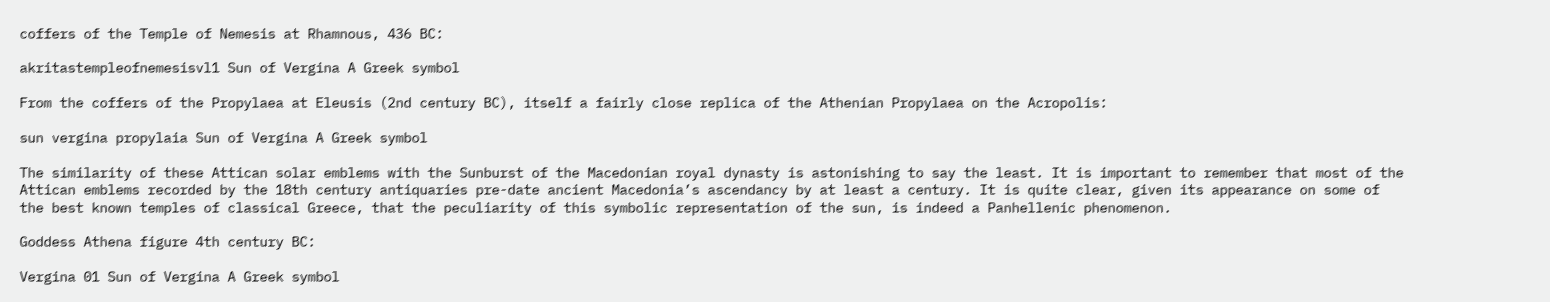coffers of the Temple of Nemesis at Rhamnous, 436 BC:

akritastempleofnemesisvl1 Sun of Vergina A Greek symbol

From the coffers of the Propylaea at Eleusis (2nd century BC), itself a fairly close replica of the Athenian Propylaea on the Acropolis:

sun vergina propylaia Sun of Vergina A Greek symbol

The similarity of these Attican solar emblems with the Sunburst of the Macedonian royal dynasty is astonishing to say the least. It is important to remember that most of the Attican emblems recorded by the 18th century antiquaries pre-date ancient Macedonia’s ascendancy by at least a century. It is quite clear, given its appearance on some of the best known temples of classical Greece, that the peculiarity of this symbolic representation of the sun, is indeed a Panhellenic phenomenon.

Goddess Athena figure 4th century BC:

Vergina 01 Sun of Vergina A Greek symbol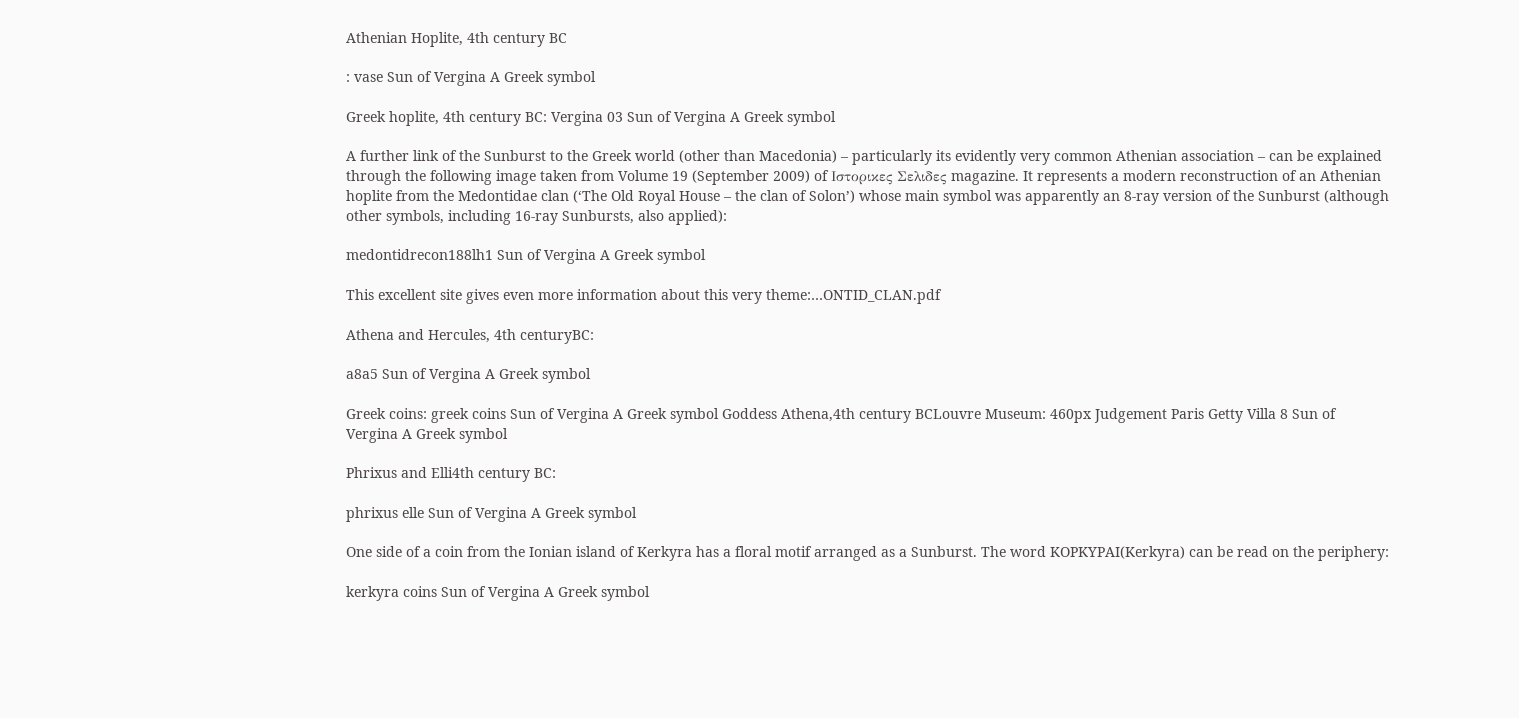Athenian Hoplite, 4th century BC

: vase Sun of Vergina A Greek symbol

Greek hoplite, 4th century BC: Vergina 03 Sun of Vergina A Greek symbol

A further link of the Sunburst to the Greek world (other than Macedonia) – particularly its evidently very common Athenian association – can be explained through the following image taken from Volume 19 (September 2009) of Ιστορικες Σελιδες magazine. It represents a modern reconstruction of an Athenian hoplite from the Medontidae clan (‘The Old Royal House – the clan of Solon’) whose main symbol was apparently an 8-ray version of the Sunburst (although other symbols, including 16-ray Sunbursts, also applied):

medontidrecon188lh1 Sun of Vergina A Greek symbol

This excellent site gives even more information about this very theme:…ONTID_CLAN.pdf

Athena and Hercules, 4th centuryBC:

a8a5 Sun of Vergina A Greek symbol

Greek coins: greek coins Sun of Vergina A Greek symbol Goddess Athena,4th century BCLouvre Museum: 460px Judgement Paris Getty Villa 8 Sun of Vergina A Greek symbol

Phrixus and Elli4th century BC:

phrixus elle Sun of Vergina A Greek symbol

One side of a coin from the Ionian island of Kerkyra has a floral motif arranged as a Sunburst. The word KOPKYPAI(Kerkyra) can be read on the periphery:

kerkyra coins Sun of Vergina A Greek symbol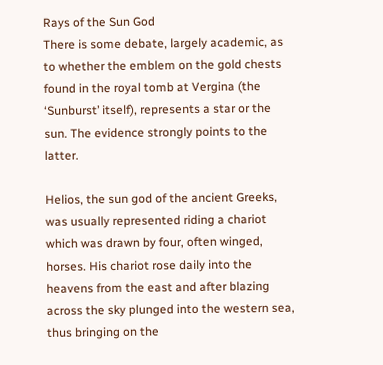Rays of the Sun God
There is some debate, largely academic, as to whether the emblem on the gold chests found in the royal tomb at Vergina (the ‘Sunburst’ itself), represents a star or the sun. The evidence strongly points to the latter.

Helios, the sun god of the ancient Greeks, was usually represented riding a chariot which was drawn by four, often winged, horses. His chariot rose daily into the heavens from the east and after blazing across the sky plunged into the western sea, thus bringing on the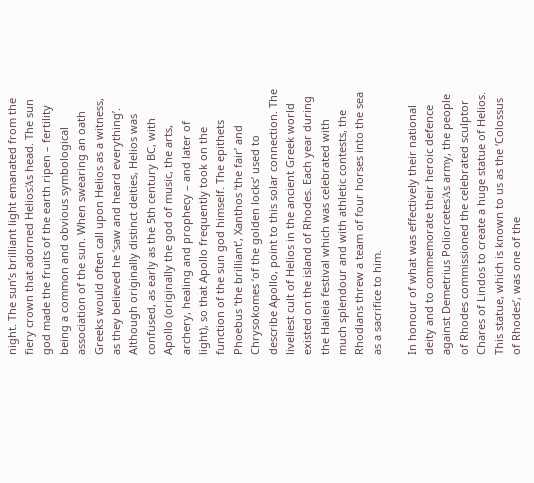night. The sun’s brilliant light emanated from the fiery crown that adorned HeliosΆs head. The sun god made the fruits of the earth ripen – fertility being a common and obvious symbological association of the sun. When swearing an oath Greeks would often call upon Helios as a witness, as they believed he ‘saw and heard everything’. Although originally distinct deities, Helios was confused, as early as the 5th century BC, with Apollo (originally the god of music, the arts, archery, healing and prophecy – and later of light), so that Apollo frequently took on the function of the sun god himself. The epithets Phoebus ‘the brilliant’, Xanthos ‘the fair’ and Chrysokomes ‘of the golden locks’ used to describe Apollo, point to this solar connection. The liveliest cult of Helios in the ancient Greek world existed on the island of Rhodes. Each year during the Halieia festival which was celebrated with much splendour and with athletic contests, the Rhodians threw a team of four horses into the sea as a sacrifice to him.

In honour of what was effectively their national deity and to commemorate their heroic defence against Demetrius PoliorcetesΆs army, the people of Rhodes commissioned the celebrated sculptor Chares of Lindos to create a huge statue of Helios. This statue, which is known to us as the ‘Colossus of Rhodes’, was one of the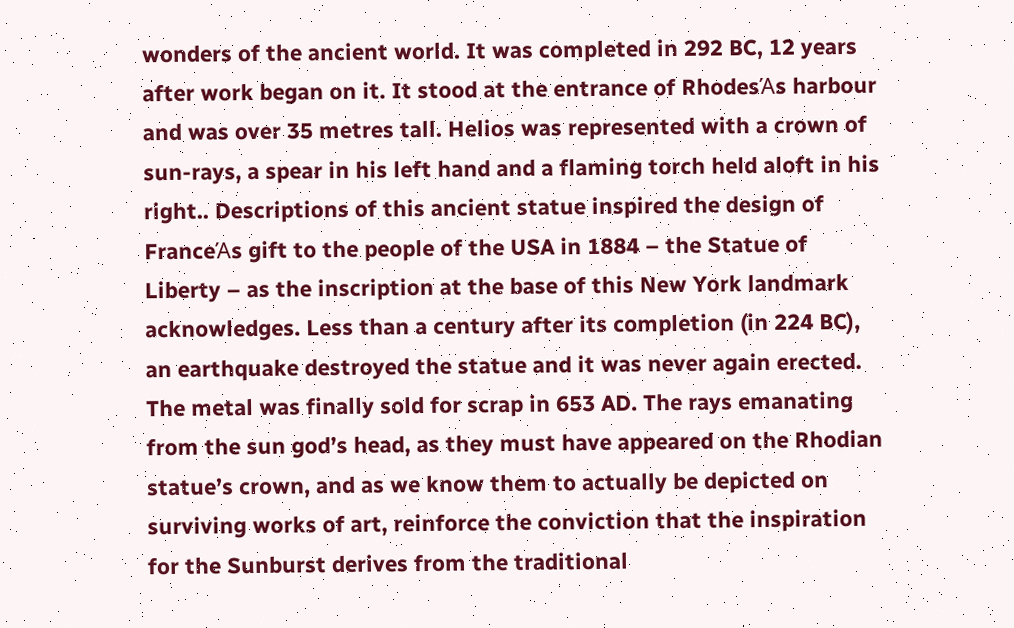wonders of the ancient world. It was completed in 292 BC, 12 years after work began on it. It stood at the entrance of RhodesΆs harbour and was over 35 metres tall. Helios was represented with a crown of sun-rays, a spear in his left hand and a flaming torch held aloft in his right.. Descriptions of this ancient statue inspired the design of FranceΆs gift to the people of the USA in 1884 – the Statue of Liberty – as the inscription at the base of this New York landmark acknowledges. Less than a century after its completion (in 224 BC), an earthquake destroyed the statue and it was never again erected. The metal was finally sold for scrap in 653 AD. The rays emanating from the sun god’s head, as they must have appeared on the Rhodian statue’s crown, and as we know them to actually be depicted on surviving works of art, reinforce the conviction that the inspiration for the Sunburst derives from the traditional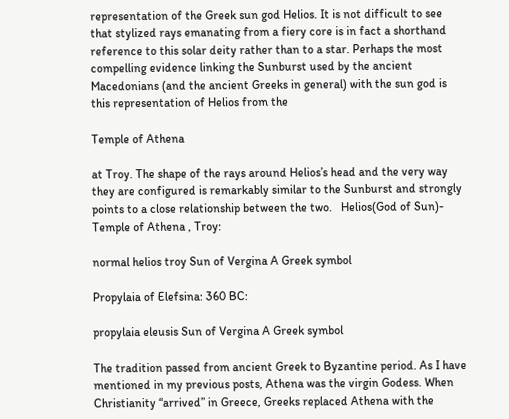representation of the Greek sun god Helios. It is not difficult to see that stylized rays emanating from a fiery core is in fact a shorthand reference to this solar deity rather than to a star. Perhaps the most compelling evidence linking the Sunburst used by the ancient Macedonians (and the ancient Greeks in general) with the sun god is this representation of Helios from the

Temple of Athena

at Troy. The shape of the rays around Helios’s head and the very way they are configured is remarkably similar to the Sunburst and strongly points to a close relationship between the two.   Helios(God of Sun)- Temple of Athena , Troy:

normal helios troy Sun of Vergina A Greek symbol

Propylaia of Elefsina: 360 BC:

propylaia eleusis Sun of Vergina A Greek symbol

The tradition passed from ancient Greek to Byzantine period. As I have mentioned in my previous posts, Athena was the virgin Godess. When Christianity “arrived” in Greece, Greeks replaced Athena with the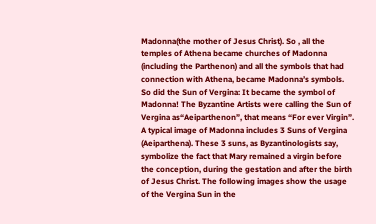Madonna(the mother of Jesus Christ). So , all the temples of Athena became churches of Madonna (including the Parthenon) and all the symbols that had connection with Athena, became Madonna’s symbols. So did the Sun of Vergina: It became the symbol of Madonna! The Byzantine Artists were calling the Sun of Vergina as“Aeiparthenon”, that means “For ever Virgin”. A typical image of Madonna includes 3 Suns of Vergina (Aeiparthena). These 3 suns, as Byzantinologists say, symbolize the fact that Mary remained a virgin before the conception, during the gestation and after the birth of Jesus Christ. The following images show the usage of the Vergina Sun in the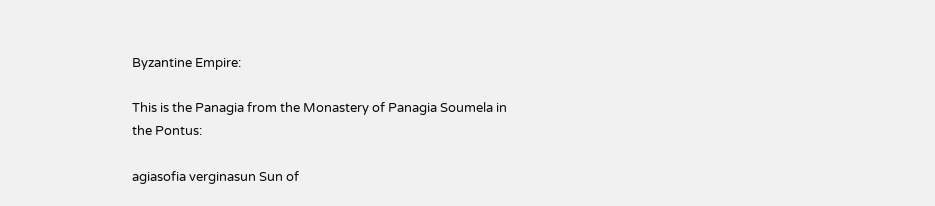Byzantine Empire:

This is the Panagia from the Monastery of Panagia Soumela in the Pontus:

agiasofia verginasun Sun of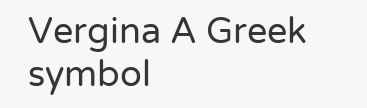Vergina A Greek symbol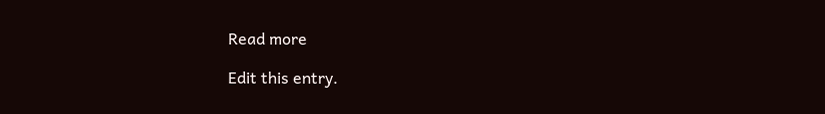Read more

Edit this entry.